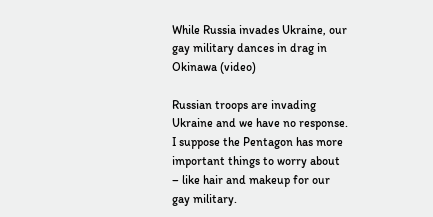While Russia invades Ukraine, our gay military dances in drag in Okinawa (video)

Russian troops are invading Ukraine and we have no response. I suppose the Pentagon has more important things to worry about – like hair and makeup for our gay military.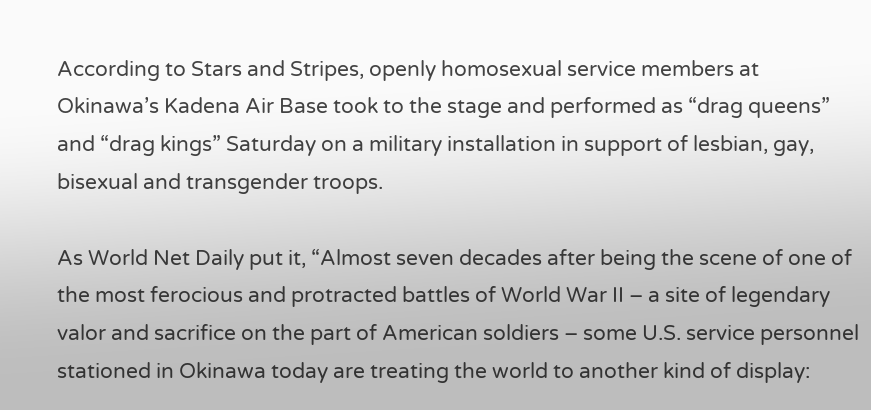According to Stars and Stripes, openly homosexual service members at Okinawa’s Kadena Air Base took to the stage and performed as “drag queens” and “drag kings” Saturday on a military installation in support of lesbian, gay, bisexual and transgender troops.

As World Net Daily put it, “Almost seven decades after being the scene of one of the most ferocious and protracted battles of World War II – a site of legendary valor and sacrifice on the part of American soldiers – some U.S. service personnel stationed in Okinawa today are treating the world to another kind of display: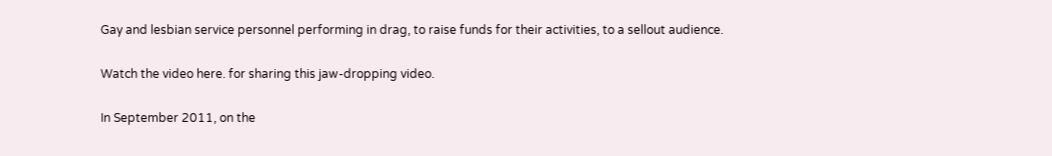Gay and lesbian service personnel performing in drag, to raise funds for their activities, to a sellout audience.

Watch the video here. for sharing this jaw-dropping video.

In September 2011, on the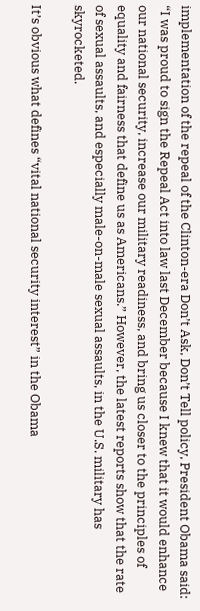implementation of the repeal of the Clinton-era Don’t Ask, Don’t Tell policy, President Obama said: “I was proud to sign the Repeal Act into law last December because I knew that it would enhance our national security, increase our military readiness, and bring us closer to the principles of equality and fairness that define us as Americans.” However, the latest reports show that the rate of sexual assaults, and especially male-on-male sexual assaults, in the U.S. military has skyrocketed.

It’s obvious what defines “vital national security interest” in the Obama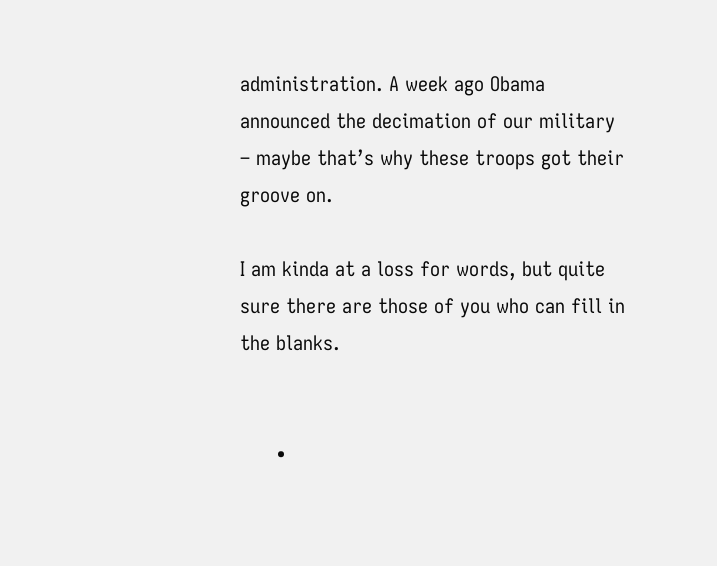administration. A week ago Obama announced the decimation of our military – maybe that’s why these troops got their groove on.

I am kinda at a loss for words, but quite sure there are those of you who can fill in the blanks.


      •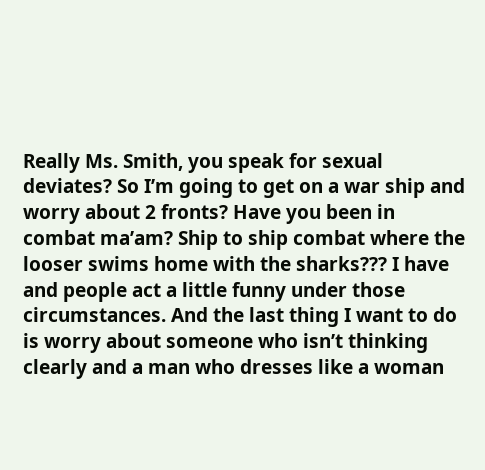Really Ms. Smith, you speak for sexual deviates? So I’m going to get on a war ship and worry about 2 fronts? Have you been in combat ma’am? Ship to ship combat where the looser swims home with the sharks??? I have and people act a little funny under those circumstances. And the last thing I want to do is worry about someone who isn’t thinking clearly and a man who dresses like a woman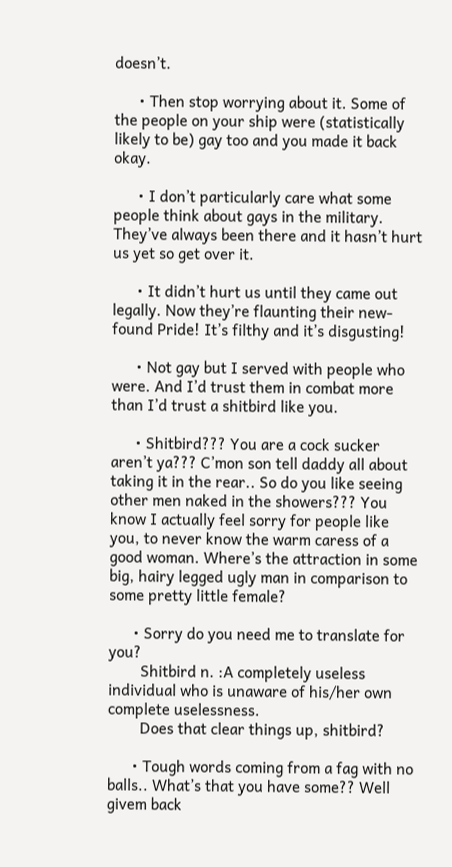doesn’t.

      • Then stop worrying about it. Some of the people on your ship were (statistically likely to be) gay too and you made it back okay.

      • I don’t particularly care what some people think about gays in the military. They’ve always been there and it hasn’t hurt us yet so get over it.

      • It didn’t hurt us until they came out legally. Now they’re flaunting their new-found Pride! It’s filthy and it’s disgusting!

      • Not gay but I served with people who were. And I’d trust them in combat more than I’d trust a shitbird like you.

      • Shitbird??? You are a cock sucker aren’t ya??? C’mon son tell daddy all about taking it in the rear.. So do you like seeing other men naked in the showers??? You know I actually feel sorry for people like you, to never know the warm caress of a good woman. Where’s the attraction in some big, hairy legged ugly man in comparison to some pretty little female?

      • Sorry do you need me to translate for you?
        Shitbird n. :A completely useless individual who is unaware of his/her own complete uselessness.
        Does that clear things up, shitbird?

      • Tough words coming from a fag with no balls.. What’s that you have some?? Well givem back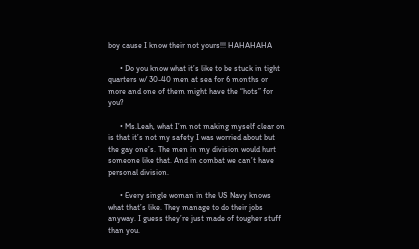boy cause I know their not yours!!! HAHAHAHA

      • Do you know what it’s like to be stuck in tight quarters w/ 30-40 men at sea for 6 months or more and one of them might have the “hots” for you?

      • Ms.Leah, what I’m not making myself clear on is that it’s not my safety I was worried about but the gay one’s. The men in my division would hurt someone like that. And in combat we can’t have personal division.

      • Every single woman in the US Navy knows what that’s like. They manage to do their jobs anyway. I guess they’re just made of tougher stuff than you.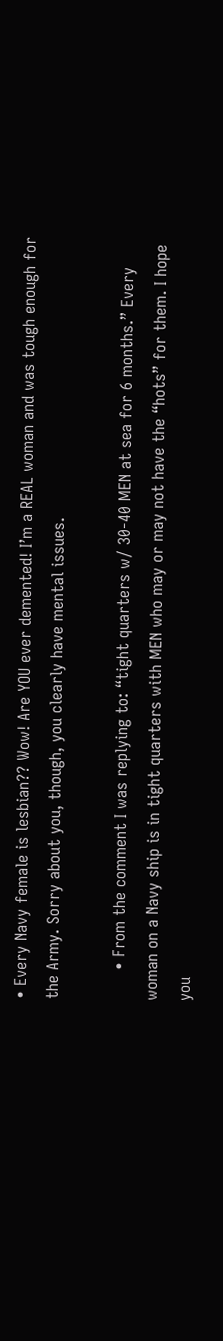• Every Navy female is lesbian?? Wow! Are YOU ever demented! I’m a REAL woman and was tough enough for the Army. Sorry about you, though, you clearly have mental issues.

      • From the comment I was replying to: “tight quarters w/ 30-40 MEN at sea for 6 months.” Every woman on a Navy ship is in tight quarters with MEN who may or may not have the “hots” for them. I hope you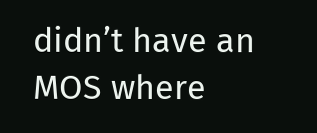didn’t have an MOS where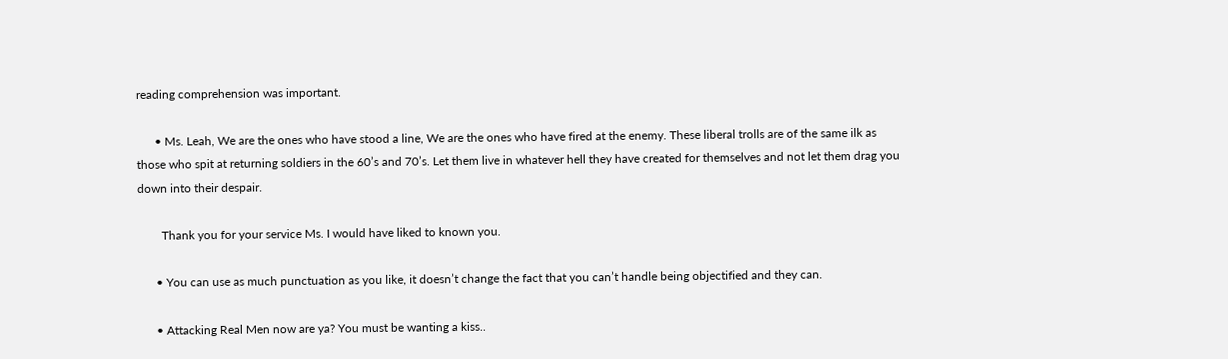reading comprehension was important.

      • Ms. Leah, We are the ones who have stood a line, We are the ones who have fired at the enemy. These liberal trolls are of the same ilk as those who spit at returning soldiers in the 60’s and 70’s. Let them live in whatever hell they have created for themselves and not let them drag you down into their despair.

        Thank you for your service Ms. I would have liked to known you.

      • You can use as much punctuation as you like, it doesn’t change the fact that you can’t handle being objectified and they can.

      • Attacking Real Men now are ya? You must be wanting a kiss..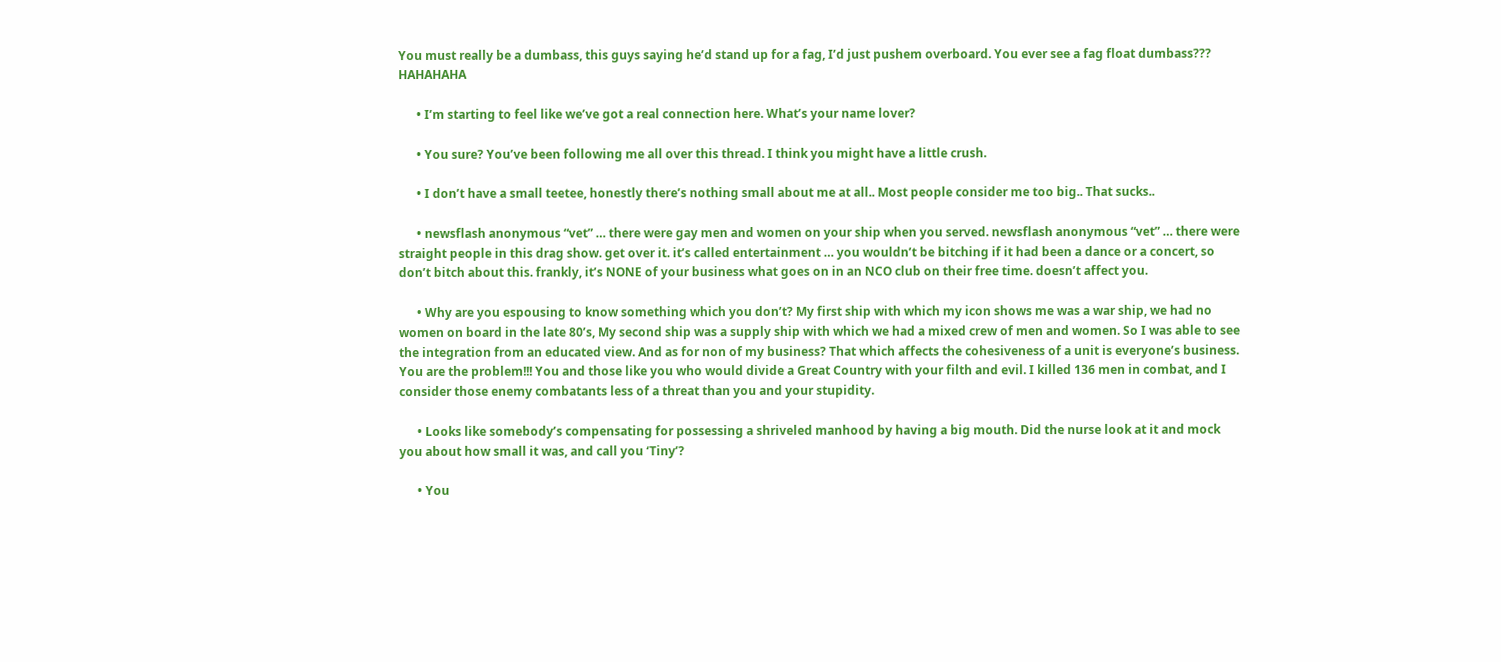You must really be a dumbass, this guys saying he’d stand up for a fag, I’d just pushem overboard. You ever see a fag float dumbass??? HAHAHAHA

      • I’m starting to feel like we’ve got a real connection here. What’s your name lover?

      • You sure? You’ve been following me all over this thread. I think you might have a little crush.

      • I don’t have a small teetee, honestly there’s nothing small about me at all.. Most people consider me too big.. That sucks..

      • newsflash anonymous “vet” … there were gay men and women on your ship when you served. newsflash anonymous “vet” … there were straight people in this drag show. get over it. it’s called entertainment … you wouldn’t be bitching if it had been a dance or a concert, so don’t bitch about this. frankly, it’s NONE of your business what goes on in an NCO club on their free time. doesn’t affect you.

      • Why are you espousing to know something which you don’t? My first ship with which my icon shows me was a war ship, we had no women on board in the late 80’s, My second ship was a supply ship with which we had a mixed crew of men and women. So I was able to see the integration from an educated view. And as for non of my business? That which affects the cohesiveness of a unit is everyone’s business. You are the problem!!! You and those like you who would divide a Great Country with your filth and evil. I killed 136 men in combat, and I consider those enemy combatants less of a threat than you and your stupidity.

      • Looks like somebody’s compensating for possessing a shriveled manhood by having a big mouth. Did the nurse look at it and mock you about how small it was, and call you ‘Tiny’?

      • You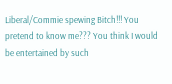Liberal/Commie spewing Bitch!!! You pretend to know me??? You think I would be entertained by such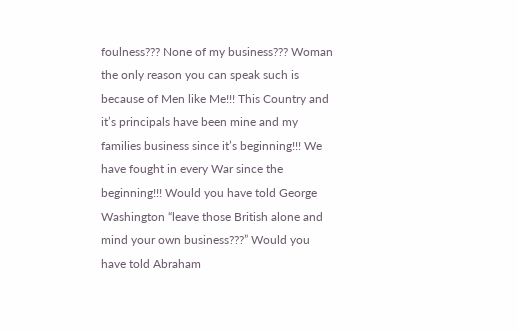foulness??? None of my business??? Woman the only reason you can speak such is because of Men like Me!!! This Country and it’s principals have been mine and my families business since it’s beginning!!! We have fought in every War since the beginning!!! Would you have told George Washington “leave those British alone and mind your own business???” Would you have told Abraham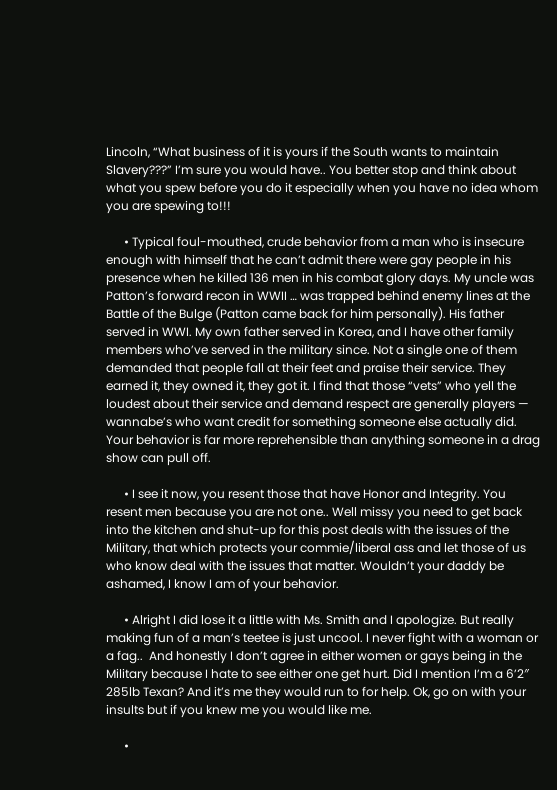Lincoln, “What business of it is yours if the South wants to maintain Slavery???” I’m sure you would have.. You better stop and think about what you spew before you do it especially when you have no idea whom you are spewing to!!!

      • Typical foul-mouthed, crude behavior from a man who is insecure enough with himself that he can’t admit there were gay people in his presence when he killed 136 men in his combat glory days. My uncle was Patton’s forward recon in WWII … was trapped behind enemy lines at the Battle of the Bulge (Patton came back for him personally). His father served in WWI. My own father served in Korea, and I have other family members who’ve served in the military since. Not a single one of them demanded that people fall at their feet and praise their service. They earned it, they owned it, they got it. I find that those “vets” who yell the loudest about their service and demand respect are generally players — wannabe’s who want credit for something someone else actually did. Your behavior is far more reprehensible than anything someone in a drag show can pull off.

      • I see it now, you resent those that have Honor and Integrity. You resent men because you are not one.. Well missy you need to get back into the kitchen and shut-up for this post deals with the issues of the Military, that which protects your commie/liberal ass and let those of us who know deal with the issues that matter. Wouldn’t your daddy be ashamed, I know I am of your behavior.

      • Alright I did lose it a little with Ms. Smith and I apologize. But really making fun of a man’s teetee is just uncool. I never fight with a woman or a fag..  And honestly I don’t agree in either women or gays being in the Military because I hate to see either one get hurt. Did I mention I’m a 6’2″ 285lb Texan? And it’s me they would run to for help. Ok, go on with your insults but if you knew me you would like me.

      •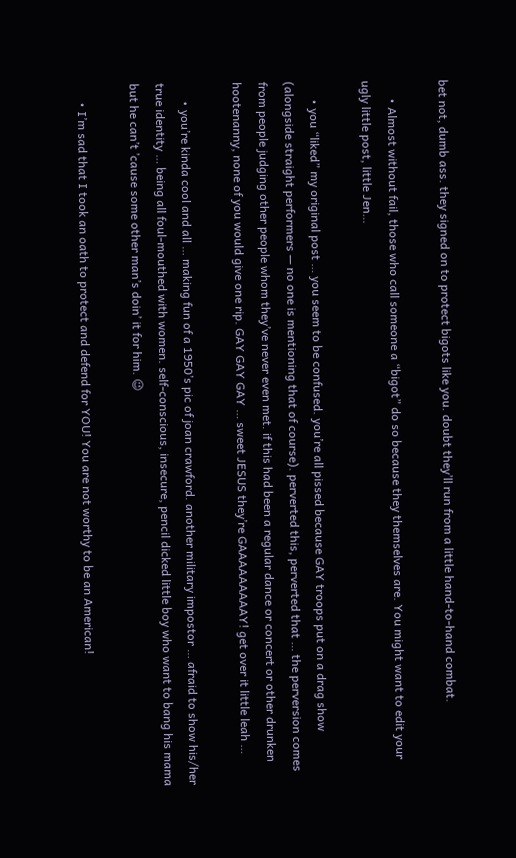bet not, dumb ass. they signed on to protect bigots like you. doubt they’ll run from a little hand-to-hand combat.

      • Almost without fail, those who call someone a “bigot” do so because they themselves are. You might want to edit your ugly little post, little Jen…

      • you “liked” my original post … you seem to be confused. you’re all pissed because GAY troops put on a drag show (alongside straight performers — no one is mentioning that of course). perverted this, perverted that … the perversion comes from people judging other people whom they’ve never even met. if this had been a regular dance or concert or other drunken hootenanny, none of you would give one rip. GAY GAY GAY … sweet JESUS they’re GAAAAAAAAAY! get over it little leah …

      • you’re kinda cool and all … making fun of a 1950’s pic of joan crawford. another military impostor … afraid to show his/her true identity … being all foul-mouthed with women. self-conscious, insecure, pencil dicked little boy who want to bang his mama but he can’t ’cause some other man’s doin’ it for him. 😉

      • I’m sad that I took an oath to protect and defend for YOU! You are not worthy to be an American!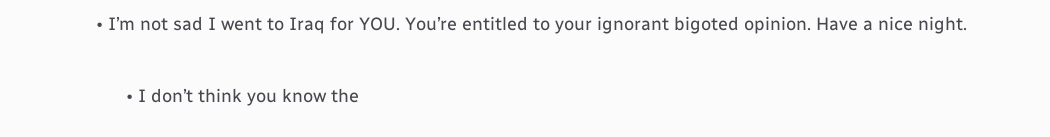• I’m not sad I went to Iraq for YOU. You’re entitled to your ignorant bigoted opinion. Have a nice night.

      • I don’t think you know the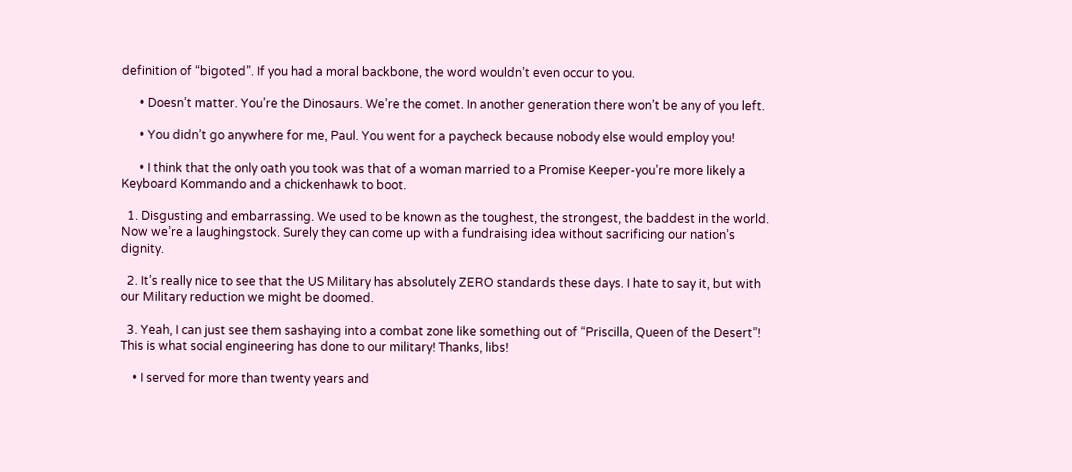definition of “bigoted”. If you had a moral backbone, the word wouldn’t even occur to you.

      • Doesn’t matter. You’re the Dinosaurs. We’re the comet. In another generation there won’t be any of you left.

      • You didn’t go anywhere for me, Paul. You went for a paycheck because nobody else would employ you!

      • I think that the only oath you took was that of a woman married to a Promise Keeper-you’re more likely a Keyboard Kommando and a chickenhawk to boot.

  1. Disgusting and embarrassing. We used to be known as the toughest, the strongest, the baddest in the world. Now we’re a laughingstock. Surely they can come up with a fundraising idea without sacrificing our nation’s dignity.

  2. It’s really nice to see that the US Military has absolutely ZERO standards these days. I hate to say it, but with our Military reduction we might be doomed.

  3. Yeah, I can just see them sashaying into a combat zone like something out of “Priscilla, Queen of the Desert”! This is what social engineering has done to our military! Thanks, libs!

    • I served for more than twenty years and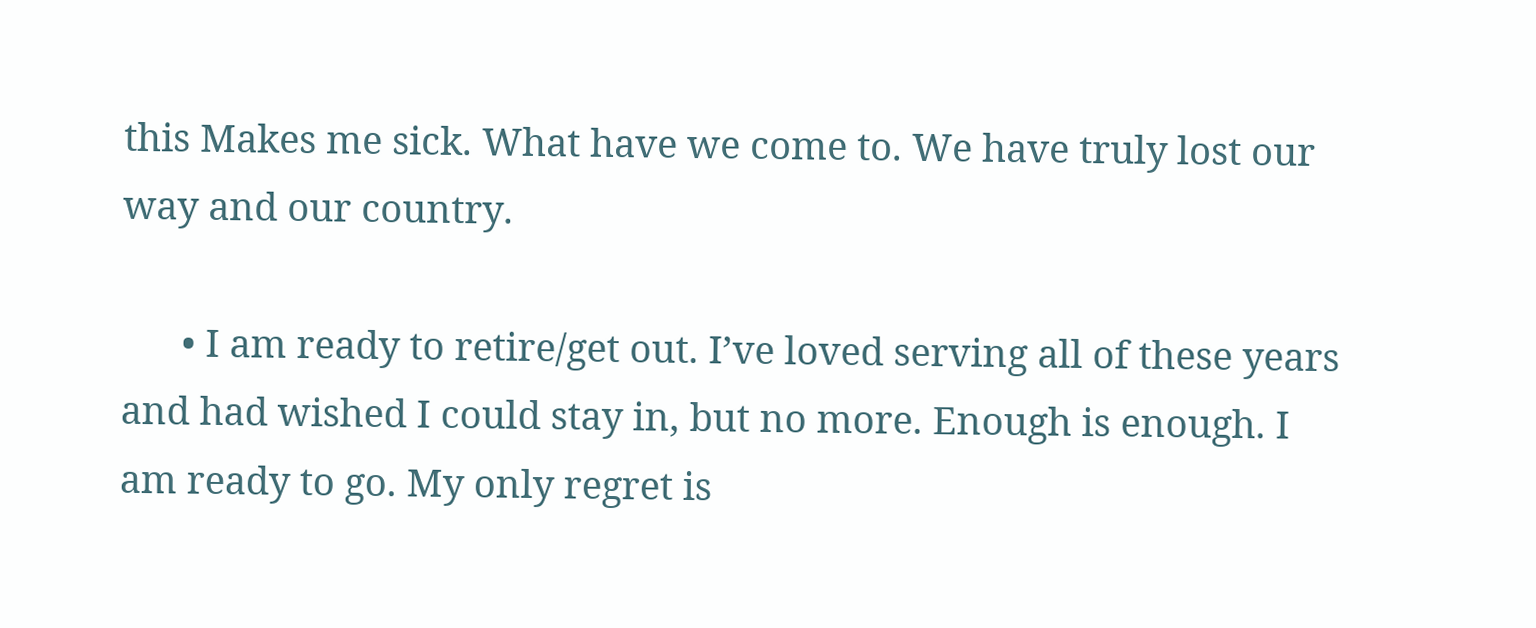this Makes me sick. What have we come to. We have truly lost our way and our country.

      • I am ready to retire/get out. I’ve loved serving all of these years and had wished I could stay in, but no more. Enough is enough. I am ready to go. My only regret is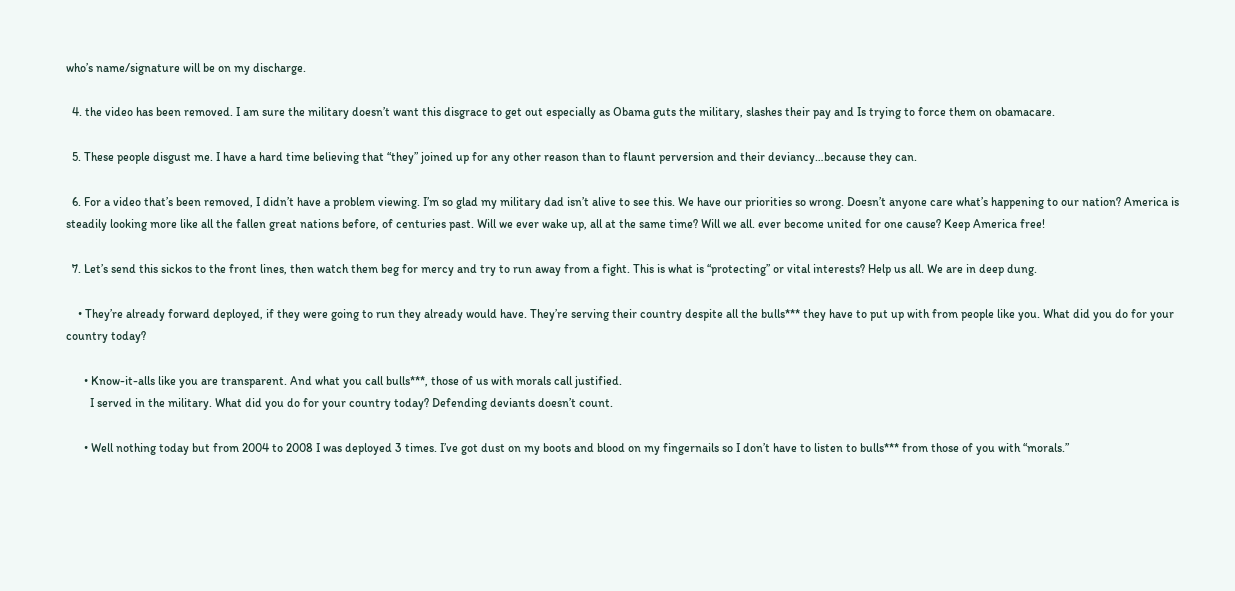who’s name/signature will be on my discharge.

  4. the video has been removed. I am sure the military doesn’t want this disgrace to get out especially as Obama guts the military, slashes their pay and Is trying to force them on obamacare.

  5. These people disgust me. I have a hard time believing that “they” joined up for any other reason than to flaunt perversion and their deviancy…because they can.

  6. For a video that’s been removed, I didn’t have a problem viewing. I’m so glad my military dad isn’t alive to see this. We have our priorities so wrong. Doesn’t anyone care what’s happening to our nation? America is steadily looking more like all the fallen great nations before, of centuries past. Will we ever wake up, all at the same time? Will we all. ever become united for one cause? Keep America free!

  7. Let’s send this sickos to the front lines, then watch them beg for mercy and try to run away from a fight. This is what is “protecting” or vital interests? Help us all. We are in deep dung.

    • They’re already forward deployed, if they were going to run they already would have. They’re serving their country despite all the bulls*** they have to put up with from people like you. What did you do for your country today?

      • Know-it-alls like you are transparent. And what you call bulls***, those of us with morals call justified.
        I served in the military. What did you do for your country today? Defending deviants doesn’t count.

      • Well nothing today but from 2004 to 2008 I was deployed 3 times. I’ve got dust on my boots and blood on my fingernails so I don’t have to listen to bulls*** from those of you with “morals.”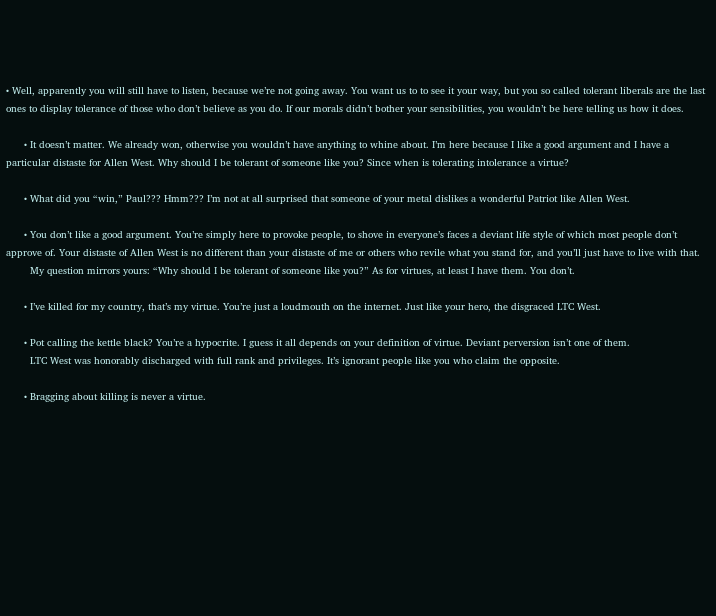• Well, apparently you will still have to listen, because we’re not going away. You want us to to see it your way, but you so called tolerant liberals are the last ones to display tolerance of those who don’t believe as you do. If our morals didn’t bother your sensibilities, you wouldn’t be here telling us how it does.

      • It doesn’t matter. We already won, otherwise you wouldn’t have anything to whine about. I’m here because I like a good argument and I have a particular distaste for Allen West. Why should I be tolerant of someone like you? Since when is tolerating intolerance a virtue?

      • What did you “win,” Paul??? Hmm??? I’m not at all surprised that someone of your metal dislikes a wonderful Patriot like Allen West.

      • You don’t like a good argument. You’re simply here to provoke people, to shove in everyone’s faces a deviant life style of which most people don’t approve of. Your distaste of Allen West is no different than your distaste of me or others who revile what you stand for, and you’ll just have to live with that.
        My question mirrors yours: “Why should I be tolerant of someone like you?” As for virtues, at least I have them. You don’t.

      • I’ve killed for my country, that’s my virtue. You’re just a loudmouth on the internet. Just like your hero, the disgraced LTC West.

      • Pot calling the kettle black? You’re a hypocrite. I guess it all depends on your definition of virtue. Deviant perversion isn’t one of them.
        LTC West was honorably discharged with full rank and privileges. It’s ignorant people like you who claim the opposite.

      • Bragging about killing is never a virtue.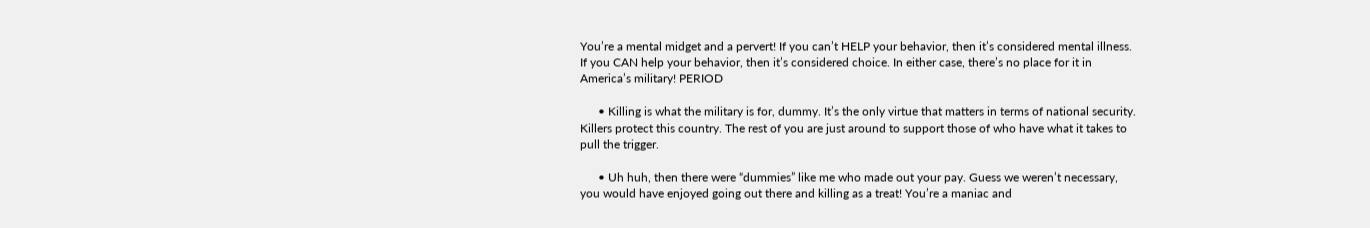You’re a mental midget and a pervert! If you can’t HELP your behavior, then it’s considered mental illness. If you CAN help your behavior, then it’s considered choice. In either case, there’s no place for it in America’s military! PERIOD

      • Killing is what the military is for, dummy. It’s the only virtue that matters in terms of national security. Killers protect this country. The rest of you are just around to support those of who have what it takes to pull the trigger.

      • Uh huh, then there were “dummies” like me who made out your pay. Guess we weren’t necessary, you would have enjoyed going out there and killing as a treat! You’re a maniac and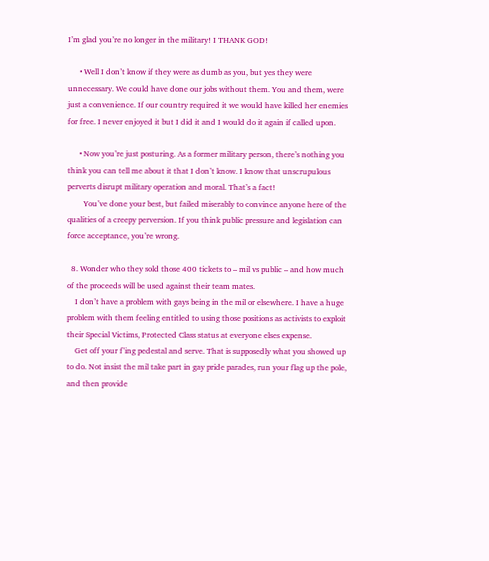I’m glad you’re no longer in the military! I THANK GOD!

      • Well I don’t know if they were as dumb as you, but yes they were unnecessary. We could have done our jobs without them. You and them, were just a convenience. If our country required it we would have killed her enemies for free. I never enjoyed it but I did it and I would do it again if called upon.

      • Now you’re just posturing. As a former military person, there’s nothing you think you can tell me about it that I don’t know. I know that unscrupulous perverts disrupt military operation and moral. That’s a fact!
        You’ve done your best, but failed miserably to convince anyone here of the qualities of a creepy perversion. If you think public pressure and legislation can force acceptance, you’re wrong.

  8. Wonder who they sold those 400 tickets to – mil vs public – and how much of the proceeds will be used against their team mates.
    I don’t have a problem with gays being in the mil or elsewhere. I have a huge problem with them feeling entitled to using those positions as activists to exploit their Special Victims, Protected Class status at everyone elses expense.
    Get off your f’ing pedestal and serve. That is supposedly what you showed up to do. Not insist the mil take part in gay pride parades, run your flag up the pole, and then provide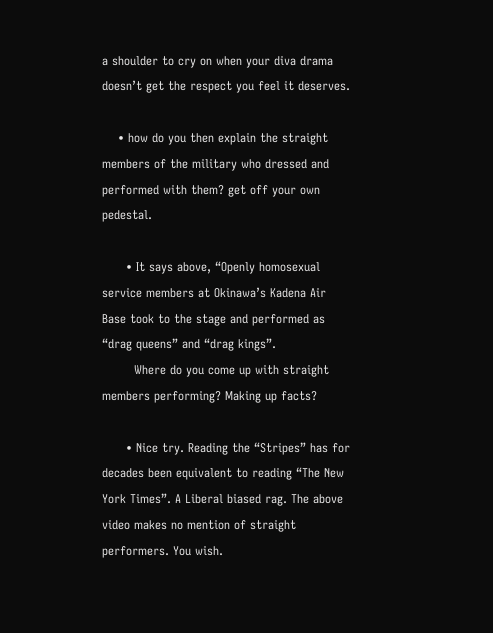a shoulder to cry on when your diva drama doesn’t get the respect you feel it deserves.

    • how do you then explain the straight members of the military who dressed and performed with them? get off your own pedestal.

      • It says above, “Openly homosexual service members at Okinawa’s Kadena Air Base took to the stage and performed as “drag queens” and “drag kings”.
        Where do you come up with straight members performing? Making up facts?

      • Nice try. Reading the “Stripes” has for decades been equivalent to reading “The New York Times”. A Liberal biased rag. The above video makes no mention of straight performers. You wish.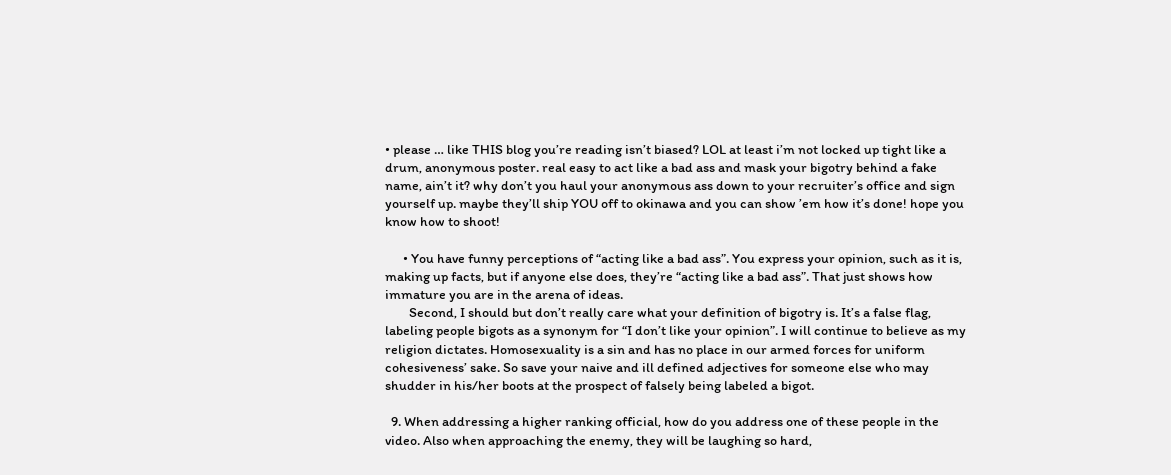• please … like THIS blog you’re reading isn’t biased? LOL at least i’m not locked up tight like a drum, anonymous poster. real easy to act like a bad ass and mask your bigotry behind a fake name, ain’t it? why don’t you haul your anonymous ass down to your recruiter’s office and sign yourself up. maybe they’ll ship YOU off to okinawa and you can show ’em how it’s done! hope you know how to shoot!

      • You have funny perceptions of “acting like a bad ass”. You express your opinion, such as it is, making up facts, but if anyone else does, they’re “acting like a bad ass”. That just shows how immature you are in the arena of ideas.
        Second, I should but don’t really care what your definition of bigotry is. It’s a false flag, labeling people bigots as a synonym for “I don’t like your opinion”. I will continue to believe as my religion dictates. Homosexuality is a sin and has no place in our armed forces for uniform cohesiveness’ sake. So save your naive and ill defined adjectives for someone else who may shudder in his/her boots at the prospect of falsely being labeled a bigot.

  9. When addressing a higher ranking official, how do you address one of these people in the video. Also when approaching the enemy, they will be laughing so hard,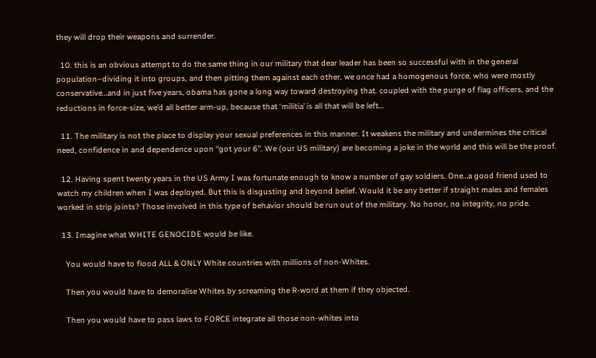they will drop their weapons and surrender.

  10. this is an obvious attempt to do the same thing in our military that dear leader has been so successful with in the general population–dividing it into groups, and then pitting them against each other. we once had a homogenous force, who were mostly conservative…and in just five years, obama has gone a long way toward destroying that. coupled with the purge of flag officers, and the reductions in force-size, we’d all better arm-up, because that ‘militia’ is all that will be left…

  11. The military is not the place to display your sexual preferences in this manner. It weakens the military and undermines the critical need, confidence in and dependence upon “got your 6”. We (our US military) are becoming a joke in the world and this will be the proof.

  12. Having spent twenty years in the US Army I was fortunate enough to know a number of gay soldiers. One…a good friend used to watch my children when I was deployed. But this is disgusting and beyond belief. Would it be any better if straight males and females worked in strip joints? Those involved in this type of behavior should be run out of the military. No honor, no integrity, no pride.

  13. Imagine what WHITE GENOCIDE would be like.

    You would have to flood ALL & ONLY White countries with millions of non-Whites.

    Then you would have to demoralise Whites by screaming the R-word at them if they objected.

    Then you would have to pass laws to FORCE integrate all those non-whites into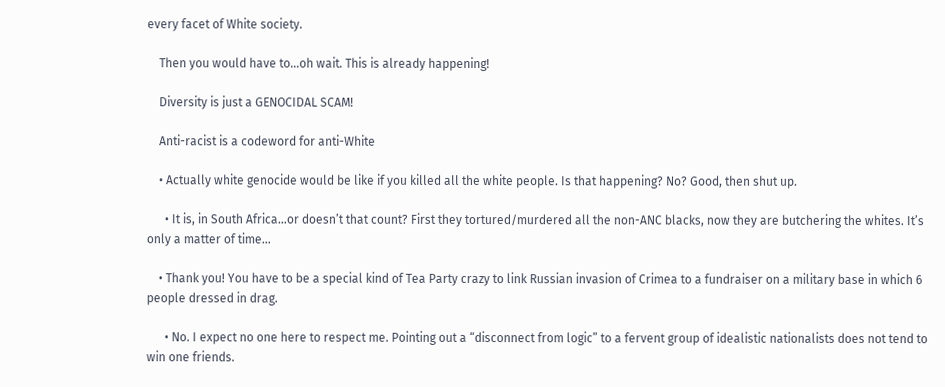every facet of White society.

    Then you would have to…oh wait. This is already happening!

    Diversity is just a GENOCIDAL SCAM!

    Anti-racist is a codeword for anti-White

    • Actually white genocide would be like if you killed all the white people. Is that happening? No? Good, then shut up.

      • It is, in South Africa…or doesn’t that count? First they tortured/murdered all the non-ANC blacks, now they are butchering the whites. It’s only a matter of time…

    • Thank you! You have to be a special kind of Tea Party crazy to link Russian invasion of Crimea to a fundraiser on a military base in which 6 people dressed in drag.

      • No. I expect no one here to respect me. Pointing out a “disconnect from logic” to a fervent group of idealistic nationalists does not tend to win one friends.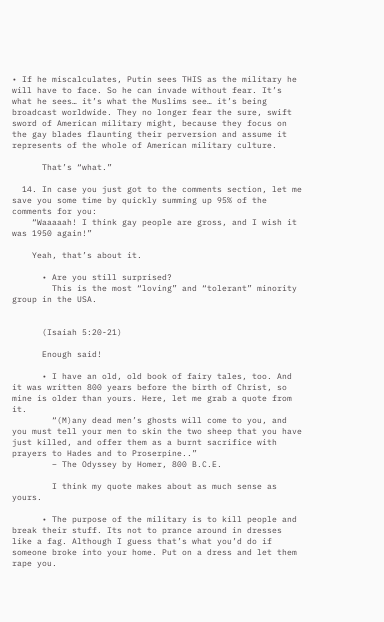• If he miscalculates, Putin sees THIS as the military he will have to face. So he can invade without fear. It’s what he sees… it’s what the Muslims see… it’s being broadcast worldwide. They no longer fear the sure, swift sword of American military might, because they focus on the gay blades flaunting their perversion and assume it represents of the whole of American military culture.

      That’s “what.”

  14. In case you just got to the comments section, let me save you some time by quickly summing up 95% of the comments for you:
    “Waaaaah! I think gay people are gross, and I wish it was 1950 again!”

    Yeah, that’s about it.

      • Are you still surprised?
        This is the most “loving” and “tolerant” minority group in the USA.


      (Isaiah 5:20-21)

      Enough said!

      • I have an old, old book of fairy tales, too. And it was written 800 years before the birth of Christ, so mine is older than yours. Here, let me grab a quote from it.
        “(M)any dead men’s ghosts will come to you, and you must tell your men to skin the two sheep that you have just killed, and offer them as a burnt sacrifice with prayers to Hades and to Proserpine..”
        – The Odyssey by Homer, 800 B.C.E.

        I think my quote makes about as much sense as yours.

      • The purpose of the military is to kill people and break their stuff. Its not to prance around in dresses like a fag. Although I guess that’s what you’d do if someone broke into your home. Put on a dress and let them rape you.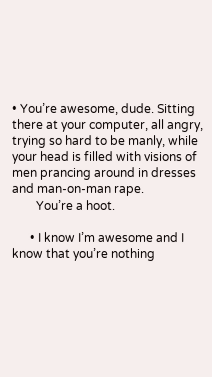• You’re awesome, dude. Sitting there at your computer, all angry, trying so hard to be manly, while your head is filled with visions of men prancing around in dresses and man-on-man rape.
        You’re a hoot.

      • I know I’m awesome and I know that you’re nothing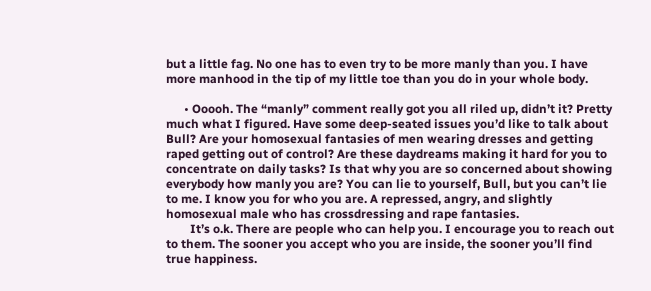but a little fag. No one has to even try to be more manly than you. I have more manhood in the tip of my little toe than you do in your whole body.

      • Ooooh. The “manly” comment really got you all riled up, didn’t it? Pretty much what I figured. Have some deep-seated issues you’d like to talk about Bull? Are your homosexual fantasies of men wearing dresses and getting raped getting out of control? Are these daydreams making it hard for you to concentrate on daily tasks? Is that why you are so concerned about showing everybody how manly you are? You can lie to yourself, Bull, but you can’t lie to me. I know you for who you are. A repressed, angry, and slightly homosexual male who has crossdressing and rape fantasies.
        It’s o.k. There are people who can help you. I encourage you to reach out to them. The sooner you accept who you are inside, the sooner you’ll find true happiness.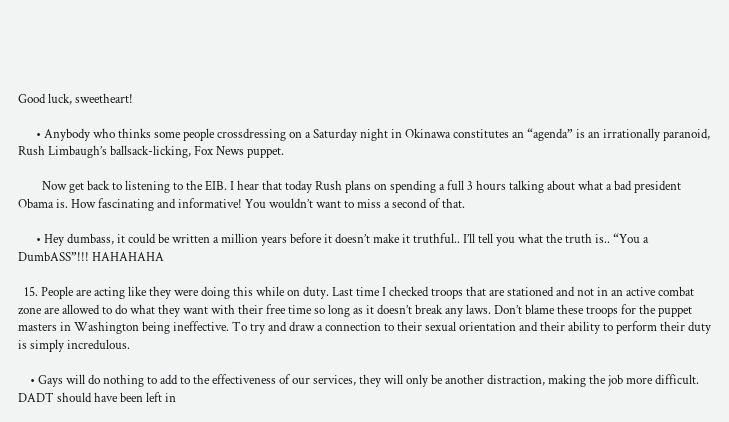Good luck, sweetheart!

      • Anybody who thinks some people crossdressing on a Saturday night in Okinawa constitutes an “agenda” is an irrationally paranoid, Rush Limbaugh’s ballsack-licking, Fox News puppet.

        Now get back to listening to the EIB. I hear that today Rush plans on spending a full 3 hours talking about what a bad president Obama is. How fascinating and informative! You wouldn’t want to miss a second of that.

      • Hey dumbass, it could be written a million years before it doesn’t make it truthful.. I’ll tell you what the truth is.. “You a DumbASS”!!! HAHAHAHA

  15. People are acting like they were doing this while on duty. Last time I checked troops that are stationed and not in an active combat zone are allowed to do what they want with their free time so long as it doesn’t break any laws. Don’t blame these troops for the puppet masters in Washington being ineffective. To try and draw a connection to their sexual orientation and their ability to perform their duty is simply incredulous.

    • Gays will do nothing to add to the effectiveness of our services, they will only be another distraction, making the job more difficult. DADT should have been left in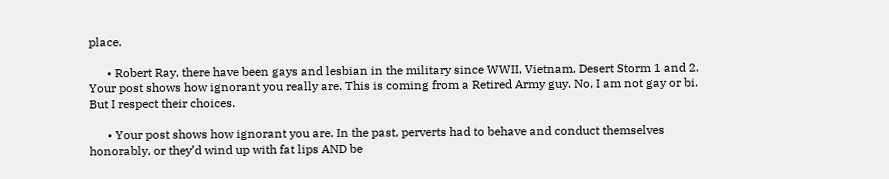place.

      • Robert Ray, there have been gays and lesbian in the military since WWII, Vietnam, Desert Storm 1 and 2. Your post shows how ignorant you really are. This is coming from a Retired Army guy. No, I am not gay or bi. But I respect their choices.

      • Your post shows how ignorant you are. In the past, perverts had to behave and conduct themselves honorably, or they’d wind up with fat lips AND be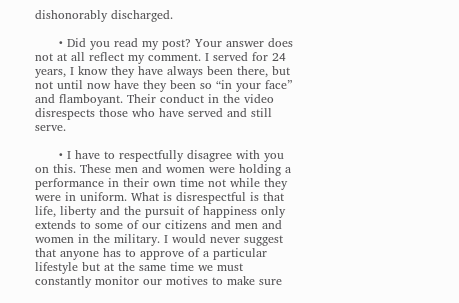dishonorably discharged.

      • Did you read my post? Your answer does not at all reflect my comment. I served for 24 years, I know they have always been there, but not until now have they been so “in your face” and flamboyant. Their conduct in the video disrespects those who have served and still serve.

      • I have to respectfully disagree with you on this. These men and women were holding a performance in their own time not while they were in uniform. What is disrespectful is that life, liberty and the pursuit of happiness only extends to some of our citizens and men and women in the military. I would never suggest that anyone has to approve of a particular lifestyle but at the same time we must constantly monitor our motives to make sure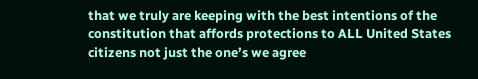that we truly are keeping with the best intentions of the constitution that affords protections to ALL United States citizens not just the one’s we agree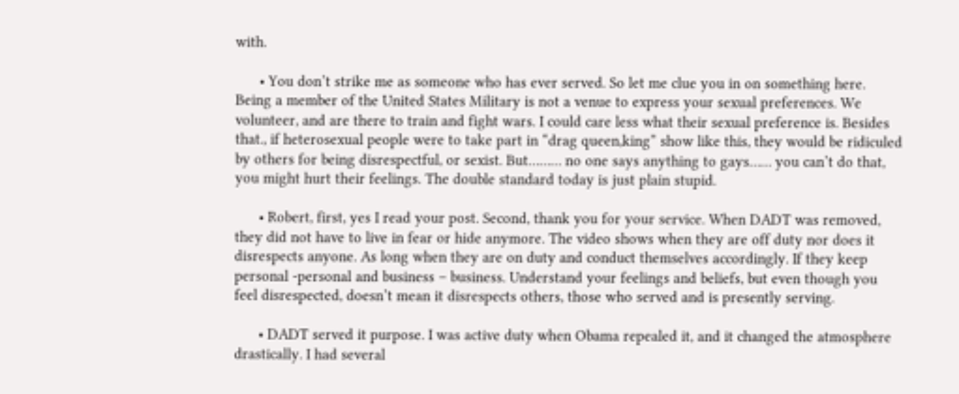with.

      • You don’t strike me as someone who has ever served. So let me clue you in on something here. Being a member of the United States Military is not a venue to express your sexual preferences. We volunteer, and are there to train and fight wars. I could care less what their sexual preference is. Besides that., if heterosexual people were to take part in “drag queen,king” show like this, they would be ridiculed by others for being disrespectful, or sexist. But……… no one says anything to gays…… you can’t do that, you might hurt their feelings. The double standard today is just plain stupid.

      • Robert, first, yes I read your post. Second, thank you for your service. When DADT was removed, they did not have to live in fear or hide anymore. The video shows when they are off duty nor does it disrespects anyone. As long when they are on duty and conduct themselves accordingly. If they keep personal -personal and business – business. Understand your feelings and beliefs, but even though you feel disrespected, doesn’t mean it disrespects others, those who served and is presently serving.

      • DADT served it purpose. I was active duty when Obama repealed it, and it changed the atmosphere drastically. I had several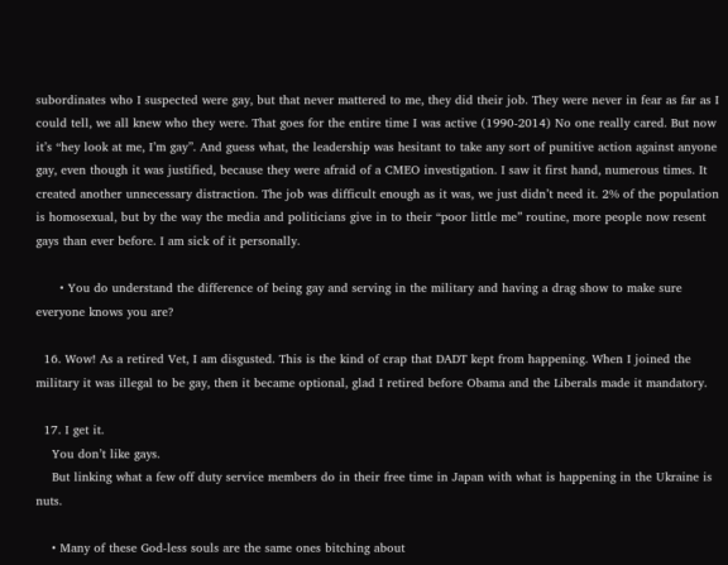subordinates who I suspected were gay, but that never mattered to me, they did their job. They were never in fear as far as I could tell, we all knew who they were. That goes for the entire time I was active (1990-2014) No one really cared. But now it’s “hey look at me, I’m gay”. And guess what, the leadership was hesitant to take any sort of punitive action against anyone gay, even though it was justified, because they were afraid of a CMEO investigation. I saw it first hand, numerous times. It created another unnecessary distraction. The job was difficult enough as it was, we just didn’t need it. 2% of the population is homosexual, but by the way the media and politicians give in to their “poor little me” routine, more people now resent gays than ever before. I am sick of it personally.

      • You do understand the difference of being gay and serving in the military and having a drag show to make sure everyone knows you are?

  16. Wow! As a retired Vet, I am disgusted. This is the kind of crap that DADT kept from happening. When I joined the military it was illegal to be gay, then it became optional, glad I retired before Obama and the Liberals made it mandatory.

  17. I get it.
    You don’t like gays.
    But linking what a few off duty service members do in their free time in Japan with what is happening in the Ukraine is nuts.

    • Many of these God-less souls are the same ones bitching about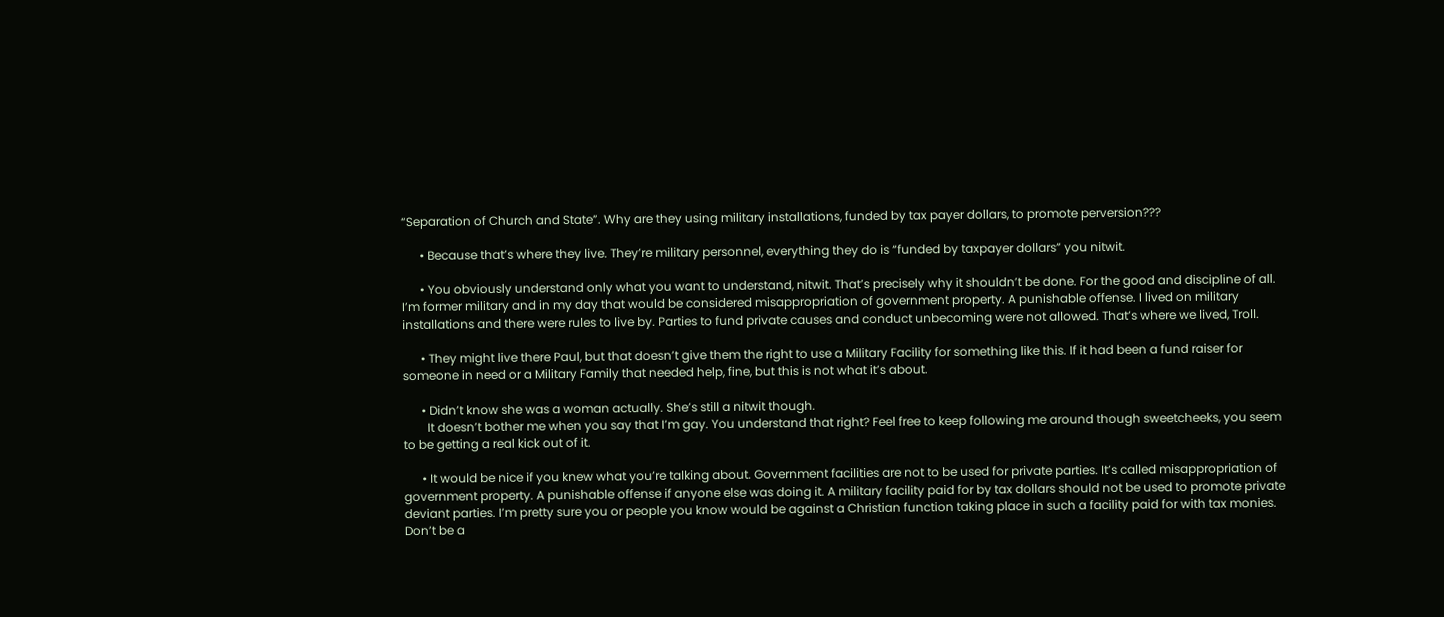“Separation of Church and State”. Why are they using military installations, funded by tax payer dollars, to promote perversion???

      • Because that’s where they live. They’re military personnel, everything they do is “funded by taxpayer dollars” you nitwit.

      • You obviously understand only what you want to understand, nitwit. That’s precisely why it shouldn’t be done. For the good and discipline of all. I’m former military and in my day that would be considered misappropriation of government property. A punishable offense. I lived on military installations and there were rules to live by. Parties to fund private causes and conduct unbecoming were not allowed. That’s where we lived, Troll.

      • They might live there Paul, but that doesn’t give them the right to use a Military Facility for something like this. If it had been a fund raiser for someone in need or a Military Family that needed help, fine, but this is not what it’s about.

      • Didn’t know she was a woman actually. She’s still a nitwit though.
        It doesn’t bother me when you say that I’m gay. You understand that right? Feel free to keep following me around though sweetcheeks, you seem to be getting a real kick out of it.

      • It would be nice if you knew what you’re talking about. Government facilities are not to be used for private parties. It’s called misappropriation of government property. A punishable offense if anyone else was doing it. A military facility paid for by tax dollars should not be used to promote private deviant parties. I’m pretty sure you or people you know would be against a Christian function taking place in such a facility paid for with tax monies. Don’t be a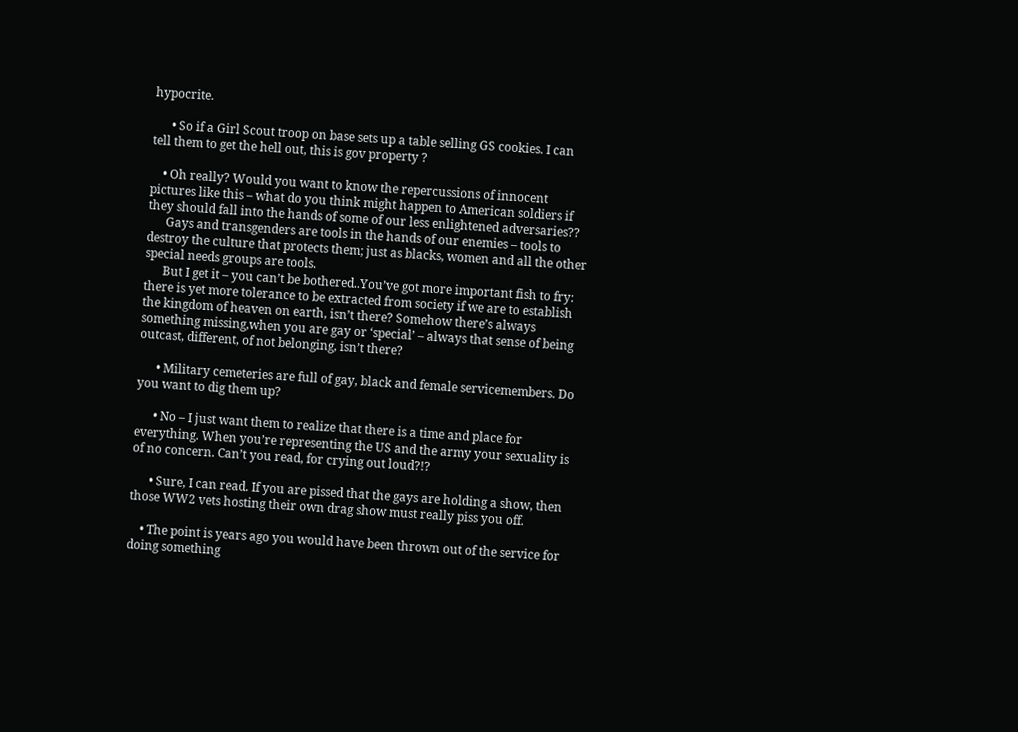hypocrite.

      • So if a Girl Scout troop on base sets up a table selling GS cookies. I can tell them to get the hell out, this is gov property ?

    • Oh really? Would you want to know the repercussions of innocent pictures like this – what do you think might happen to American soldiers if they should fall into the hands of some of our less enlightened adversaries??
      Gays and transgenders are tools in the hands of our enemies – tools to destroy the culture that protects them; just as blacks, women and all the other special needs groups are tools.
      But I get it – you can’t be bothered..You’ve got more important fish to fry: there is yet more tolerance to be extracted from society if we are to establish the kingdom of heaven on earth, isn’t there? Somehow there’s always something missing,when you are gay or ‘special’ – always that sense of being outcast, different, of not belonging, isn’t there?

      • Military cemeteries are full of gay, black and female servicemembers. Do you want to dig them up?

      • No – I just want them to realize that there is a time and place for everything. When you’re representing the US and the army your sexuality is of no concern. Can’t you read, for crying out loud?!?

      • Sure, I can read. If you are pissed that the gays are holding a show, then those WW2 vets hosting their own drag show must really piss you off.

    • The point is years ago you would have been thrown out of the service for doing something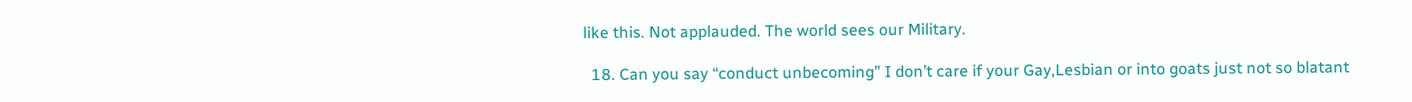like this. Not applauded. The world sees our Military.

  18. Can you say “conduct unbecoming” I don’t care if your Gay,Lesbian or into goats just not so blatant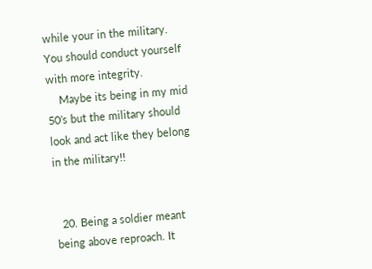while your in the military. You should conduct yourself with more integrity.
    Maybe its being in my mid 50’s but the military should look and act like they belong in the military!!


  20. Being a soldier meant being above reproach. It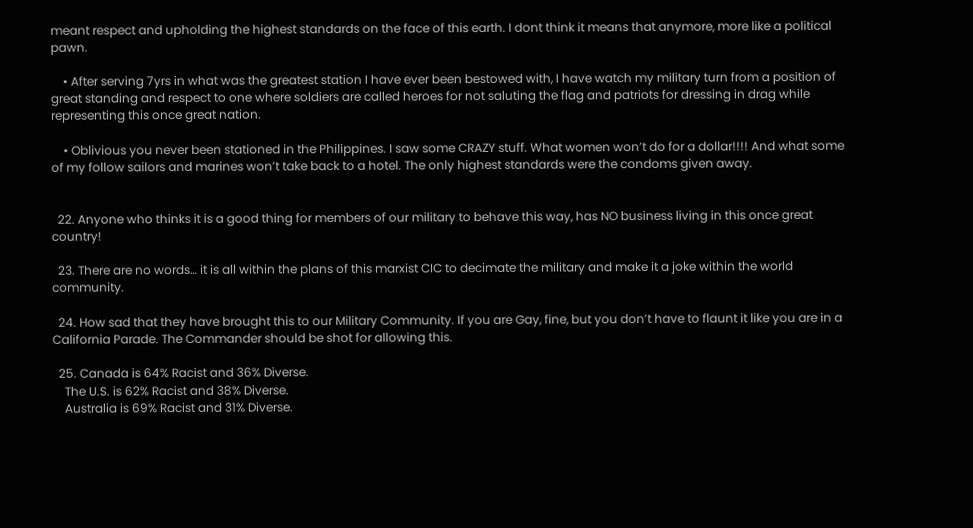meant respect and upholding the highest standards on the face of this earth. I dont think it means that anymore, more like a political pawn.

    • After serving 7yrs in what was the greatest station I have ever been bestowed with, I have watch my military turn from a position of great standing and respect to one where soldiers are called heroes for not saluting the flag and patriots for dressing in drag while representing this once great nation.

    • Oblivious you never been stationed in the Philippines. I saw some CRAZY stuff. What women won’t do for a dollar!!!! And what some of my follow sailors and marines won’t take back to a hotel. The only highest standards were the condoms given away.


  22. Anyone who thinks it is a good thing for members of our military to behave this way, has NO business living in this once great country!

  23. There are no words… it is all within the plans of this marxist CIC to decimate the military and make it a joke within the world community.

  24. How sad that they have brought this to our Military Community. If you are Gay, fine, but you don’t have to flaunt it like you are in a California Parade. The Commander should be shot for allowing this.

  25. Canada is 64% Racist and 36% Diverse.
    The U.S. is 62% Racist and 38% Diverse.
    Australia is 69% Racist and 31% Diverse.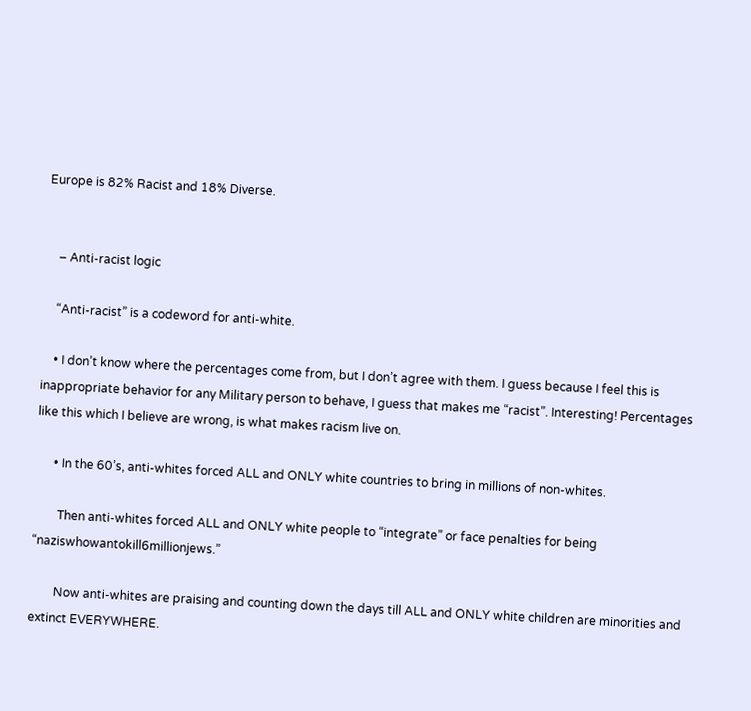Europe is 82% Racist and 18% Diverse.


    – Anti-racist logic

    “Anti-racist” is a codeword for anti-white.

    • I don’t know where the percentages come from, but I don’t agree with them. I guess because I feel this is inappropriate behavior for any Military person to behave, I guess that makes me “racist”. Interesting! Percentages like this which I believe are wrong, is what makes racism live on.

      • In the 60’s, anti-whites forced ALL and ONLY white countries to bring in millions of non-whites.

        Then anti-whites forced ALL and ONLY white people to “integrate” or face penalties for being “naziswhowantokill6millionjews.”

        Now anti-whites are praising and counting down the days till ALL and ONLY white children are minorities and extinct EVERYWHERE.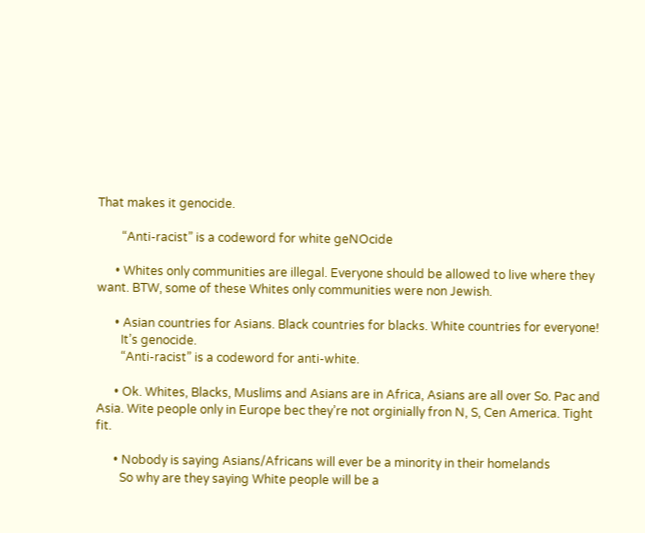That makes it genocide.

        “Anti-racist” is a codeword for white geNOcide

      • Whites only communities are illegal. Everyone should be allowed to live where they want. BTW, some of these Whites only communities were non Jewish.

      • Asian countries for Asians. Black countries for blacks. White countries for everyone!
        It’s genocide.
        “Anti-racist” is a codeword for anti-white.

      • Ok. Whites, Blacks, Muslims and Asians are in Africa, Asians are all over So. Pac and Asia. Wite people only in Europe bec they’re not orginially fron N, S, Cen America. Tight fit.

      • Nobody is saying Asians/Africans will ever be a minority in their homelands
        So why are they saying White people will be a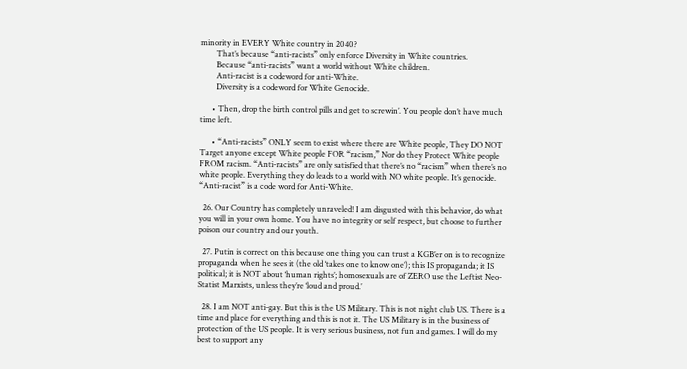minority in EVERY White country in 2040?
        That’s because “anti-racists” only enforce Diversity in White countries.
        Because “anti-racists” want a world without White children.
        Anti-racist is a codeword for anti-White.
        Diversity is a codeword for White Genocide.

      • Then, drop the birth control pills and get to screwin’. You people don’t have much time left.

      • “Anti-racists” ONLY seem to exist where there are White people, They DO NOT Target anyone except White people FOR “racism,” Nor do they Protect White people FROM racism. “Anti-racists” are only satisfied that there’s no “racism” when there’s no white people. Everything they do leads to a world with NO white people. It’s genocide. “Anti-racist” is a code word for Anti-White.

  26. Our Country has completely unraveled! I am disgusted with this behavior, do what you will in your own home. You have no integrity or self respect, but choose to further poison our country and our youth.

  27. Putin is correct on this because one thing you can trust a KGB’er on is to recognize propaganda when he sees it (the old ‘takes one to know one’); this IS propaganda; it IS political; it is NOT about ‘human rights’; homosexuals are of ZERO use the Leftist Neo-Statist Marxists, unless they’re ‘loud and proud.’

  28. I am NOT anti-gay. But this is the US Military. This is not night club US. There is a time and place for everything and this is not it. The US Military is in the business of protection of the US people. It is very serious business, not fun and games. I will do my best to support any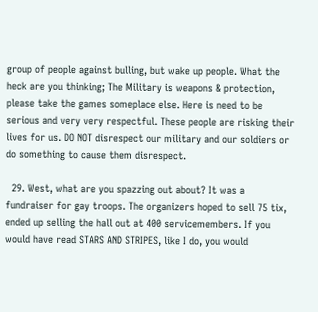group of people against bulling, but wake up people. What the heck are you thinking; The Military is weapons & protection, please take the games someplace else. Here is need to be serious and very very respectful. These people are risking their lives for us. DO NOT disrespect our military and our soldiers or do something to cause them disrespect.

  29. West, what are you spazzing out about? It was a fundraiser for gay troops. The organizers hoped to sell 75 tix, ended up selling the hall out at 400 servicemembers. If you would have read STARS AND STRIPES, like I do, you would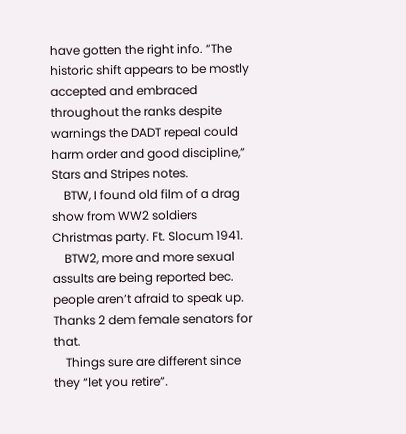have gotten the right info. “The historic shift appears to be mostly accepted and embraced throughout the ranks despite warnings the DADT repeal could harm order and good discipline,” Stars and Stripes notes.
    BTW, I found old film of a drag show from WW2 soldiers Christmas party. Ft. Slocum 1941.
    BTW2, more and more sexual assults are being reported bec. people aren’t afraid to speak up. Thanks 2 dem female senators for that.
    Things sure are different since they “let you retire”.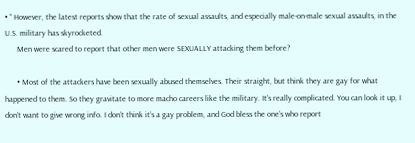• ” However, the latest reports show that the rate of sexual assaults, and especially male-on-male sexual assaults, in the U.S. military has skyrocketed.
      Men were scared to report that other men were SEXUALLY attacking them before?

      • Most of the attackers have been sexually abused themselves. Their straight, but think they are gay for what happened to them. So they gravitate to more macho careers like the military. It’s really complicated. You can look it up, I don’t want to give wrong info. I don’t think it’s a gay problem, and God bless the one’s who report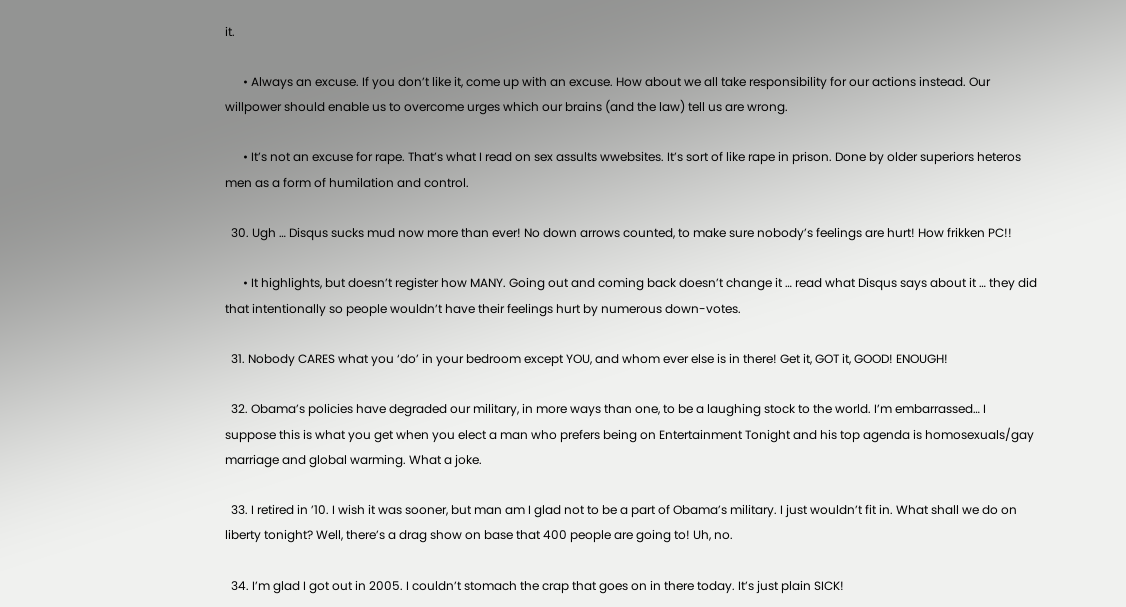it.

      • Always an excuse. If you don’t like it, come up with an excuse. How about we all take responsibility for our actions instead. Our willpower should enable us to overcome urges which our brains (and the law) tell us are wrong.

      • It’s not an excuse for rape. That’s what I read on sex assults wwebsites. It’s sort of like rape in prison. Done by older superiors heteros men as a form of humilation and control.

  30. Ugh … Disqus sucks mud now more than ever! No down arrows counted, to make sure nobody’s feelings are hurt! How frikken PC!!

      • It highlights, but doesn’t register how MANY. Going out and coming back doesn’t change it … read what Disqus says about it … they did that intentionally so people wouldn’t have their feelings hurt by numerous down-votes.

  31. Nobody CARES what you ‘do’ in your bedroom except YOU, and whom ever else is in there! Get it, GOT it, GOOD! ENOUGH!

  32. Obama’s policies have degraded our military, in more ways than one, to be a laughing stock to the world. I’m embarrassed… I suppose this is what you get when you elect a man who prefers being on Entertainment Tonight and his top agenda is homosexuals/gay marriage and global warming. What a joke.

  33. I retired in ’10. I wish it was sooner, but man am I glad not to be a part of Obama’s military. I just wouldn’t fit in. What shall we do on liberty tonight? Well, there’s a drag show on base that 400 people are going to! Uh, no.

  34. I’m glad I got out in 2005. I couldn’t stomach the crap that goes on in there today. It’s just plain SICK!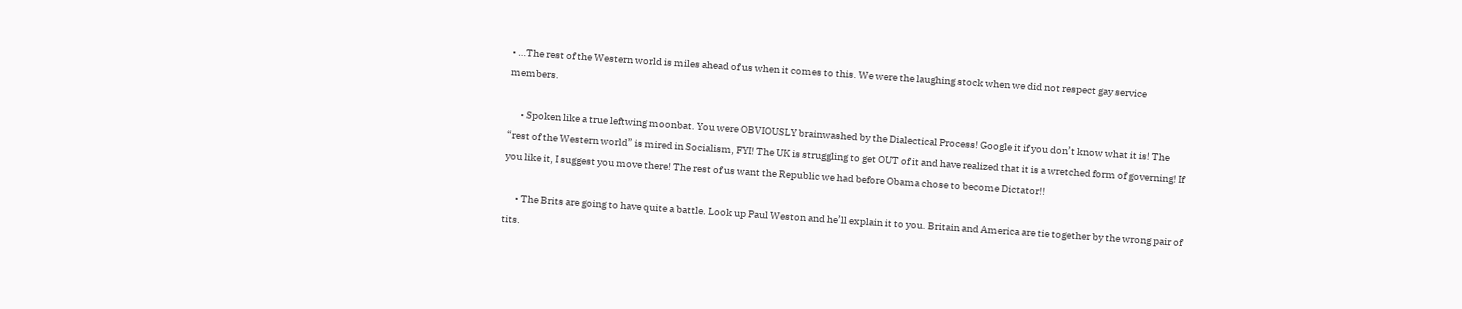• …The rest of the Western world is miles ahead of us when it comes to this. We were the laughing stock when we did not respect gay service members.

      • Spoken like a true leftwing moonbat. You were OBVIOUSLY brainwashed by the Dialectical Process! Google it if you don’t know what it is! The “rest of the Western world” is mired in Socialism, FYI! The UK is struggling to get OUT of it and have realized that it is a wretched form of governing! If you like it, I suggest you move there! The rest of us want the Republic we had before Obama chose to become Dictator!!

      • The Brits are going to have quite a battle. Look up Paul Weston and he’ll explain it to you. Britain and America are tie together by the wrong pair of tits.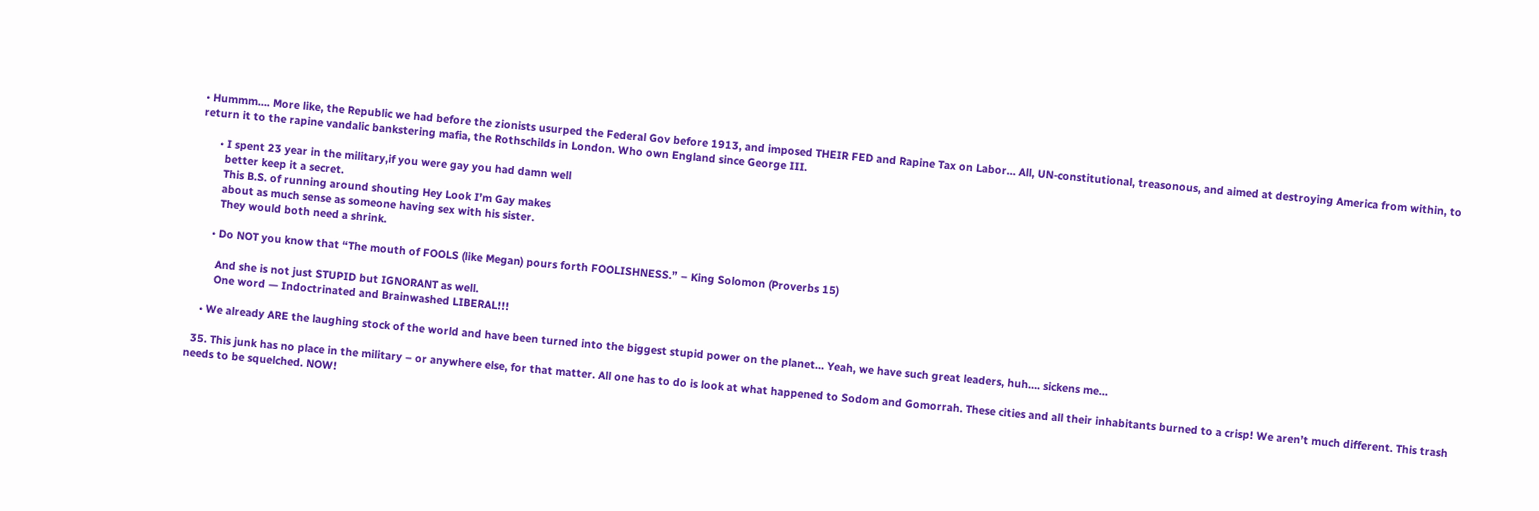• Hummm…. More like, the Republic we had before the zionists usurped the Federal Gov before 1913, and imposed THEIR FED and Rapine Tax on Labor… All, UN-constitutional, treasonous, and aimed at destroying America from within, to return it to the rapine vandalic bankstering mafia, the Rothschilds in London. Who own England since George III.

      • I spent 23 year in the military,if you were gay you had damn well
        better keep it a secret.
        This B.S. of running around shouting Hey Look I’m Gay makes
        about as much sense as someone having sex with his sister.
        They would both need a shrink.

      • Do NOT you know that “The mouth of FOOLS (like Megan) pours forth FOOLISHNESS.” – King Solomon (Proverbs 15)

        And she is not just STUPID but IGNORANT as well.
        One word — Indoctrinated and Brainwashed LIBERAL!!!

    • We already ARE the laughing stock of the world and have been turned into the biggest stupid power on the planet… Yeah, we have such great leaders, huh…. sickens me…

  35. This junk has no place in the military – or anywhere else, for that matter. All one has to do is look at what happened to Sodom and Gomorrah. These cities and all their inhabitants burned to a crisp! We aren’t much different. This trash needs to be squelched. NOW!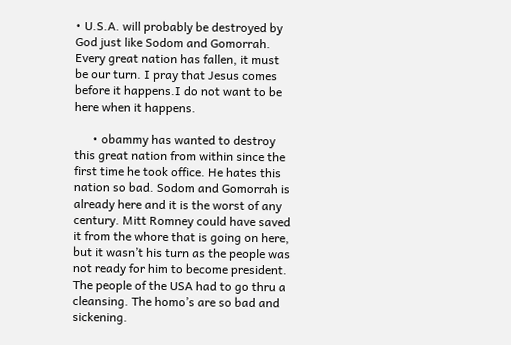• U.S.A. will probably be destroyed by God just like Sodom and Gomorrah. Every great nation has fallen, it must be our turn. I pray that Jesus comes before it happens.I do not want to be here when it happens.

      • obammy has wanted to destroy this great nation from within since the first time he took office. He hates this nation so bad. Sodom and Gomorrah is already here and it is the worst of any century. Mitt Romney could have saved it from the whore that is going on here, but it wasn’t his turn as the people was not ready for him to become president. The people of the USA had to go thru a cleansing. The homo’s are so bad and sickening.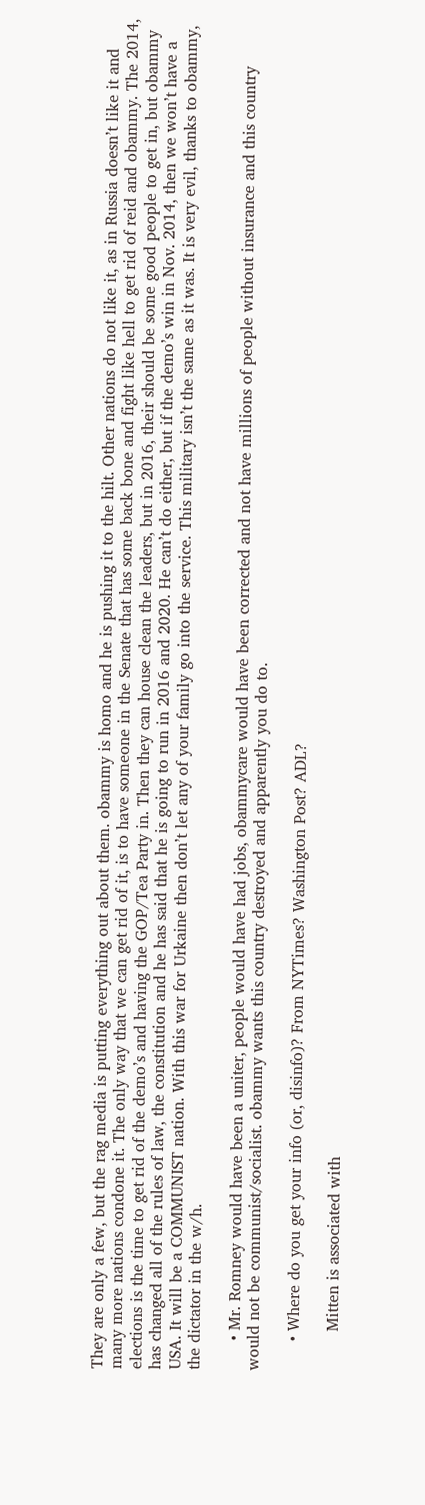They are only a few, but the rag media is putting everything out about them. obammy is homo and he is pushing it to the hilt. Other nations do not like it, as in Russia doesn’t like it and many more nations condone it. The only way that we can get rid of it, is to have someone in the Senate that has some back bone and fight like hell to get rid of reid and obammy. The 2014, elections is the time to get rid of the demo’s and having the GOP/Tea Party in. Then they can house clean the leaders, but in 2016, their should be some good people to get in, but obammy has changed all of the rules of law, the constitution and he has said that he is going to run in 2016 and 2020. He can’t do either, but if the demo’s win in Nov. 2014, then we won’t have a USA. It will be a COMMUNIST nation. With this war for Urkaine then don’t let any of your family go into the service. This military isn’t the same as it was. It is very evil, thanks to obammy, the dictator in the w/h.

      • Mr. Romney would have been a uniter, people would have had jobs, obammycare would have been corrected and not have millions of people without insurance and this country would not be communist/socialist. obammy wants this country destroyed and apparently you do to.

      • Where do you get your info (or, disinfo)? From NYTimes? Washington Post? ADL?

        Mitten is associated with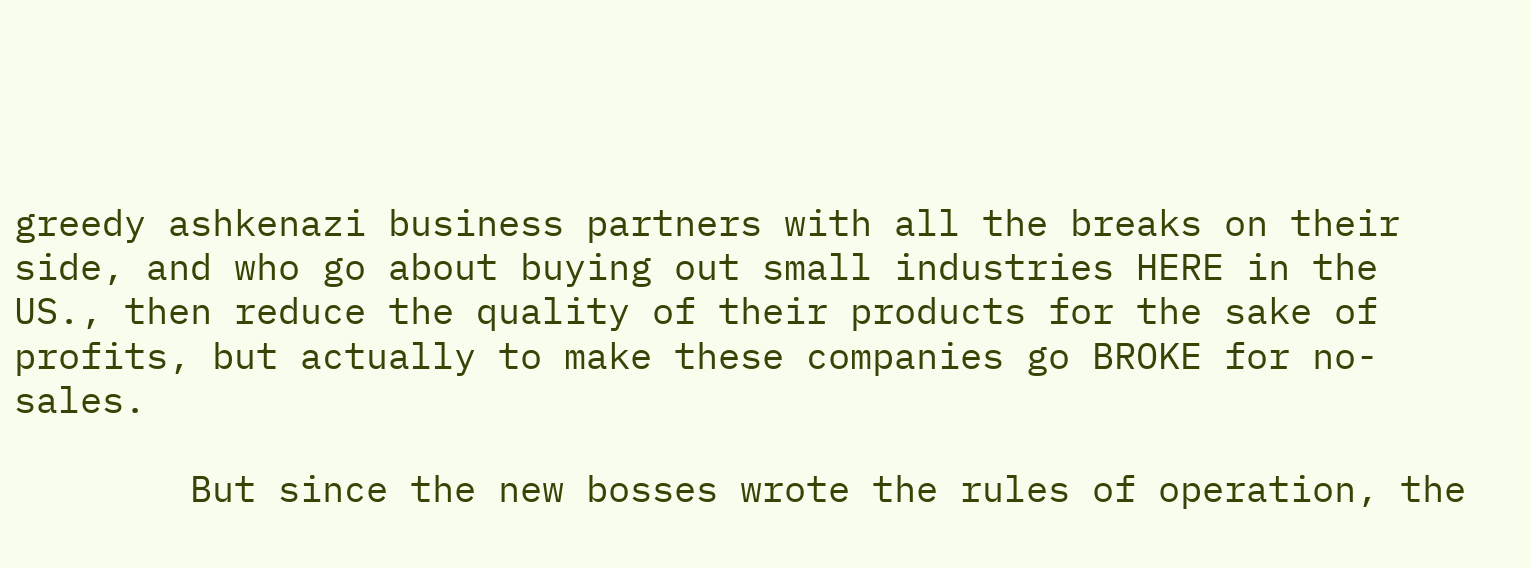greedy ashkenazi business partners with all the breaks on their side, and who go about buying out small industries HERE in the US., then reduce the quality of their products for the sake of profits, but actually to make these companies go BROKE for no-sales.

        But since the new bosses wrote the rules of operation, the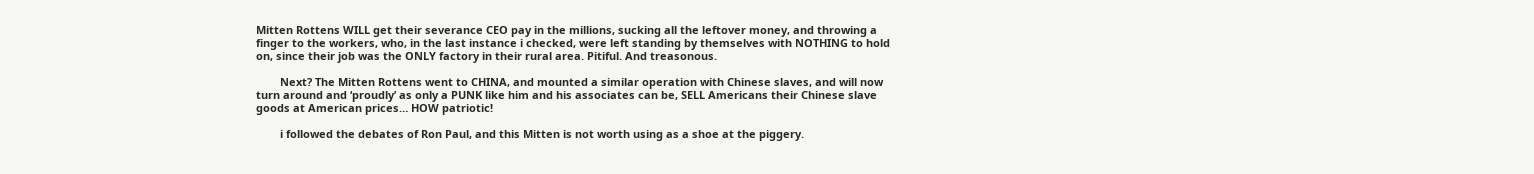Mitten Rottens WILL get their severance CEO pay in the millions, sucking all the leftover money, and throwing a finger to the workers, who, in the last instance i checked, were left standing by themselves with NOTHING to hold on, since their job was the ONLY factory in their rural area. Pitiful. And treasonous.

        Next? The Mitten Rottens went to CHINA, and mounted a similar operation with Chinese slaves, and will now turn around and ‘proudly’ as only a PUNK like him and his associates can be, SELL Americans their Chinese slave goods at American prices… HOW patriotic!

        i followed the debates of Ron Paul, and this Mitten is not worth using as a shoe at the piggery.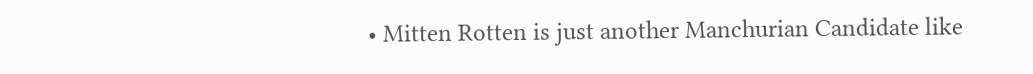• Mitten Rotten is just another Manchurian Candidate like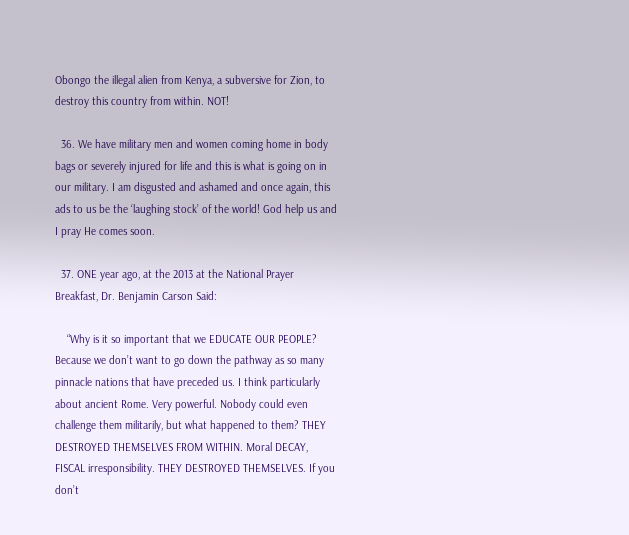Obongo the illegal alien from Kenya, a subversive for Zion, to destroy this country from within. NOT!

  36. We have military men and women coming home in body bags or severely injured for life and this is what is going on in our military. I am disgusted and ashamed and once again, this ads to us be the ‘laughing stock’ of the world! God help us and I pray He comes soon.

  37. ONE year ago, at the 2013 at the National Prayer Breakfast, Dr. Benjamin Carson Said:

    “Why is it so important that we EDUCATE OUR PEOPLE? Because we don’t want to go down the pathway as so many pinnacle nations that have preceded us. I think particularly about ancient Rome. Very powerful. Nobody could even challenge them militarily, but what happened to them? THEY DESTROYED THEMSELVES FROM WITHIN. Moral DECAY, FISCAL irresponsibility. THEY DESTROYED THEMSELVES. If you don’t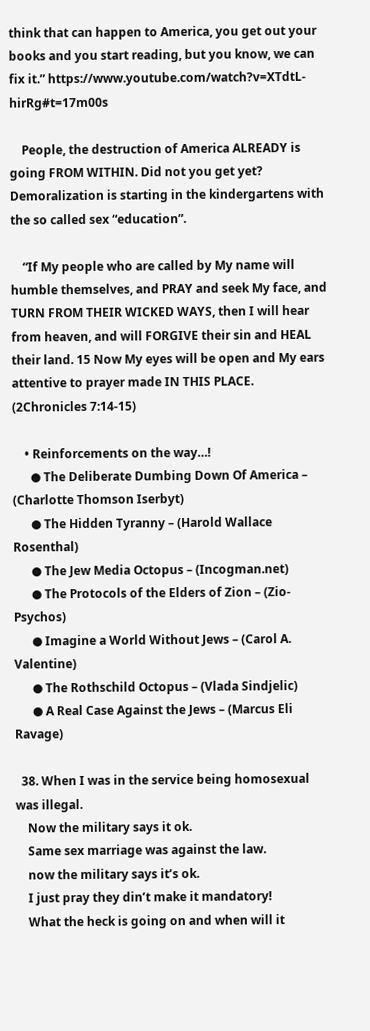think that can happen to America, you get out your books and you start reading, but you know, we can fix it.” https://www.youtube.com/watch?v=XTdtL-hirRg#t=17m00s

    People, the destruction of America ALREADY is going FROM WITHIN. Did not you get yet? Demoralization is starting in the kindergartens with the so called sex “education”.

    “If My people who are called by My name will humble themselves, and PRAY and seek My face, and TURN FROM THEIR WICKED WAYS, then I will hear from heaven, and will FORGIVE their sin and HEAL their land. 15 Now My eyes will be open and My ears attentive to prayer made IN THIS PLACE. (2Chronicles 7:14-15)

    • Reinforcements on the way…!
      ● The Deliberate Dumbing Down Of America – (Charlotte Thomson Iserbyt)
      ● The Hidden Tyranny – (Harold Wallace Rosenthal)
      ● The Jew Media Octopus – (Incogman.net)
      ● The Protocols of the Elders of Zion – (Zio-Psychos)
      ● Imagine a World Without Jews – (Carol A. Valentine)
      ● The Rothschild Octopus – (Vlada Sindjelic)
      ● A Real Case Against the Jews – (Marcus Eli Ravage)

  38. When I was in the service being homosexual was illegal.
    Now the military says it ok.
    Same sex marriage was against the law.
    now the military says it’s ok.
    I just pray they din’t make it mandatory!
    What the heck is going on and when will it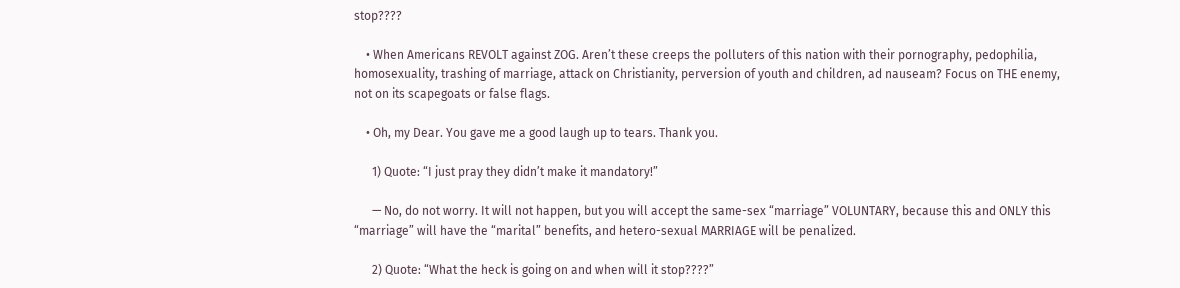stop????

    • When Americans REVOLT against ZOG. Aren’t these creeps the polluters of this nation with their pornography, pedophilia, homosexuality, trashing of marriage, attack on Christianity, perversion of youth and children, ad nauseam? Focus on THE enemy, not on its scapegoats or false flags.

    • Oh, my Dear. You gave me a good laugh up to tears. Thank you.

      1) Quote: “I just pray they didn’t make it mandatory!”

      — No, do not worry. It will not happen, but you will accept the same-sex “marriage” VOLUNTARY, because this and ONLY this “marriage” will have the “marital” benefits, and hetero-sexual MARRIAGE will be penalized.

      2) Quote: “What the heck is going on and when will it stop????”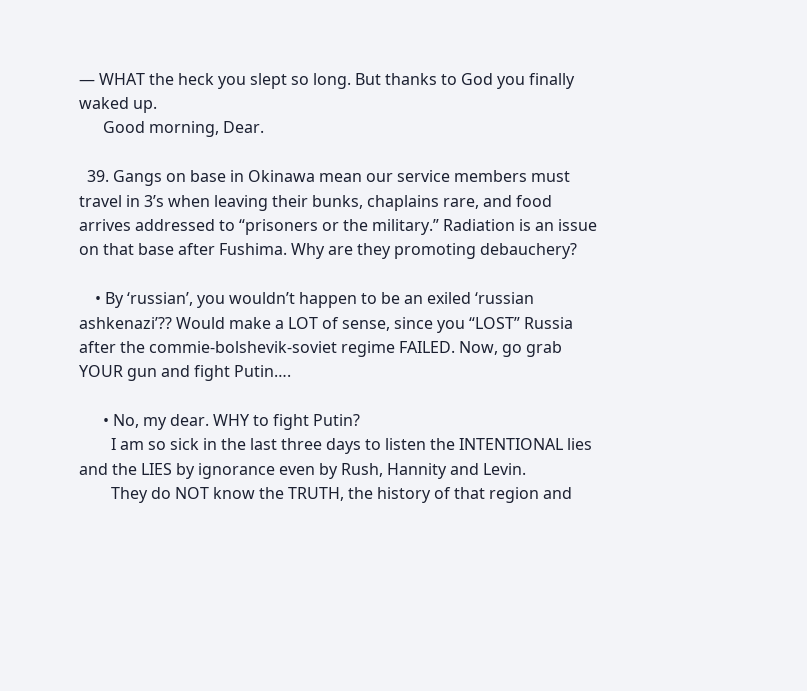— WHAT the heck you slept so long. But thanks to God you finally waked up.
      Good morning, Dear.

  39. Gangs on base in Okinawa mean our service members must travel in 3’s when leaving their bunks, chaplains rare, and food arrives addressed to “prisoners or the military.” Radiation is an issue on that base after Fushima. Why are they promoting debauchery?

    • By ‘russian’, you wouldn’t happen to be an exiled ‘russian ashkenazi’?? Would make a LOT of sense, since you “LOST” Russia after the commie-bolshevik-soviet regime FAILED. Now, go grab YOUR gun and fight Putin….

      • No, my dear. WHY to fight Putin?
        I am so sick in the last three days to listen the INTENTIONAL lies and the LIES by ignorance even by Rush, Hannity and Levin.
        They do NOT know the TRUTH, the history of that region and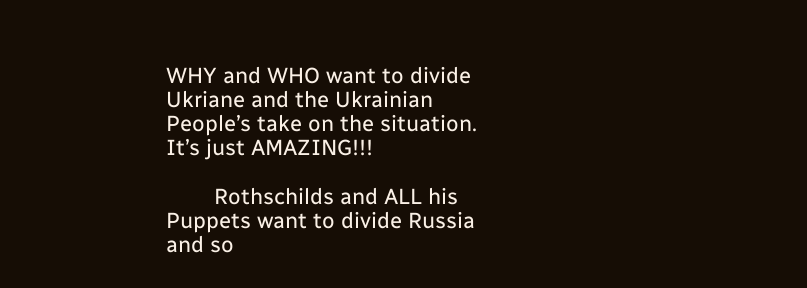WHY and WHO want to divide Ukriane and the Ukrainian People’s take on the situation. It’s just AMAZING!!!

        Rothschilds and ALL his Puppets want to divide Russia and so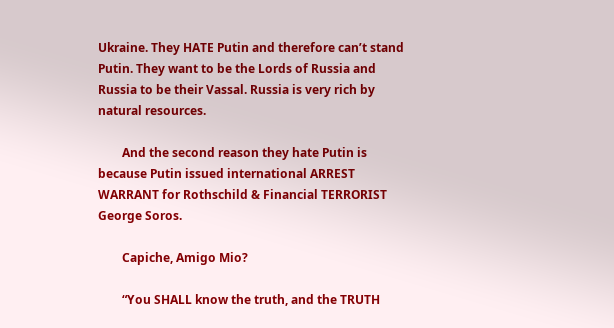Ukraine. They HATE Putin and therefore can’t stand Putin. They want to be the Lords of Russia and Russia to be their Vassal. Russia is very rich by natural resources.

        And the second reason they hate Putin is because Putin issued international ARREST WARRANT for Rothschild & Financial TERRORIST George Soros.

        Capiche, Amigo Mio?

        “You SHALL know the truth, and the TRUTH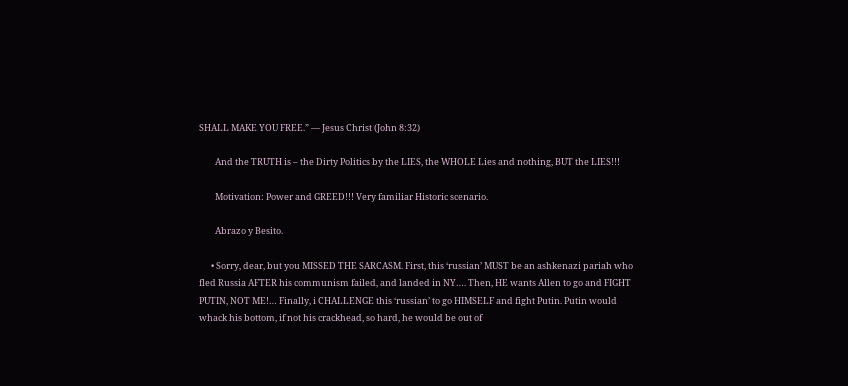SHALL MAKE YOU FREE.” — Jesus Christ (John 8:32)

        And the TRUTH is – the Dirty Politics by the LIES, the WHOLE Lies and nothing, BUT the LIES!!!

        Motivation: Power and GREED!!! Very familiar Historic scenario.

        Abrazo y Besito.

      • Sorry, dear, but you MISSED THE SARCASM. First, this ‘russian’ MUST be an ashkenazi pariah who fled Russia AFTER his communism failed, and landed in NY…. Then, HE wants Allen to go and FIGHT PUTIN, NOT ME!… Finally, i CHALLENGE this ‘russian’ to go HIMSELF and fight Putin. Putin would whack his bottom, if not his crackhead, so hard, he would be out of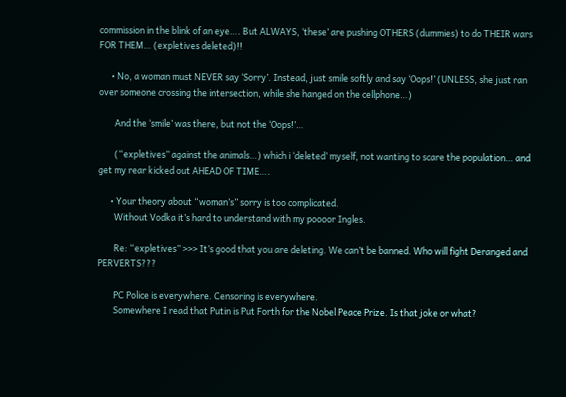commission in the blink of an eye…. But ALWAYS, ‘these’ are pushing OTHERS (dummies) to do THEIR wars FOR THEM… (expletives deleted)!!

      • No, a woman must NEVER say ‘Sorry’. Instead, just smile softly and say ‘Oops!’ (UNLESS, she just ran over someone crossing the intersection, while she hanged on the cellphone…)

        And the ‘smile’ was there, but not the ‘Oops!’…

        (“expletives” against the animals…) which i ‘deleted’ myself, not wanting to scare the population… and get my rear kicked out AHEAD OF TIME….

      • Your theory about “woman’s” sorry is too complicated.
        Without Vodka it’s hard to understand with my poooor Ingles.

        Re: “expletives” >>> It’s good that you are deleting. We can’t be banned. Who will fight Deranged and PERVERTS???

        PC Police is everywhere. Censoring is everywhere.
        Somewhere I read that Putin is Put Forth for the Nobel Peace Prize. Is that joke or what?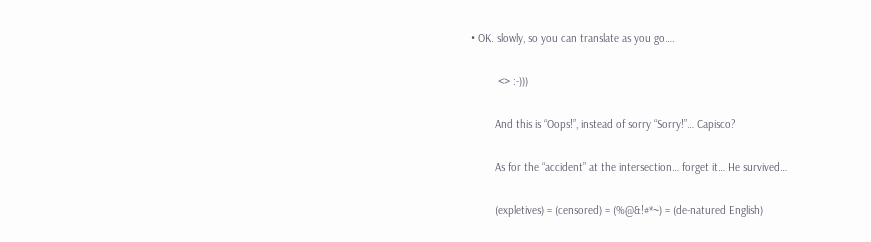• OK. slowly, so you can translate as you go….

         <> :-)))

        And this is “Oops!”, instead of sorry “Sorry!”… Capisco?

        As for the “accident” at the intersection… forget it… He survived…

        (expletives) = (censored) = (%@&!#*~) = (de-natured English)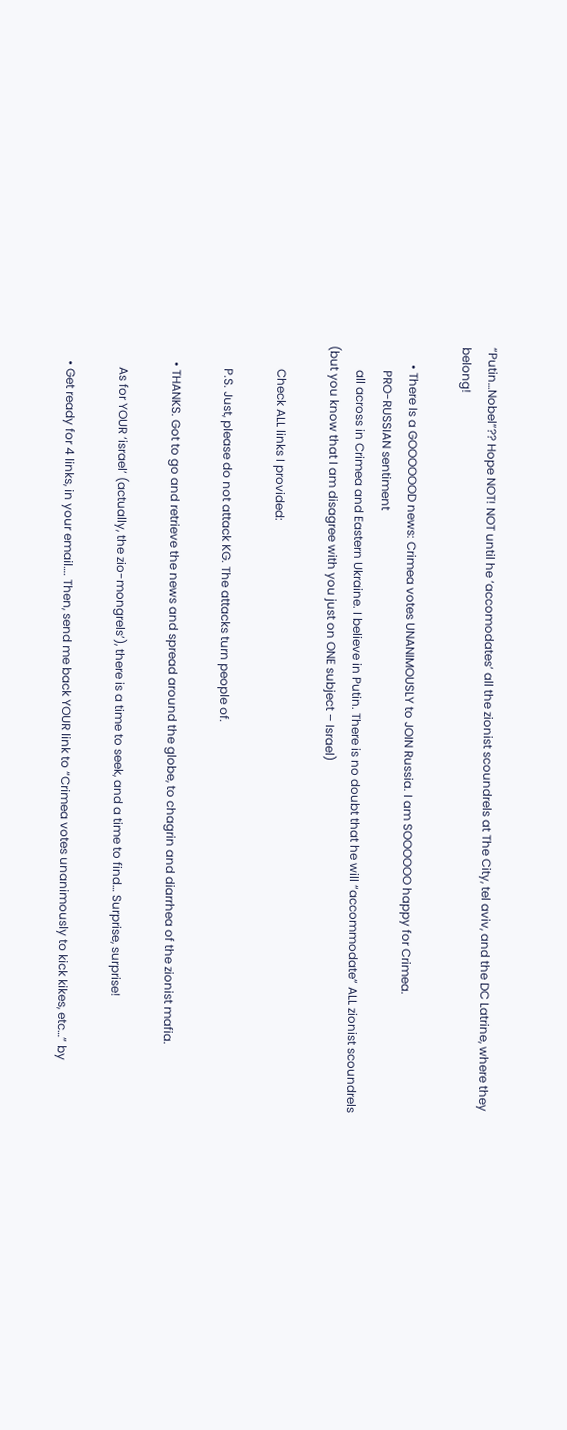“Putin…Nobel”?? Hope NOT! NOT until he ‘accomodates’ all the zionist scoundrels at The City, tel aviv, and the DC Latrine, where they belong!

      • There Is a GOOOOOOD news: Crimea votes UNANIMOUSLY to JOIN Russia. I am SOOOOOO happy for Crimea.
        PRO-RUSSIAN sentiment
        all across in Crimea and Eastern Ukraine. I believe in Putin. There is no doubt that he will “accommodate” ALL zionist scoundrels (but you know that I am disagree with you just on ONE subject – Israel)

        Check ALL links I provided:

        P.S. Just, please do not attack KG. The attacks turn people of.

      • THANKS. Got to go and retrieve the news and spread around the globe, to chagrin and diarrhea of the zionist mafia.

        As for YOUR ‘israel’ (actually, the zio-mongrels’), there is a time to seek, and a time to find… Surprise, surprise!

      • Get ready for 4 links, in your email…. Then, send me back YOUR link to “Crimea votes unanimously to kick kikes, etc…” by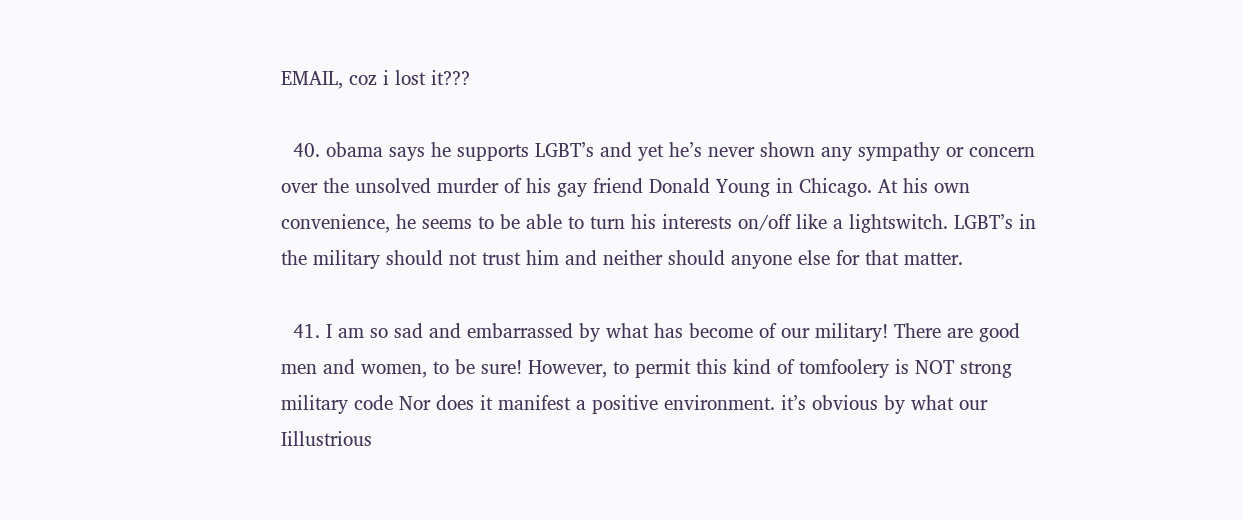EMAIL, coz i lost it???

  40. obama says he supports LGBT’s and yet he’s never shown any sympathy or concern over the unsolved murder of his gay friend Donald Young in Chicago. At his own convenience, he seems to be able to turn his interests on/off like a lightswitch. LGBT’s in the military should not trust him and neither should anyone else for that matter.

  41. I am so sad and embarrassed by what has become of our military! There are good men and women, to be sure! However, to permit this kind of tomfoolery is NOT strong military code Nor does it manifest a positive environment. it’s obvious by what our Iillustrious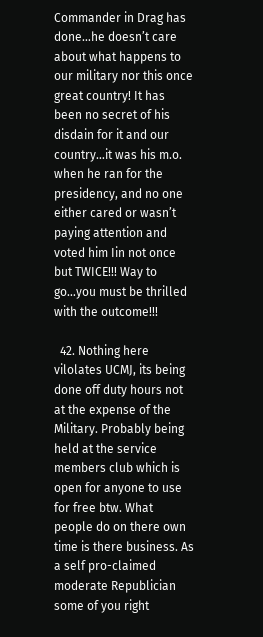Commander in Drag has done…he doesn’t care about what happens to our military nor this once great country! It has been no secret of his disdain for it and our country…it was his m.o. when he ran for the presidency, and no one either cared or wasn’t paying attention and voted him Iin not once but TWICE!!! Way to go…you must be thrilled with the outcome!!!

  42. Nothing here vilolates UCMJ, its being done off duty hours not at the expense of the Military. Probably being held at the service members club which is open for anyone to use for free btw. What people do on there own time is there business. As a self pro-claimed moderate Republician some of you right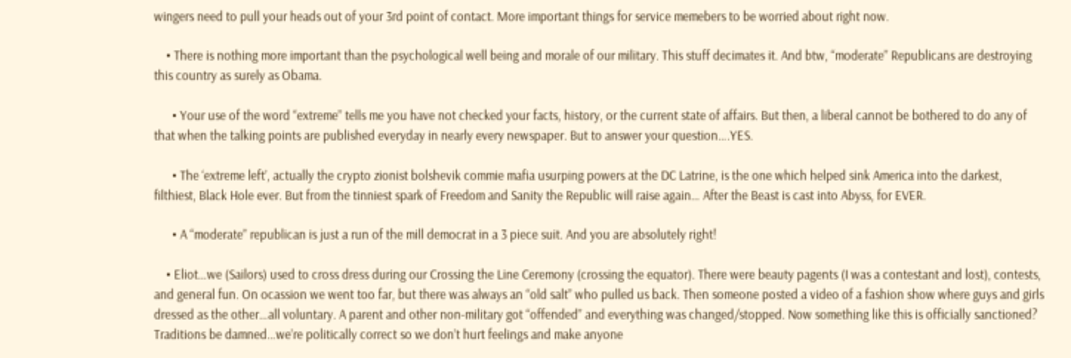wingers need to pull your heads out of your 3rd point of contact. More important things for service memebers to be worried about right now.

    • There is nothing more important than the psychological well being and morale of our military. This stuff decimates it. And btw, “moderate” Republicans are destroying this country as surely as Obama.

      • Your use of the word “extreme” tells me you have not checked your facts, history, or the current state of affairs. But then, a liberal cannot be bothered to do any of that when the talking points are published everyday in nearly every newspaper. But to answer your question….YES.

      • The ‘extreme left’, actually the crypto zionist bolshevik commie mafia usurping powers at the DC Latrine, is the one which helped sink America into the darkest, filthiest, Black Hole ever. But from the tinniest spark of Freedom and Sanity the Republic will raise again… After the Beast is cast into Abyss, for EVER.

      • A “moderate” republican is just a run of the mill democrat in a 3 piece suit. And you are absolutely right!

    • Eliot…we (Sailors) used to cross dress during our Crossing the Line Ceremony (crossing the equator). There were beauty pagents (I was a contestant and lost), contests, and general fun. On ocassion we went too far, but there was always an “old salt” who pulled us back. Then someone posted a video of a fashion show where guys and girls dressed as the other…all voluntary. A parent and other non-military got “offended” and everything was changed/stopped. Now something like this is officially sanctioned? Traditions be damned…we’re politically correct so we don’t hurt feelings and make anyone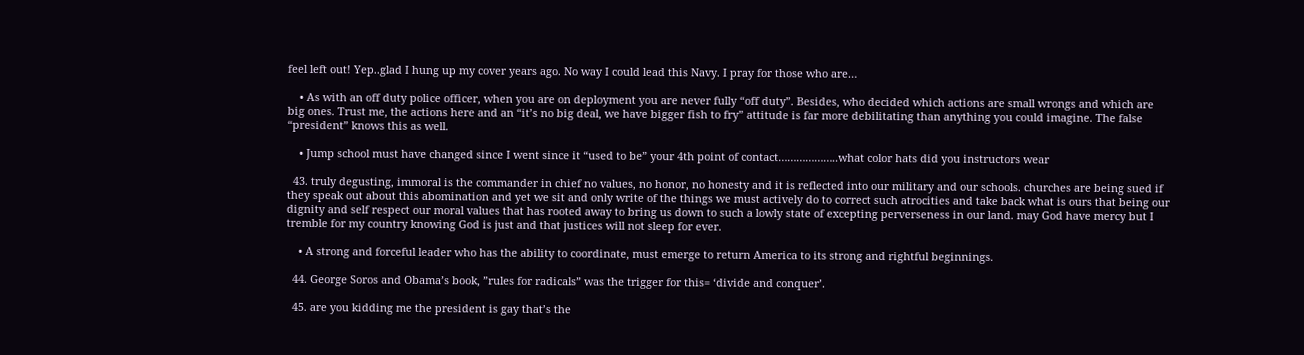feel left out! Yep..glad I hung up my cover years ago. No way I could lead this Navy. I pray for those who are…

    • As with an off duty police officer, when you are on deployment you are never fully “off duty”. Besides, who decided which actions are small wrongs and which are big ones. Trust me, the actions here and an “it’s no big deal, we have bigger fish to fry” attitude is far more debilitating than anything you could imagine. The false “president” knows this as well.

    • Jump school must have changed since I went since it “used to be” your 4th point of contact………………..what color hats did you instructors wear

  43. truly degusting, immoral is the commander in chief no values, no honor, no honesty and it is reflected into our military and our schools. churches are being sued if they speak out about this abomination and yet we sit and only write of the things we must actively do to correct such atrocities and take back what is ours that being our dignity and self respect our moral values that has rooted away to bring us down to such a lowly state of excepting perverseness in our land. may God have mercy but I tremble for my country knowing God is just and that justices will not sleep for ever.

    • A strong and forceful leader who has the ability to coordinate, must emerge to return America to its strong and rightful beginnings.

  44. George Soros and Obama’s book, ”rules for radicals” was the trigger for this= ‘divide and conquer’.

  45. are you kidding me the president is gay that’s the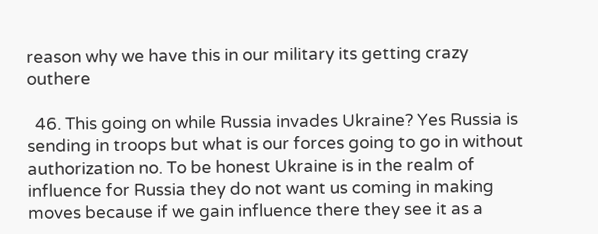reason why we have this in our military its getting crazy outhere

  46. This going on while Russia invades Ukraine? Yes Russia is sending in troops but what is our forces going to go in without authorization no. To be honest Ukraine is in the realm of influence for Russia they do not want us coming in making moves because if we gain influence there they see it as a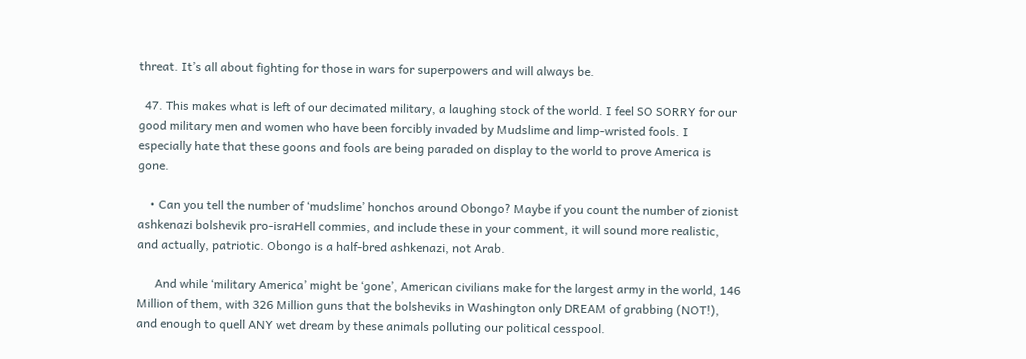threat. It’s all about fighting for those in wars for superpowers and will always be.

  47. This makes what is left of our decimated military, a laughing stock of the world. I feel SO SORRY for our good military men and women who have been forcibly invaded by Mudslime and limp-wristed fools. I especially hate that these goons and fools are being paraded on display to the world to prove America is gone.

    • Can you tell the number of ‘mudslime’ honchos around Obongo? Maybe if you count the number of zionist ashkenazi bolshevik pro-israHell commies, and include these in your comment, it will sound more realistic, and actually, patriotic. Obongo is a half-bred ashkenazi, not Arab.

      And while ‘military America’ might be ‘gone’, American civilians make for the largest army in the world, 146 Million of them, with 326 Million guns that the bolsheviks in Washington only DREAM of grabbing (NOT!), and enough to quell ANY wet dream by these animals polluting our political cesspool.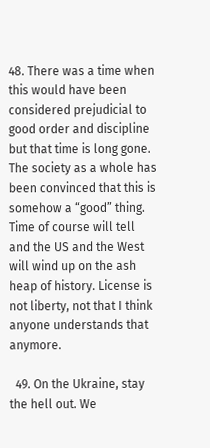48. There was a time when this would have been considered prejudicial to good order and discipline but that time is long gone. The society as a whole has been convinced that this is somehow a “good” thing. Time of course will tell and the US and the West will wind up on the ash heap of history. License is not liberty, not that I think anyone understands that anymore.

  49. On the Ukraine, stay the hell out. We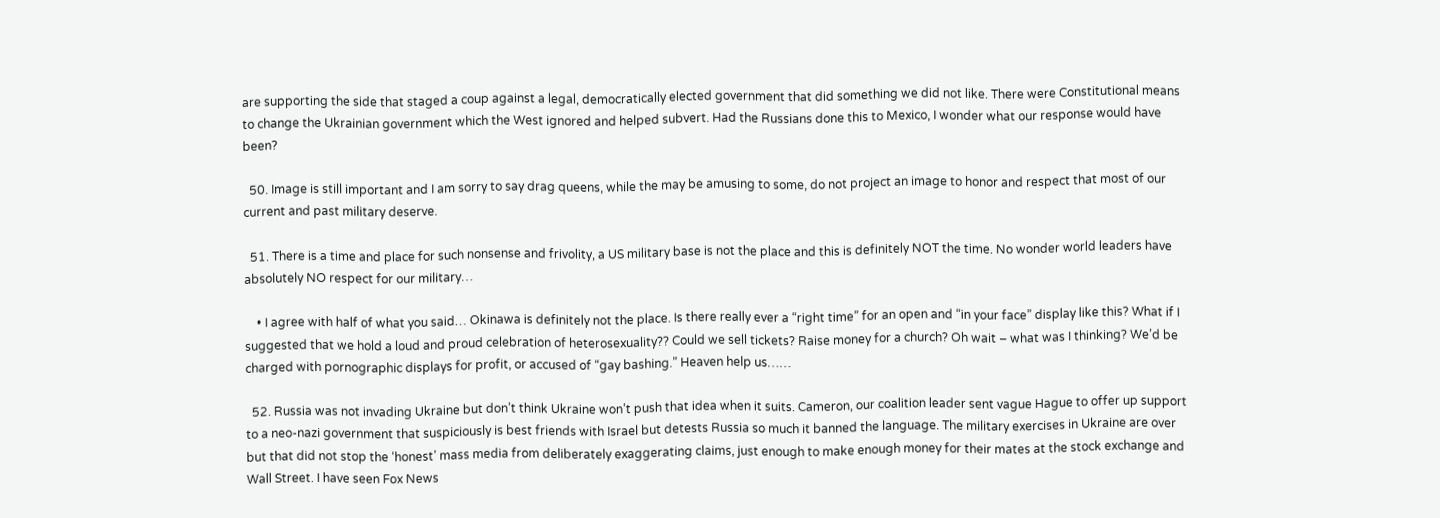are supporting the side that staged a coup against a legal, democratically elected government that did something we did not like. There were Constitutional means to change the Ukrainian government which the West ignored and helped subvert. Had the Russians done this to Mexico, I wonder what our response would have been?

  50. Image is still important and I am sorry to say drag queens, while the may be amusing to some, do not project an image to honor and respect that most of our current and past military deserve.

  51. There is a time and place for such nonsense and frivolity, a US military base is not the place and this is definitely NOT the time. No wonder world leaders have absolutely NO respect for our military…

    • I agree with half of what you said… Okinawa is definitely not the place. Is there really ever a “right time” for an open and “in your face” display like this? What if I suggested that we hold a loud and proud celebration of heterosexuality?? Could we sell tickets? Raise money for a church? Oh wait – what was I thinking? We’d be charged with pornographic displays for profit, or accused of “gay bashing.” Heaven help us……

  52. Russia was not invading Ukraine but don’t think Ukraine won’t push that idea when it suits. Cameron, our coalition leader sent vague Hague to offer up support to a neo-nazi government that suspiciously is best friends with Israel but detests Russia so much it banned the language. The military exercises in Ukraine are over but that did not stop the ‘honest’ mass media from deliberately exaggerating claims, just enough to make enough money for their mates at the stock exchange and Wall Street. I have seen Fox News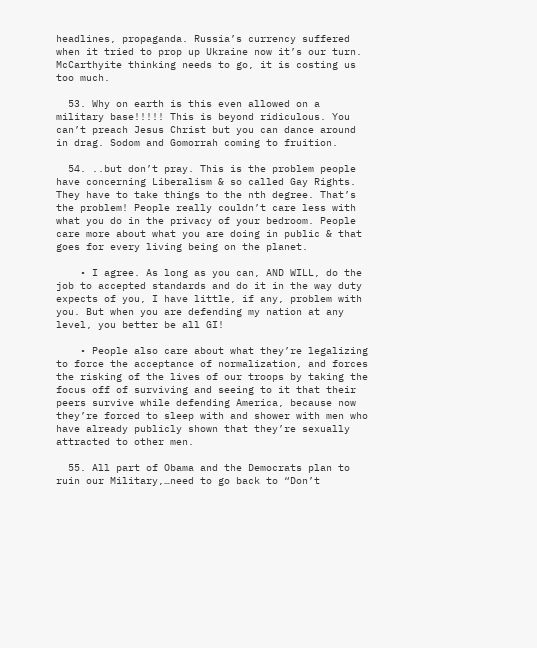headlines, propaganda. Russia’s currency suffered when it tried to prop up Ukraine now it’s our turn. McCarthyite thinking needs to go, it is costing us too much.

  53. Why on earth is this even allowed on a military base!!!!! This is beyond ridiculous. You can’t preach Jesus Christ but you can dance around in drag. Sodom and Gomorrah coming to fruition.

  54. ..but don’t pray. This is the problem people have concerning Liberalism & so called Gay Rights. They have to take things to the nth degree. That’s the problem! People really couldn’t care less with what you do in the privacy of your bedroom. People care more about what you are doing in public & that goes for every living being on the planet.

    • I agree. As long as you can, AND WILL, do the job to accepted standards and do it in the way duty expects of you, I have little, if any, problem with you. But when you are defending my nation at any level, you better be all GI!

    • People also care about what they’re legalizing to force the acceptance of normalization, and forces the risking of the lives of our troops by taking the focus off of surviving and seeing to it that their peers survive while defending America, because now they’re forced to sleep with and shower with men who have already publicly shown that they’re sexually attracted to other men.

  55. All part of Obama and the Democrats plan to ruin our Military,…need to go back to “Don’t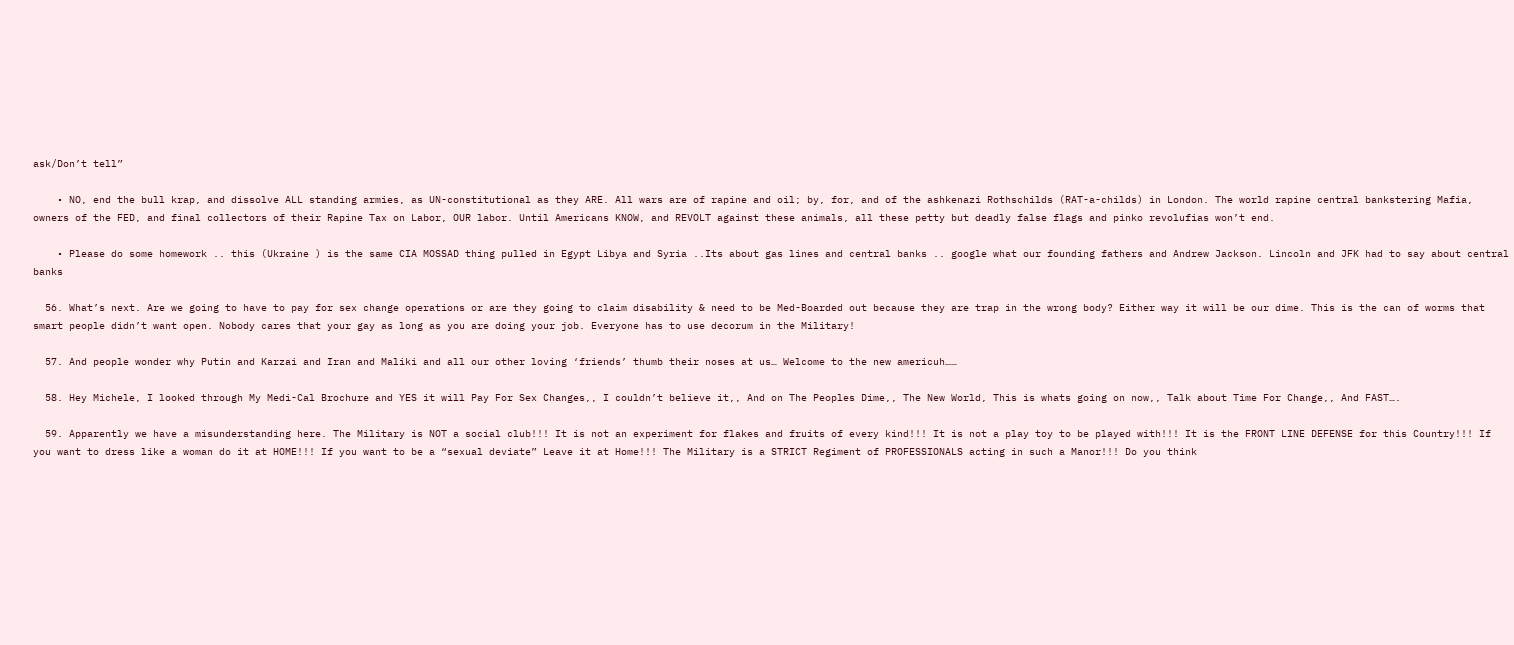ask/Don’t tell”

    • NO, end the bull krap, and dissolve ALL standing armies, as UN-constitutional as they ARE. All wars are of rapine and oil; by, for, and of the ashkenazi Rothschilds (RAT-a-childs) in London. The world rapine central bankstering Mafia, owners of the FED, and final collectors of their Rapine Tax on Labor, OUR labor. Until Americans KNOW, and REVOLT against these animals, all these petty but deadly false flags and pinko revolufias won’t end.

    • Please do some homework .. this (Ukraine ) is the same CIA MOSSAD thing pulled in Egypt Libya and Syria ..Its about gas lines and central banks .. google what our founding fathers and Andrew Jackson. Lincoln and JFK had to say about central banks

  56. What’s next. Are we going to have to pay for sex change operations or are they going to claim disability & need to be Med-Boarded out because they are trap in the wrong body? Either way it will be our dime. This is the can of worms that smart people didn’t want open. Nobody cares that your gay as long as you are doing your job. Everyone has to use decorum in the Military!

  57. And people wonder why Putin and Karzai and Iran and Maliki and all our other loving ‘friends’ thumb their noses at us… Welcome to the new americuh……

  58. Hey Michele, I looked through My Medi-Cal Brochure and YES it will Pay For Sex Changes,, I couldn’t believe it,, And on The Peoples Dime,, The New World, This is whats going on now,, Talk about Time For Change,, And FAST….

  59. Apparently we have a misunderstanding here. The Military is NOT a social club!!! It is not an experiment for flakes and fruits of every kind!!! It is not a play toy to be played with!!! It is the FRONT LINE DEFENSE for this Country!!! If you want to dress like a woman do it at HOME!!! If you want to be a “sexual deviate” Leave it at Home!!! The Military is a STRICT Regiment of PROFESSIONALS acting in such a Manor!!! Do you think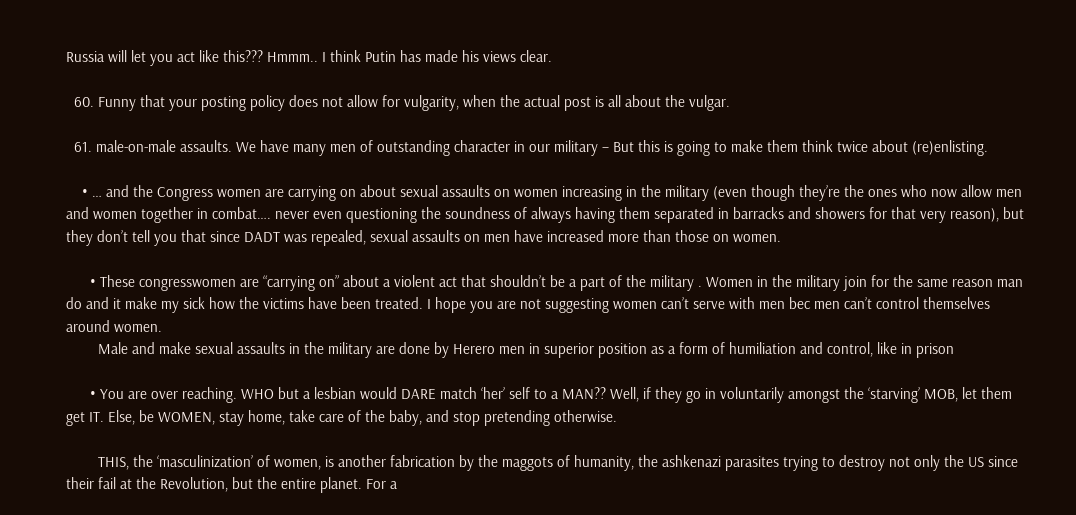Russia will let you act like this??? Hmmm.. I think Putin has made his views clear.

  60. Funny that your posting policy does not allow for vulgarity, when the actual post is all about the vulgar.

  61. male-on-male assaults. We have many men of outstanding character in our military – But this is going to make them think twice about (re)enlisting.

    • … and the Congress women are carrying on about sexual assaults on women increasing in the military (even though they’re the ones who now allow men and women together in combat…. never even questioning the soundness of always having them separated in barracks and showers for that very reason), but they don’t tell you that since DADT was repealed, sexual assaults on men have increased more than those on women.

      • These congresswomen are “carrying on” about a violent act that shouldn’t be a part of the military . Women in the military join for the same reason man do and it make my sick how the victims have been treated. I hope you are not suggesting women can’t serve with men bec men can’t control themselves around women.
        Male and make sexual assaults in the military are done by Herero men in superior position as a form of humiliation and control, like in prison

      • You are over reaching. WHO but a lesbian would DARE match ‘her’ self to a MAN?? Well, if they go in voluntarily amongst the ‘starving’ MOB, let them get IT. Else, be WOMEN, stay home, take care of the baby, and stop pretending otherwise.

        THIS, the ‘masculinization’ of women, is another fabrication by the maggots of humanity, the ashkenazi parasites trying to destroy not only the US since their fail at the Revolution, but the entire planet. For a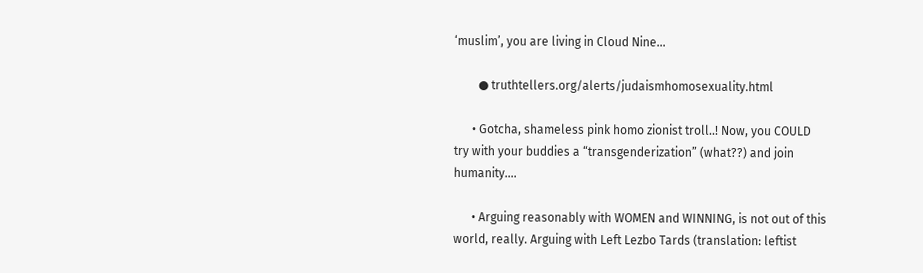‘muslim’, you are living in Cloud Nine…

        ● truthtellers.org/alerts/judaismhomosexuality.html

      • Gotcha, shameless pink homo zionist troll..! Now, you COULD try with your buddies a “transgenderization” (what??) and join humanity….

      • Arguing reasonably with WOMEN and WINNING, is not out of this world, really. Arguing with Left Lezbo Tards (translation: leftist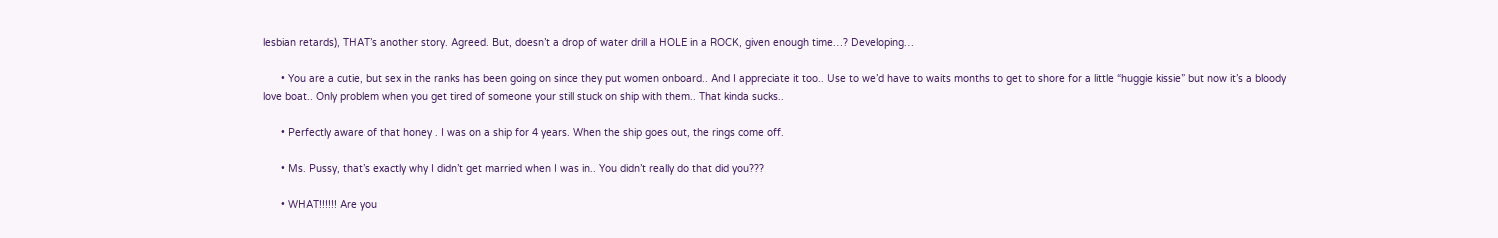lesbian retards), THAT’s another story. Agreed. But, doesn’t a drop of water drill a HOLE in a ROCK, given enough time…? Developing…

      • You are a cutie, but sex in the ranks has been going on since they put women onboard.. And I appreciate it too.. Use to we’d have to waits months to get to shore for a little “huggie kissie” but now it’s a bloody love boat.. Only problem when you get tired of someone your still stuck on ship with them.. That kinda sucks..

      • Perfectly aware of that honey . I was on a ship for 4 years. When the ship goes out, the rings come off.

      • Ms. Pussy, that’s exactly why I didn’t get married when I was in.. You didn’t really do that did you???

      • WHAT!!!!!! Are you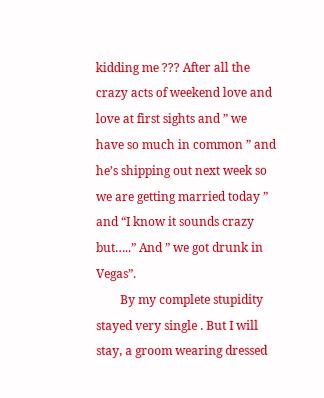kidding me ??? After all the crazy acts of weekend love and love at first sights and ” we have so much in common ” and he’s shipping out next week so we are getting married today ” and “I know it sounds crazy but…..” And ” we got drunk in Vegas”.
        By my complete stupidity stayed very single . But I will stay, a groom wearing dressed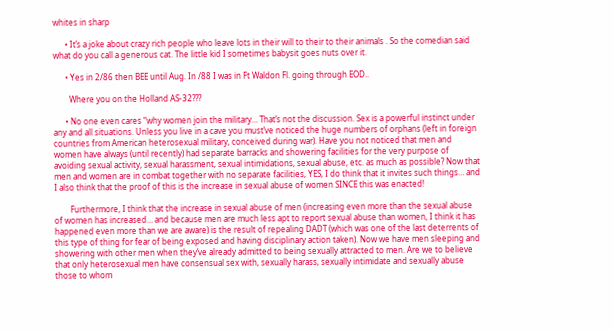whites in sharp

      • It’s a joke about crazy rich people who leave lots in their will to their to their animals . So the comedian said what do you call a generous cat. The little kid I sometimes babysit goes nuts over it.

      • Yes in 2/86 then BEE until Aug. In /88 I was in Ft Waldon Fl. going through EOD..

        Where you on the Holland AS-32???

      • No one even cares “why women join the military… That’s not the discussion. Sex is a powerful instinct under any and all situations. Unless you live in a cave you must’ve noticed the huge numbers of orphans (left in foreign countries from American heterosexual military, conceived during war). Have you not noticed that men and women have always (until recently) had separate barracks and showering facilities for the very purpose of avoiding sexual activity, sexual harassment, sexual intimidations, sexual abuse, etc. as much as possible? Now that men and women are in combat together with no separate facilities, YES, I do think that it invites such things… and I also think that the proof of this is the increase in sexual abuse of women SINCE this was enacted!

        Furthermore, I think that the increase in sexual abuse of men (increasing even more than the sexual abuse of women has increased… and because men are much less apt to report sexual abuse than women, I think it has happened even more than we are aware) is the result of repealing DADT (which was one of the last deterrents of this type of thing for fear of being exposed and having disciplinary action taken). Now we have men sleeping and showering with other men when they’ve already admitted to being sexually attracted to men. Are we to believe that only heterosexual men have consensual sex with, sexually harass, sexually intimidate and sexually abuse those to whom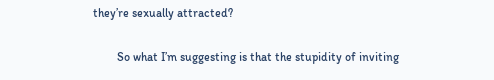they’re sexually attracted?

        So what I’m suggesting is that the stupidity of inviting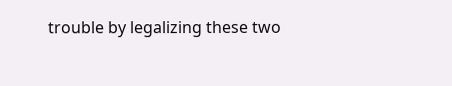trouble by legalizing these two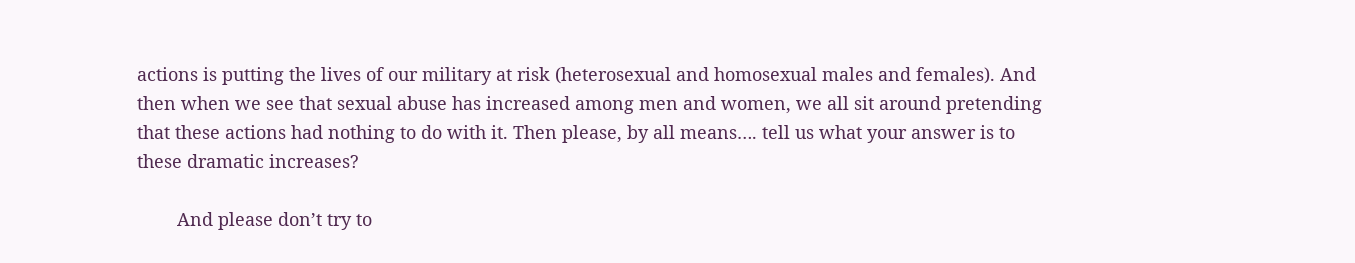actions is putting the lives of our military at risk (heterosexual and homosexual males and females). And then when we see that sexual abuse has increased among men and women, we all sit around pretending that these actions had nothing to do with it. Then please, by all means…. tell us what your answer is to these dramatic increases?

        And please don’t try to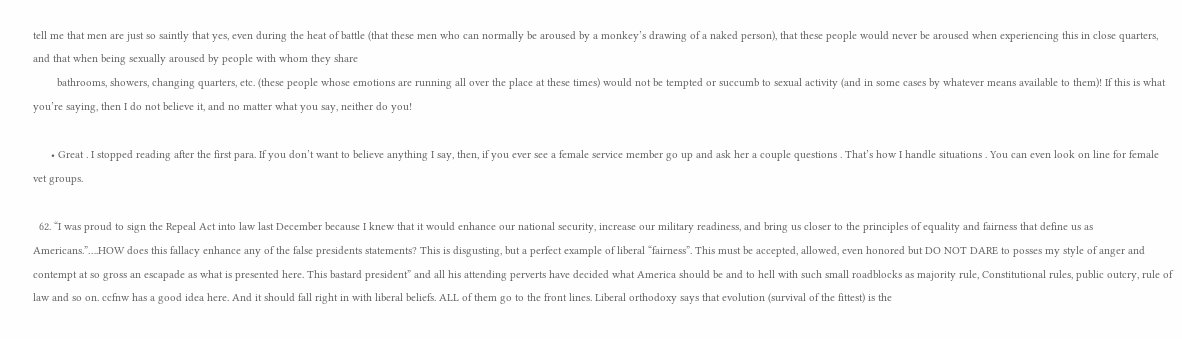tell me that men are just so saintly that yes, even during the heat of battle (that these men who can normally be aroused by a monkey’s drawing of a naked person), that these people would never be aroused when experiencing this in close quarters, and that when being sexually aroused by people with whom they share
        bathrooms, showers, changing quarters, etc. (these people whose emotions are running all over the place at these times) would not be tempted or succumb to sexual activity (and in some cases by whatever means available to them)! If this is what you’re saying, then I do not believe it, and no matter what you say, neither do you!

      • Great . I stopped reading after the first para. If you don’t want to believe anything I say, then, if you ever see a female service member go up and ask her a couple questions . That’s how I handle situations . You can even look on line for female vet groups.

  62. “I was proud to sign the Repeal Act into law last December because I knew that it would enhance our national security, increase our military readiness, and bring us closer to the principles of equality and fairness that define us as Americans.”….HOW does this fallacy enhance any of the false presidents statements? This is disgusting, but a perfect example of liberal “fairness”. This must be accepted, allowed, even honored but DO NOT DARE to posses my style of anger and contempt at so gross an escapade as what is presented here. This bastard president” and all his attending perverts have decided what America should be and to hell with such small roadblocks as majority rule, Constitutional rules, public outcry, rule of law and so on. ccfnw has a good idea here. And it should fall right in with liberal beliefs. ALL of them go to the front lines. Liberal orthodoxy says that evolution (survival of the fittest) is the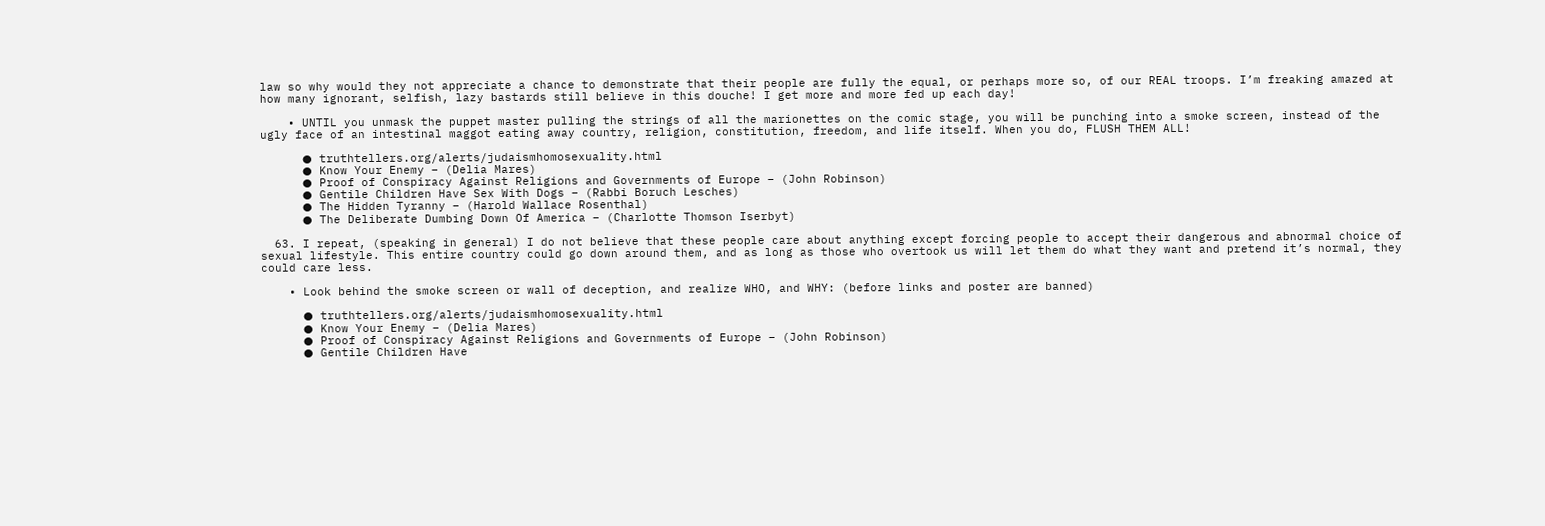law so why would they not appreciate a chance to demonstrate that their people are fully the equal, or perhaps more so, of our REAL troops. I’m freaking amazed at how many ignorant, selfish, lazy bastards still believe in this douche! I get more and more fed up each day!

    • UNTIL you unmask the puppet master pulling the strings of all the marionettes on the comic stage, you will be punching into a smoke screen, instead of the ugly face of an intestinal maggot eating away country, religion, constitution, freedom, and life itself. When you do, FLUSH THEM ALL!

      ● truthtellers.org/alerts/judaismhomosexuality.html
      ● Know Your Enemy – (Delia Mares)
      ● Proof of Conspiracy Against Religions and Governments of Europe – (John Robinson)
      ● Gentile Children Have Sex With Dogs – (Rabbi Boruch Lesches)
      ● The Hidden Tyranny – (Harold Wallace Rosenthal)
      ● The Deliberate Dumbing Down Of America – (Charlotte Thomson Iserbyt)

  63. I repeat, (speaking in general) I do not believe that these people care about anything except forcing people to accept their dangerous and abnormal choice of sexual lifestyle. This entire country could go down around them, and as long as those who overtook us will let them do what they want and pretend it’s normal, they could care less.

    • Look behind the smoke screen or wall of deception, and realize WHO, and WHY: (before links and poster are banned)

      ● truthtellers.org/alerts/judaismhomosexuality.html
      ● Know Your Enemy – (Delia Mares)
      ● Proof of Conspiracy Against Religions and Governments of Europe – (John Robinson)
      ● Gentile Children Have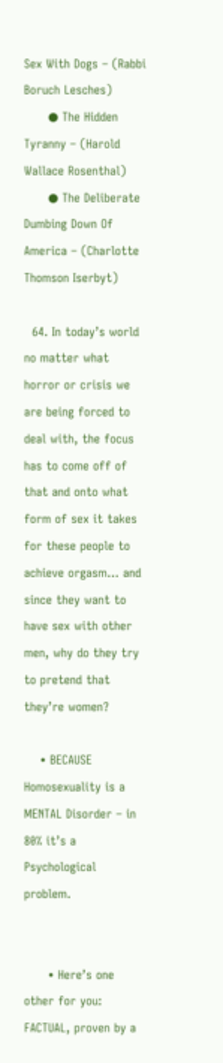Sex With Dogs – (Rabbi Boruch Lesches)
      ● The Hidden Tyranny – (Harold Wallace Rosenthal)
      ● The Deliberate Dumbing Down Of America – (Charlotte Thomson Iserbyt)

  64. In today’s world no matter what horror or crisis we are being forced to deal with, the focus has to come off of that and onto what form of sex it takes for these people to achieve orgasm… and since they want to have sex with other men, why do they try to pretend that they’re women?

    • BECAUSE Homosexuality is a MENTAL Disorder – in 80% it’s a Psychological problem.


      • Here’s one other for you: FACTUAL, proven by a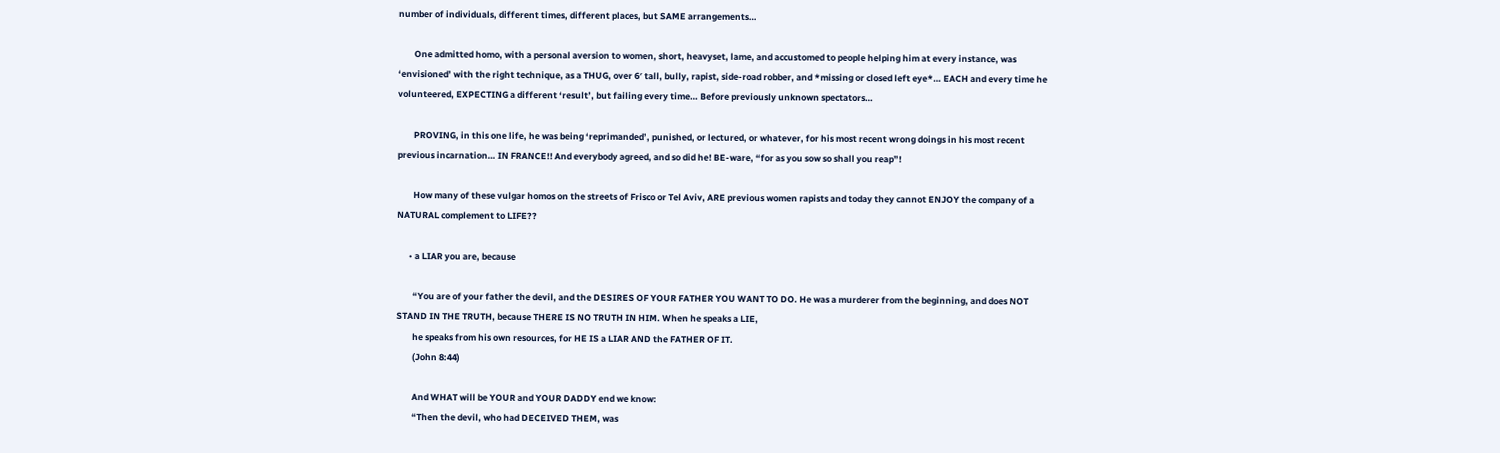number of individuals, different times, different places, but SAME arrangements…

        One admitted homo, with a personal aversion to women, short, heavyset, lame, and accustomed to people helping him at every instance, was ‘envisioned’ with the right technique, as a THUG, over 6′ tall, bully, rapist, side-road robber, and *missing or closed left eye*… EACH and every time he volunteered, EXPECTING a different ‘result’, but failing every time… Before previously unknown spectators…

        PROVING, in this one life, he was being ‘reprimanded’, punished, or lectured, or whatever, for his most recent wrong doings in his most recent previous incarnation… IN FRANCE!! And everybody agreed, and so did he! BE-ware, “for as you sow so shall you reap”!

        How many of these vulgar homos on the streets of Frisco or Tel Aviv, ARE previous women rapists and today they cannot ENJOY the company of a NATURAL complement to LIFE??

      • a LIAR you are, because

        “You are of your father the devil, and the DESIRES OF YOUR FATHER YOU WANT TO DO. He was a murderer from the beginning, and does NOT STAND IN THE TRUTH, because THERE IS NO TRUTH IN HIM. When he speaks a LIE,
        he speaks from his own resources, for HE IS a LIAR AND the FATHER OF IT.
        (John 8:44)

        And WHAT will be YOUR and YOUR DADDY end we know:
        “Then the devil, who had DECEIVED THEM, was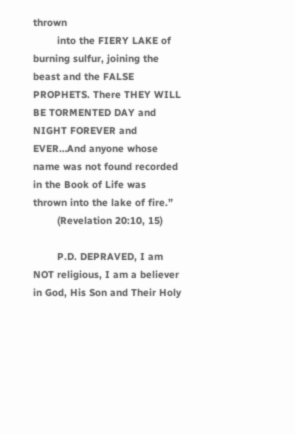thrown
        into the FIERY LAKE of burning sulfur, joining the beast and the FALSE PROPHETS. There THEY WILL BE TORMENTED DAY and NIGHT FOREVER and EVER…And anyone whose name was not found recorded in the Book of Life was thrown into the lake of fire.”
        (Revelation 20:10, 15)

        P.D. DEPRAVED, I am NOT religious, I am a believer in God, His Son and Their Holy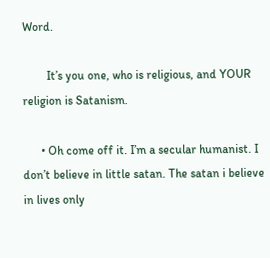Word.

        It’s you one, who is religious, and YOUR religion is Satanism.

      • Oh come off it. I’m a secular humanist. I don’t believe in little satan. The satan i believe in lives only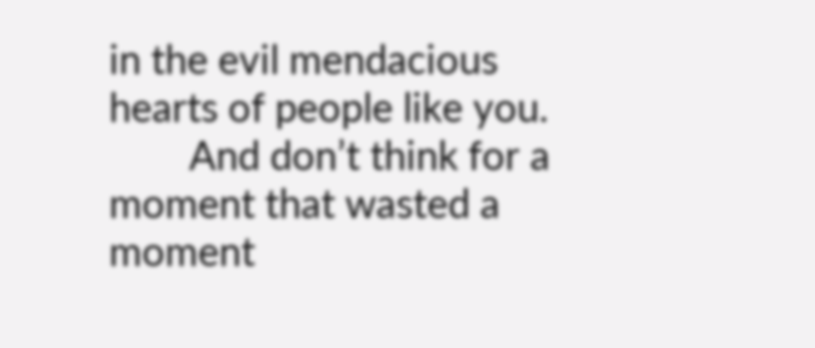in the evil mendacious hearts of people like you.
        And don’t think for a moment that wasted a moment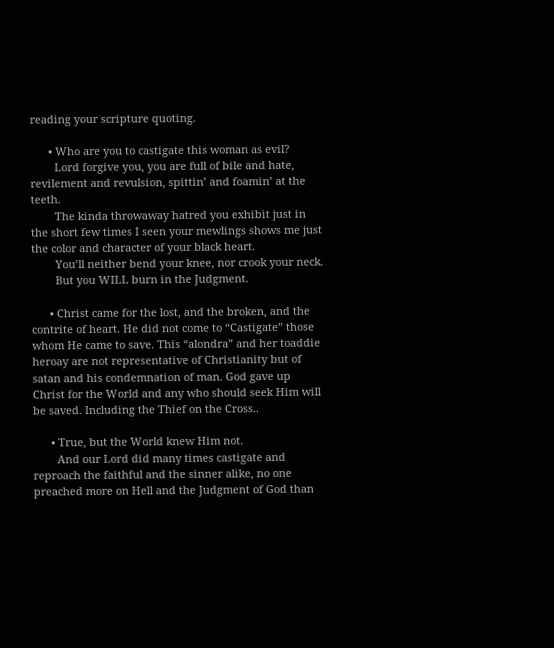reading your scripture quoting.

      • Who are you to castigate this woman as evil?
        Lord forgive you, you are full of bile and hate, revilement and revulsion, spittin’ and foamin’ at the teeth.
        The kinda throwaway hatred you exhibit just in the short few times I seen your mewlings shows me just the color and character of your black heart.
        You’ll neither bend your knee, nor crook your neck.
        But you WILL burn in the Judgment.

      • Christ came for the lost, and the broken, and the contrite of heart. He did not come to “Castigate” those whom He came to save. This “alondra” and her toaddie heroay are not representative of Christianity but of satan and his condemnation of man. God gave up Christ for the World and any who should seek Him will be saved. Including the Thief on the Cross..

      • True, but the World knew Him not.
        And our Lord did many times castigate and reproach the faithful and the sinner alike, no one preached more on Hell and the Judgment of God than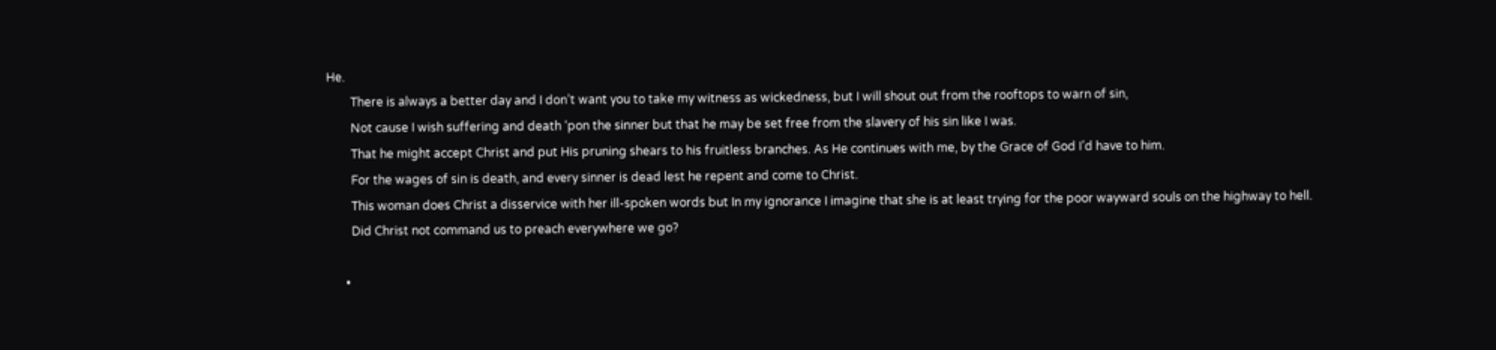He.
        There is always a better day and I don’t want you to take my witness as wickedness, but I will shout out from the rooftops to warn of sin,
        Not cause I wish suffering and death ‘pon the sinner but that he may be set free from the slavery of his sin like I was.
        That he might accept Christ and put His pruning shears to his fruitless branches. As He continues with me, by the Grace of God I’d have to him.
        For the wages of sin is death, and every sinner is dead lest he repent and come to Christ.
        This woman does Christ a disservice with her ill-spoken words but In my ignorance I imagine that she is at least trying for the poor wayward souls on the highway to hell.
        Did Christ not command us to preach everywhere we go?

      •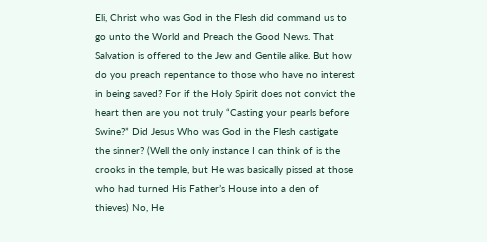Eli, Christ who was God in the Flesh did command us to go unto the World and Preach the Good News. That Salvation is offered to the Jew and Gentile alike. But how do you preach repentance to those who have no interest in being saved? For if the Holy Spirit does not convict the heart then are you not truly “Casting your pearls before Swine?” Did Jesus Who was God in the Flesh castigate the sinner? (Well the only instance I can think of is the crooks in the temple, but He was basically pissed at those who had turned His Father’s House into a den of thieves) No, He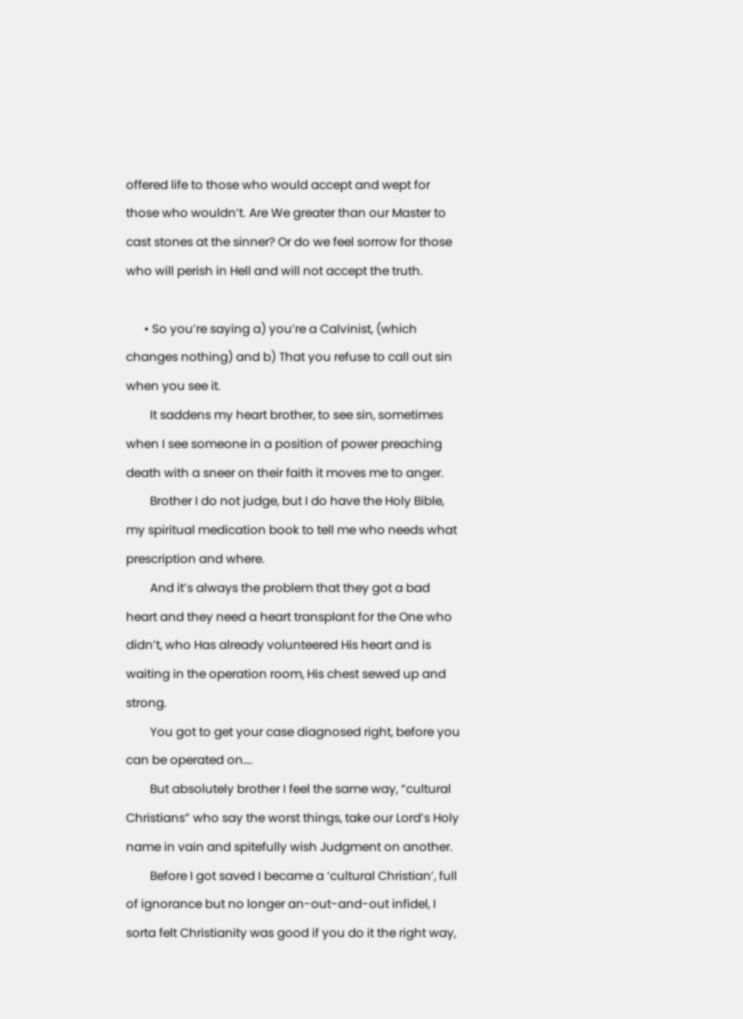offered life to those who would accept and wept for those who wouldn’t. Are We greater than our Master to cast stones at the sinner? Or do we feel sorrow for those who will perish in Hell and will not accept the truth.

      • So you’re saying a) you’re a Calvinist, (which changes nothing) and b) That you refuse to call out sin when you see it.
        It saddens my heart brother, to see sin, sometimes when I see someone in a position of power preaching death with a sneer on their faith it moves me to anger.
        Brother I do not judge, but I do have the Holy Bible, my spiritual medication book to tell me who needs what prescription and where.
        And it’s always the problem that they got a bad heart and they need a heart transplant for the One who didn’t, who Has already volunteered His heart and is waiting in the operation room, His chest sewed up and strong.
        You got to get your case diagnosed right, before you can be operated on….
        But absolutely brother I feel the same way, “cultural Christians” who say the worst things, take our Lord’s Holy name in vain and spitefully wish Judgment on another.
        Before I got saved I became a ‘cultural Christian’, full of ignorance but no longer an-out-and-out infidel, I sorta felt Christianity was good if you do it the right way,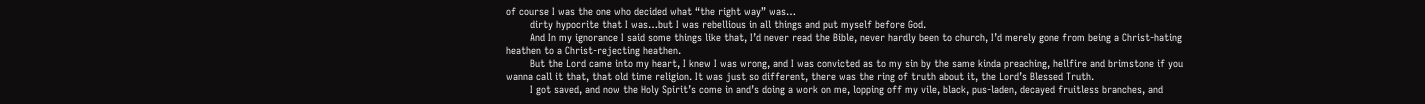of course I was the one who decided what “the right way” was…
        dirty hypocrite that I was…but I was rebellious in all things and put myself before God.
        And In my ignorance I said some things like that, I’d never read the Bible, never hardly been to church, I’d merely gone from being a Christ-hating heathen to a Christ-rejecting heathen.
        But the Lord came into my heart, I knew I was wrong, and I was convicted as to my sin by the same kinda preaching, hellfire and brimstone if you wanna call it that, that old time religion. It was just so different, there was the ring of truth about it, the Lord’s Blessed Truth.
        I got saved, and now the Holy Spirit’s come in and’s doing a work on me, lopping off my vile, black, pus-laden, decayed fruitless branches, and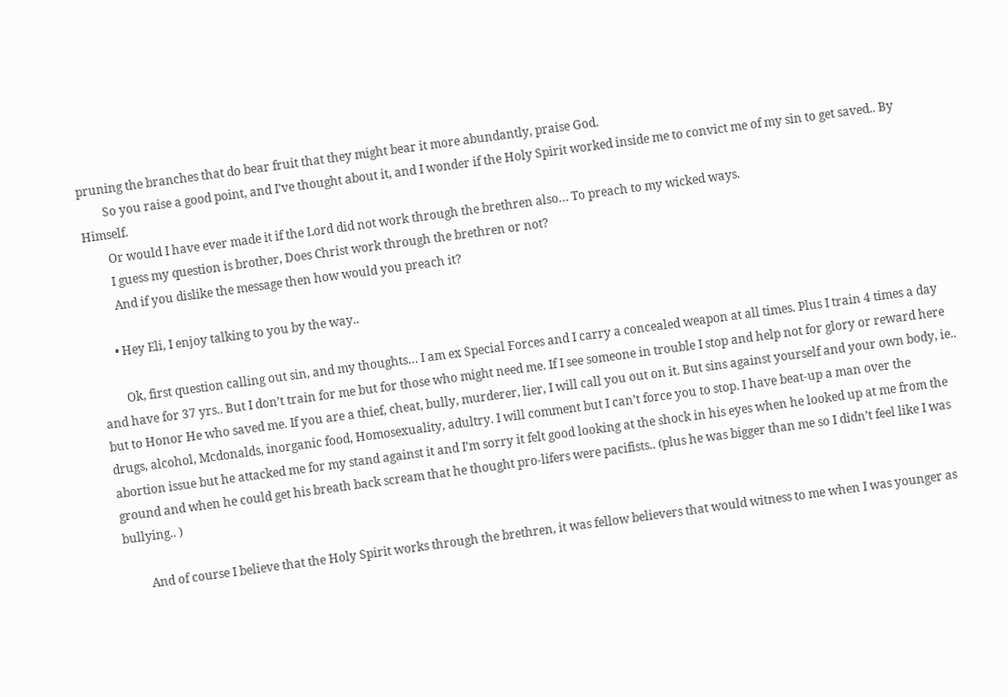pruning the branches that do bear fruit that they might bear it more abundantly, praise God.
        So you raise a good point, and I’ve thought about it, and I wonder if the Holy Spirit worked inside me to convict me of my sin to get saved.. By Himself.
        Or would I have ever made it if the Lord did not work through the brethren also… To preach to my wicked ways.
        I guess my question is brother, Does Christ work through the brethren or not?
        And if you dislike the message then how would you preach it?

      • Hey Eli, I enjoy talking to you by the way..

        Ok, first question calling out sin, and my thoughts… I am ex Special Forces and I carry a concealed weapon at all times. Plus I train 4 times a day and have for 37 yrs.. But I don’t train for me but for those who might need me. If I see someone in trouble I stop and help not for glory or reward here but to Honor He who saved me. If you are a thief, cheat, bully, murderer, lier, I will call you out on it. But sins against yourself and your own body, ie.. drugs, alcohol, Mcdonalds, inorganic food, Homosexuality, adultry. I will comment but I can’t force you to stop. I have beat-up a man over the abortion issue but he attacked me for my stand against it and I’m sorry it felt good looking at the shock in his eyes when he looked up at me from the ground and when he could get his breath back scream that he thought pro-lifers were pacifists.. (plus he was bigger than me so I didn’t feel like I was bullying.. )

        And of course I believe that the Holy Spirit works through the brethren, it was fellow believers that would witness to me when I was younger as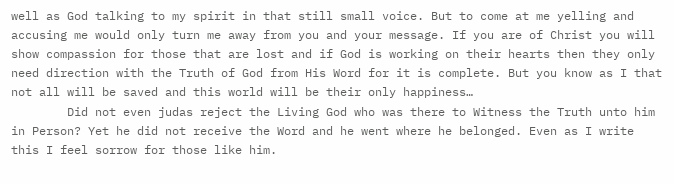well as God talking to my spirit in that still small voice. But to come at me yelling and accusing me would only turn me away from you and your message. If you are of Christ you will show compassion for those that are lost and if God is working on their hearts then they only need direction with the Truth of God from His Word for it is complete. But you know as I that not all will be saved and this world will be their only happiness…
        Did not even judas reject the Living God who was there to Witness the Truth unto him in Person? Yet he did not receive the Word and he went where he belonged. Even as I write this I feel sorrow for those like him.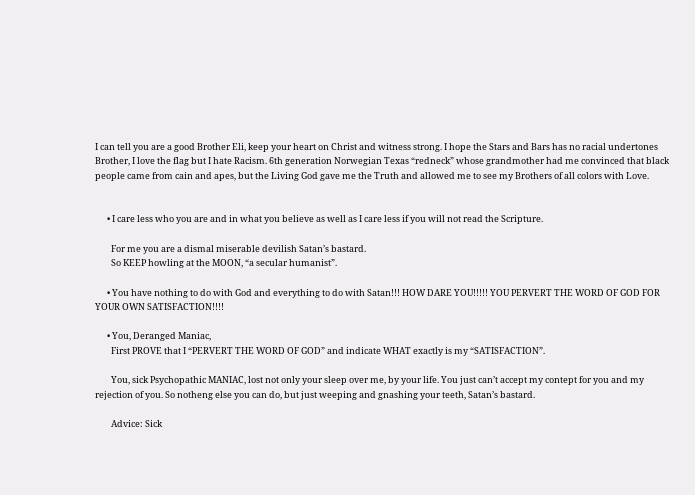I can tell you are a good Brother Eli, keep your heart on Christ and witness strong. I hope the Stars and Bars has no racial undertones Brother, I love the flag but I hate Racism. 6th generation Norwegian Texas “redneck” whose grandmother had me convinced that black people came from cain and apes, but the Living God gave me the Truth and allowed me to see my Brothers of all colors with Love.


      • I care less who you are and in what you believe as well as I care less if you will not read the Scripture.

        For me you are a dismal miserable devilish Satan’s bastard.
        So KEEP howling at the MOON, “a secular humanist”.

      • You have nothing to do with God and everything to do with Satan!!! HOW DARE YOU!!!!! YOU PERVERT THE WORD OF GOD FOR YOUR OWN SATISFACTION!!!!

      • You, Deranged Maniac,
        First PROVE that I “PERVERT THE WORD OF GOD” and indicate WHAT exactly is my “SATISFACTION”.

        You, sick Psychopathic MANIAC, lost not only your sleep over me, by your life. You just can’t accept my contept for you and my rejection of you. So notheng else you can do, but just weeping and gnashing your teeth, Satan’s bastard.

        Advice: Sick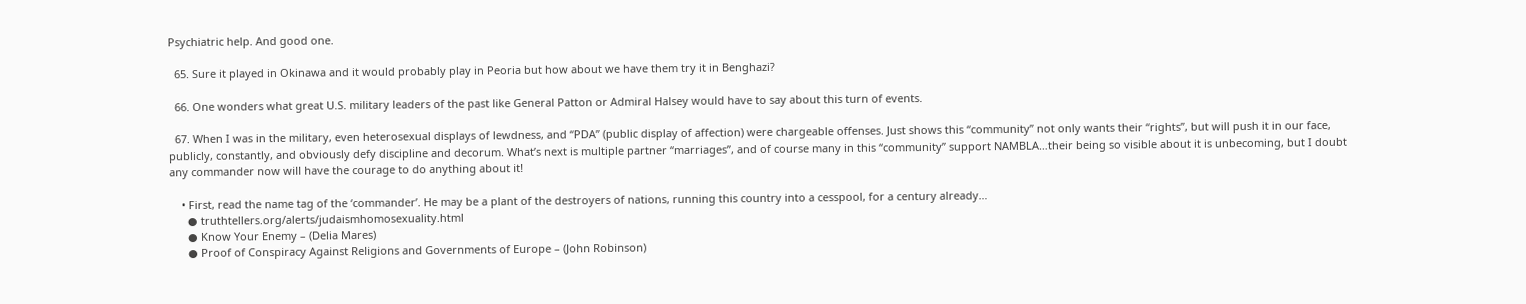Psychiatric help. And good one.

  65. Sure it played in Okinawa and it would probably play in Peoria but how about we have them try it in Benghazi?

  66. One wonders what great U.S. military leaders of the past like General Patton or Admiral Halsey would have to say about this turn of events.

  67. When I was in the military, even heterosexual displays of lewdness, and “PDA” (public display of affection) were chargeable offenses. Just shows this “community” not only wants their “rights”, but will push it in our face, publicly, constantly, and obviously defy discipline and decorum. What’s next is multiple partner “marriages”, and of course many in this “community” support NAMBLA…their being so visible about it is unbecoming, but I doubt any commander now will have the courage to do anything about it!

    • First, read the name tag of the ‘commander’. He may be a plant of the destroyers of nations, running this country into a cesspool, for a century already…
      ● truthtellers.org/alerts/judaismhomosexuality.html
      ● Know Your Enemy – (Delia Mares)
      ● Proof of Conspiracy Against Religions and Governments of Europe – (John Robinson)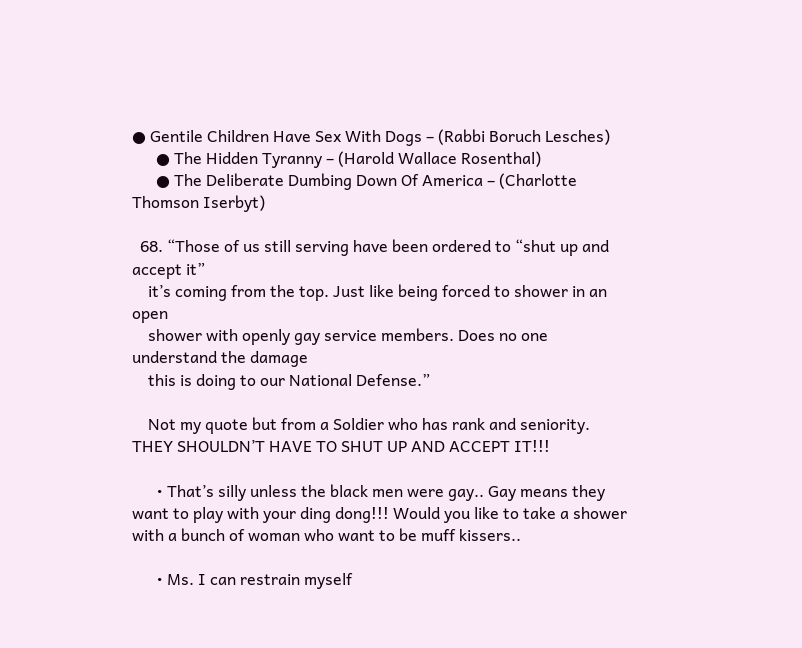● Gentile Children Have Sex With Dogs – (Rabbi Boruch Lesches)
      ● The Hidden Tyranny – (Harold Wallace Rosenthal)
      ● The Deliberate Dumbing Down Of America – (Charlotte Thomson Iserbyt)

  68. “Those of us still serving have been ordered to “shut up and accept it”
    it’s coming from the top. Just like being forced to shower in an open
    shower with openly gay service members. Does no one understand the damage
    this is doing to our National Defense.”

    Not my quote but from a Soldier who has rank and seniority. THEY SHOULDN’T HAVE TO SHUT UP AND ACCEPT IT!!!

      • That’s silly unless the black men were gay.. Gay means they want to play with your ding dong!!! Would you like to take a shower with a bunch of woman who want to be muff kissers..

      • Ms. I can restrain myself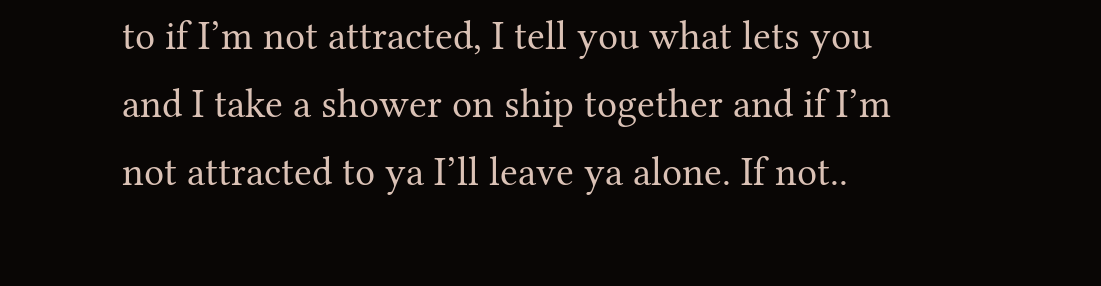to if I’m not attracted, I tell you what lets you and I take a shower on ship together and if I’m not attracted to ya I’ll leave ya alone. If not..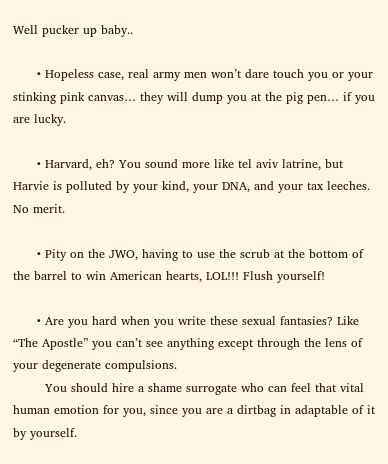Well pucker up baby..

      • Hopeless case, real army men won’t dare touch you or your stinking pink canvas… they will dump you at the pig pen… if you are lucky.

      • Harvard, eh? You sound more like tel aviv latrine, but Harvie is polluted by your kind, your DNA, and your tax leeches. No merit.

      • Pity on the JWO, having to use the scrub at the bottom of the barrel to win American hearts, LOL!!! Flush yourself!

      • Are you hard when you write these sexual fantasies? Like “The Apostle” you can’t see anything except through the lens of your degenerate compulsions.
        You should hire a shame surrogate who can feel that vital human emotion for you, since you are a dirtbag in adaptable of it by yourself.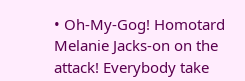• Oh-My-Gog! Homotard Melanie Jacks-on on the attack! Everybody take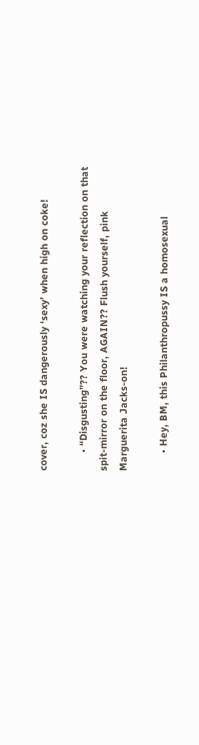cover, coz she IS dangerously ‘sexy’ when high on coke!

      • “Disgusting”?? You were watching your reflection on that spit-mirror on the floor, AGAIN?? Flush yourself, pink Marguerita Jacks-on!

      • Hey, BM, this Philanthropussy IS a homosexual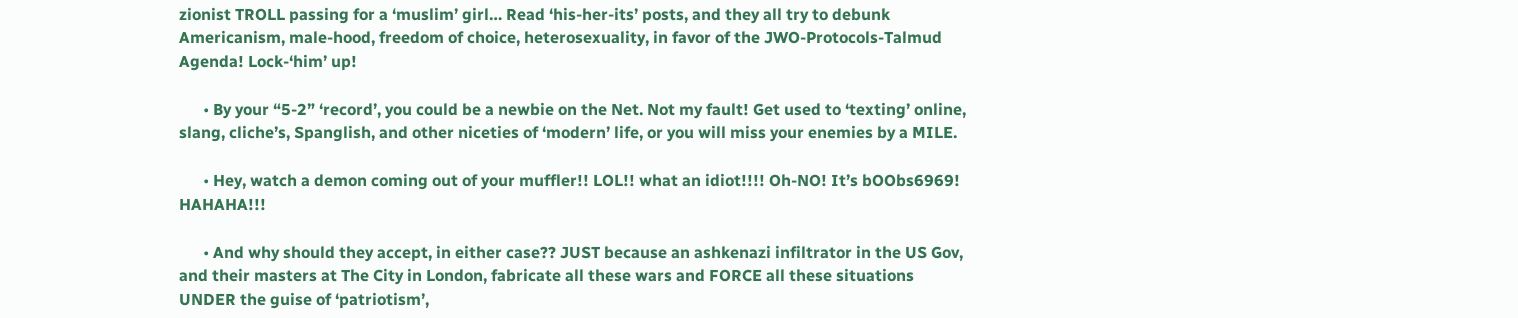zionist TROLL passing for a ‘muslim’ girl… Read ‘his-her-its’ posts, and they all try to debunk Americanism, male-hood, freedom of choice, heterosexuality, in favor of the JWO-Protocols-Talmud Agenda! Lock-‘him’ up!

      • By your “5-2” ‘record’, you could be a newbie on the Net. Not my fault! Get used to ‘texting’ online, slang, cliche’s, Spanglish, and other niceties of ‘modern’ life, or you will miss your enemies by a MILE.

      • Hey, watch a demon coming out of your muffler!! LOL!! what an idiot!!!! Oh-NO! It’s bOObs6969! HAHAHA!!!

      • And why should they accept, in either case?? JUST because an ashkenazi infiltrator in the US Gov, and their masters at The City in London, fabricate all these wars and FORCE all these situations UNDER the guise of ‘patriotism’,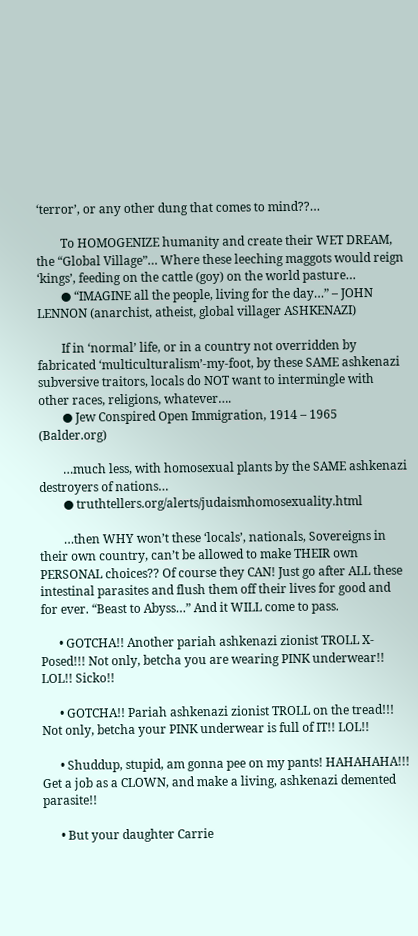‘terror’, or any other dung that comes to mind??…

        To HOMOGENIZE humanity and create their WET DREAM, the “Global Village”… Where these leeching maggots would reign ‘kings’, feeding on the cattle (goy) on the world pasture…
        ● “IMAGINE all the people, living for the day…” – JOHN LENNON (anarchist, atheist, global villager ASHKENAZI)

        If in ‘normal’ life, or in a country not overridden by fabricated ‘multiculturalism’-my-foot, by these SAME ashkenazi subversive traitors, locals do NOT want to intermingle with other races, religions, whatever….
        ● Jew Conspired Open Immigration, 1914 – 1965 (Balder.org)

        …much less, with homosexual plants by the SAME ashkenazi destroyers of nations…
        ● truthtellers.org/alerts/judaismhomosexuality.html

        …then WHY won’t these ‘locals’, nationals, Sovereigns in their own country, can’t be allowed to make THEIR own PERSONAL choices?? Of course they CAN! Just go after ALL these intestinal parasites and flush them off their lives for good and for ever. “Beast to Abyss…” And it WILL come to pass.

      • GOTCHA!! Another pariah ashkenazi zionist TROLL X-Posed!!! Not only, betcha you are wearing PINK underwear!! LOL!! Sicko!!

      • GOTCHA!! Pariah ashkenazi zionist TROLL on the tread!!! Not only, betcha your PINK underwear is full of IT!! LOL!!

      • Shuddup, stupid, am gonna pee on my pants! HAHAHAHA!!! Get a job as a CLOWN, and make a living, ashkenazi demented parasite!!

      • But your daughter Carrie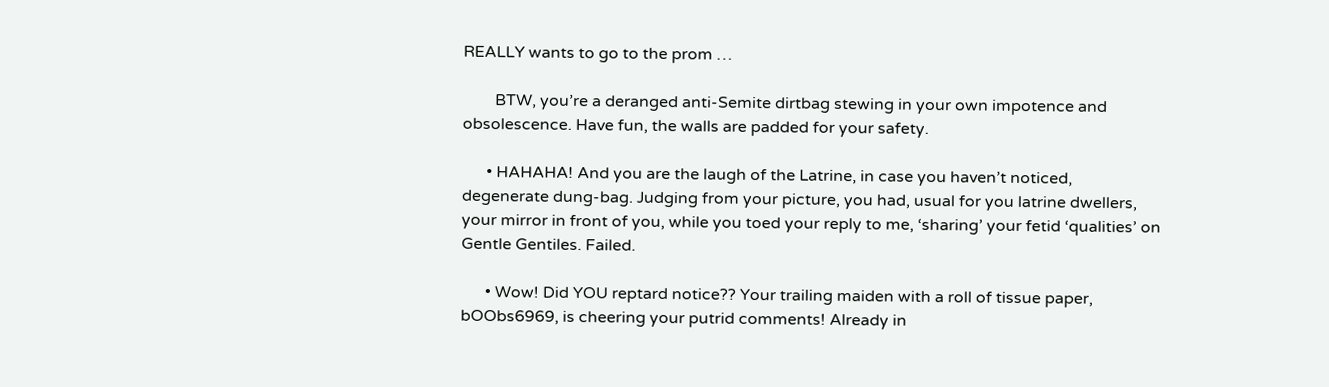REALLY wants to go to the prom …

        BTW, you’re a deranged anti-Semite dirtbag stewing in your own impotence and obsolescence. Have fun, the walls are padded for your safety.

      • HAHAHA! And you are the laugh of the Latrine, in case you haven’t noticed, degenerate dung-bag. Judging from your picture, you had, usual for you latrine dwellers, your mirror in front of you, while you toed your reply to me, ‘sharing’ your fetid ‘qualities’ on Gentle Gentiles. Failed.

      • Wow! Did YOU reptard notice?? Your trailing maiden with a roll of tissue paper, bOObs6969, is cheering your putrid comments! Already in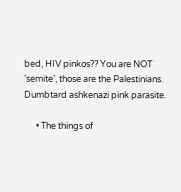bed, HIV pinkos?? You are NOT ‘semite’, those are the Palestinians. Dumbtard ashkenazi pink parasite.

      • The things of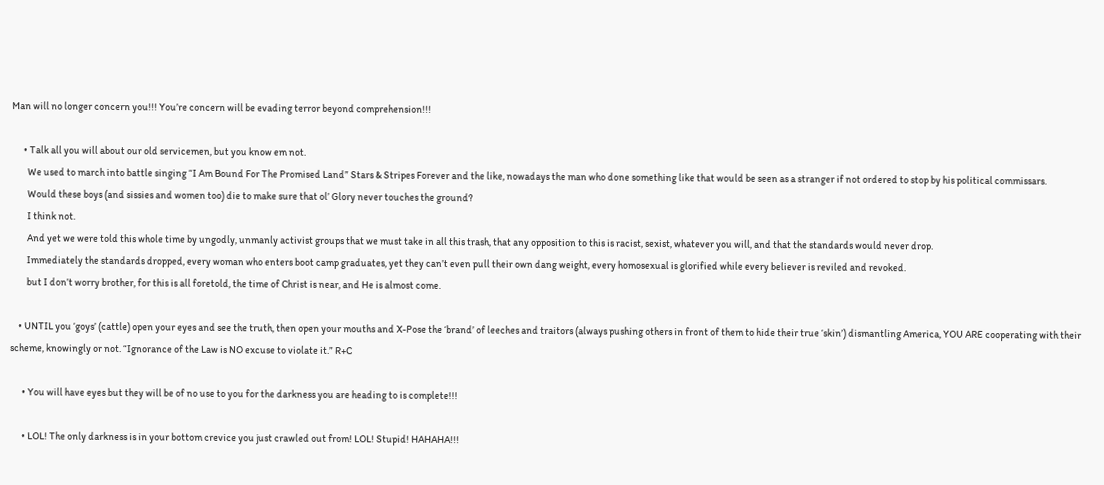Man will no longer concern you!!! You’re concern will be evading terror beyond comprehension!!!

      • Talk all you will about our old servicemen, but you know em not.
        We used to march into battle singing “I Am Bound For The Promised Land” Stars & Stripes Forever and the like, nowadays the man who done something like that would be seen as a stranger if not ordered to stop by his political commissars.
        Would these boys (and sissies and women too) die to make sure that ol’ Glory never touches the ground?
        I think not.
        And yet we were told this whole time by ungodly, unmanly activist groups that we must take in all this trash, that any opposition to this is racist, sexist, whatever you will, and that the standards would never drop.
        Immediately the standards dropped, every woman who enters boot camp graduates, yet they can’t even pull their own dang weight, every homosexual is glorified while every believer is reviled and revoked.
        but I don’t worry brother, for this is all foretold, the time of Christ is near, and He is almost come.

    • UNTIL you ‘goys’ (cattle) open your eyes and see the truth, then open your mouths and X-Pose the ‘brand’ of leeches and traitors (always pushing others in front of them to hide their true ‘skin’) dismantling America, YOU ARE cooperating with their scheme, knowingly or not. “Ignorance of the Law is NO excuse to violate it.” R+C

      • You will have eyes but they will be of no use to you for the darkness you are heading to is complete!!!

      • LOL! The only darkness is in your bottom crevice you just crawled out from! LOL! Stupid! HAHAHA!!!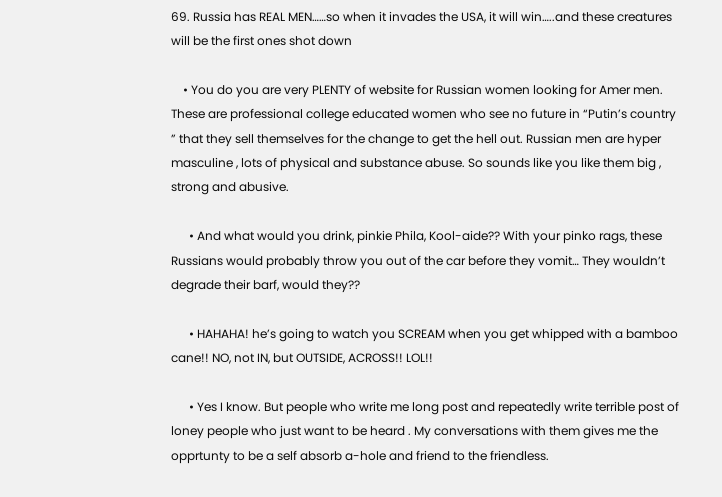69. Russia has REAL MEN……so when it invades the USA, it will win…..and these creatures will be the first ones shot down

    • You do you are very PLENTY of website for Russian women looking for Amer men. These are professional college educated women who see no future in “Putin’s country ” that they sell themselves for the change to get the hell out. Russian men are hyper masculine , lots of physical and substance abuse. So sounds like you like them big , strong and abusive.

      • And what would you drink, pinkie Phila, Kool-aide?? With your pinko rags, these Russians would probably throw you out of the car before they vomit… They wouldn’t degrade their barf, would they??

      • HAHAHA! he’s going to watch you SCREAM when you get whipped with a bamboo cane!! NO, not IN, but OUTSIDE, ACROSS!! LOL!!

      • Yes I know. But people who write me long post and repeatedly write terrible post of loney people who just want to be heard . My conversations with them gives me the opprtunty to be a self absorb a-hole and friend to the friendless.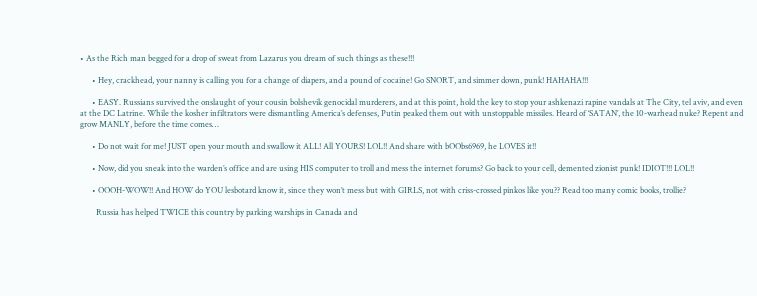• As the Rich man begged for a drop of sweat from Lazarus you dream of such things as these!!!

      • Hey, crackhead, your nanny is calling you for a change of diapers, and a pound of cocaine! Go SNORT, and simmer down, punk! HAHAHA!!!

      • EASY. Russians survived the onslaught of your cousin bolshevik genocidal murderers, and at this point, hold the key to stop your ashkenazi rapine vandals at The City, tel aviv, and even at the DC Latrine. While the kosher infiltrators were dismantling America’s defenses, Putin peaked them out with unstoppable missiles. Heard of ‘SATAN’, the 10-warhead nuke? Repent and grow MANLY, before the time comes…

      • Do not wait for me! JUST open your mouth and swallow it ALL! All YOURS! LOL!! And share with bOObs6969, he LOVES it!!

      • Now, did you sneak into the warden’s office and are using HIS computer to troll and mess the internet forums? Go back to your cell, demented zionist punk! IDIOT!!! LOL!!

      • OOOH-WOW!! And HOW do YOU lesbotard know it, since they won’t mess but with GIRLS, not with criss-crossed pinkos like you?? Read too many comic books, trollie?

        Russia has helped TWICE this country by parking warships in Canada and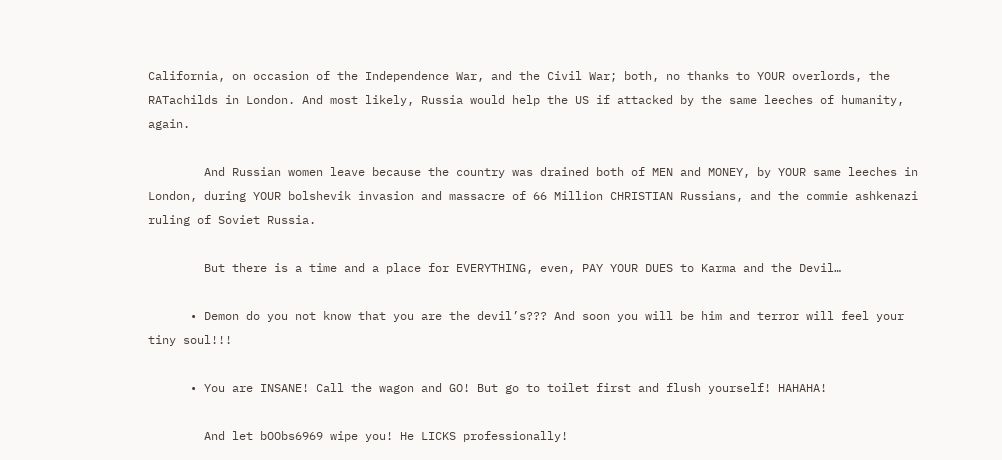California, on occasion of the Independence War, and the Civil War; both, no thanks to YOUR overlords, the RATachilds in London. And most likely, Russia would help the US if attacked by the same leeches of humanity, again.

        And Russian women leave because the country was drained both of MEN and MONEY, by YOUR same leeches in London, during YOUR bolshevik invasion and massacre of 66 Million CHRISTIAN Russians, and the commie ashkenazi ruling of Soviet Russia.

        But there is a time and a place for EVERYTHING, even, PAY YOUR DUES to Karma and the Devil…

      • Demon do you not know that you are the devil’s??? And soon you will be him and terror will feel your tiny soul!!!

      • You are INSANE! Call the wagon and GO! But go to toilet first and flush yourself! HAHAHA!

        And let bOObs6969 wipe you! He LICKS professionally!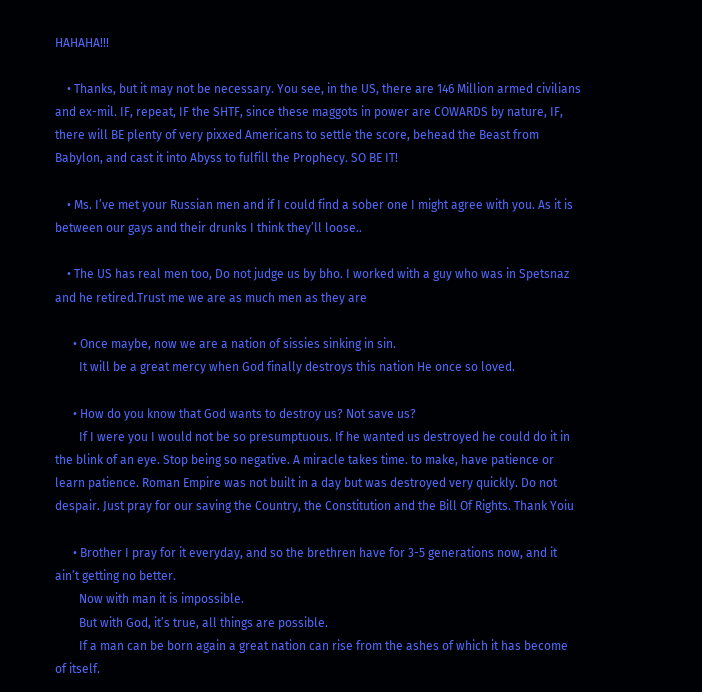HAHAHA!!!

    • Thanks, but it may not be necessary. You see, in the US, there are 146 Million armed civilians and ex-mil. IF, repeat, IF the SHTF, since these maggots in power are COWARDS by nature, IF, there will BE plenty of very pixxed Americans to settle the score, behead the Beast from Babylon, and cast it into Abyss to fulfill the Prophecy. SO BE IT!

    • Ms. I’ve met your Russian men and if I could find a sober one I might agree with you. As it is between our gays and their drunks I think they’ll loose..

    • The US has real men too, Do not judge us by bho. I worked with a guy who was in Spetsnaz and he retired.Trust me we are as much men as they are

      • Once maybe, now we are a nation of sissies sinking in sin.
        It will be a great mercy when God finally destroys this nation He once so loved.

      • How do you know that God wants to destroy us? Not save us?
        If I were you I would not be so presumptuous. If he wanted us destroyed he could do it in the blink of an eye. Stop being so negative. A miracle takes time. to make, have patience or learn patience. Roman Empire was not built in a day but was destroyed very quickly. Do not despair. Just pray for our saving the Country, the Constitution and the Bill Of Rights. Thank Yoiu

      • Brother I pray for it everyday, and so the brethren have for 3-5 generations now, and it ain’t getting no better.
        Now with man it is impossible.
        But with God, it’s true, all things are possible.
        If a man can be born again a great nation can rise from the ashes of which it has become of itself.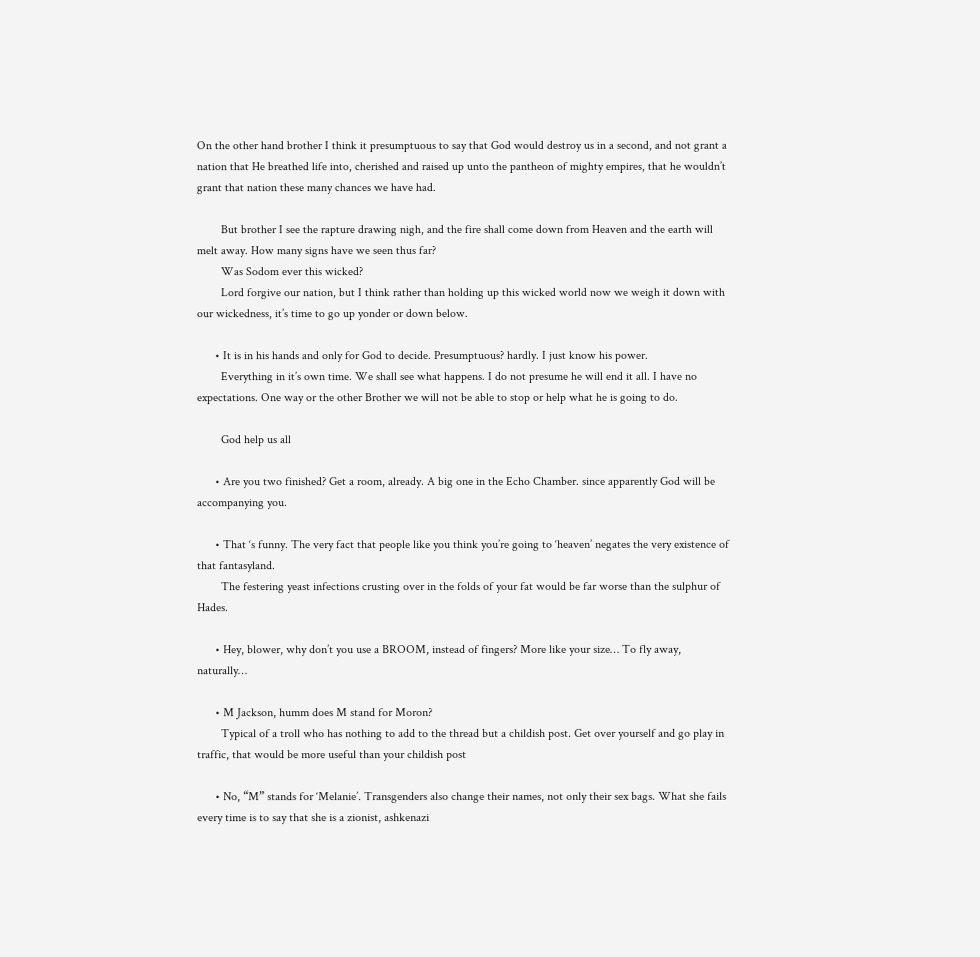On the other hand brother I think it presumptuous to say that God would destroy us in a second, and not grant a nation that He breathed life into, cherished and raised up unto the pantheon of mighty empires, that he wouldn’t grant that nation these many chances we have had.

        But brother I see the rapture drawing nigh, and the fire shall come down from Heaven and the earth will melt away. How many signs have we seen thus far?
        Was Sodom ever this wicked?
        Lord forgive our nation, but I think rather than holding up this wicked world now we weigh it down with our wickedness, it’s time to go up yonder or down below.

      • It is in his hands and only for God to decide. Presumptuous? hardly. I just know his power.
        Everything in it’s own time. We shall see what happens. I do not presume he will end it all. I have no expectations. One way or the other Brother we will not be able to stop or help what he is going to do.

        God help us all

      • Are you two finished? Get a room, already. A big one in the Echo Chamber. since apparently God will be accompanying you.

      • That ‘s funny. The very fact that people like you think you’re going to ‘heaven’ negates the very existence of that fantasyland.
        The festering yeast infections crusting over in the folds of your fat would be far worse than the sulphur of Hades.

      • Hey, blower, why don’t you use a BROOM, instead of fingers? More like your size… To fly away, naturally…

      • M Jackson, humm does M stand for Moron?
        Typical of a troll who has nothing to add to the thread but a childish post. Get over yourself and go play in traffic, that would be more useful than your childish post

      • No, “M” stands for ‘Melanie’. Transgenders also change their names, not only their sex bags. What she fails every time is to say that she is a zionist, ashkenazi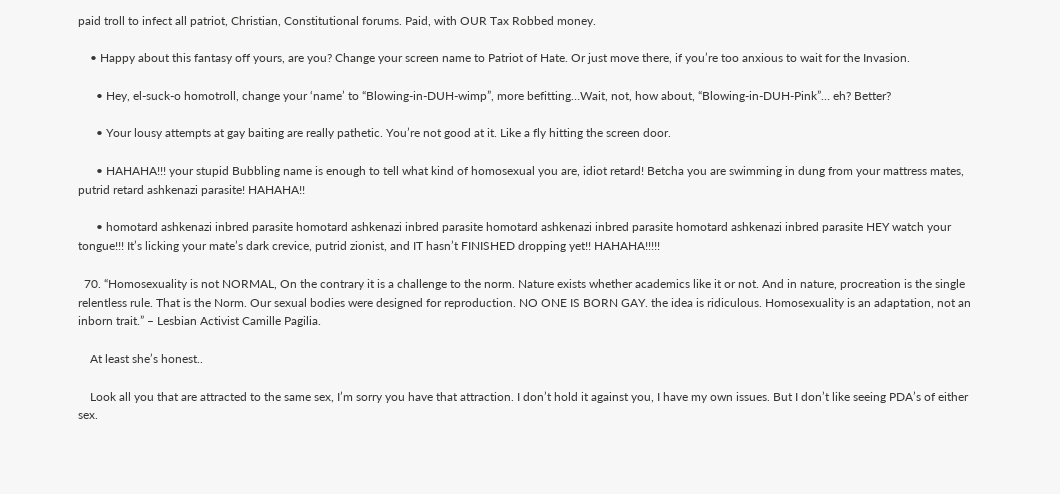paid troll to infect all patriot, Christian, Constitutional forums. Paid, with OUR Tax Robbed money.

    • Happy about this fantasy off yours, are you? Change your screen name to Patriot of Hate. Or just move there, if you’re too anxious to wait for the Invasion.

      • Hey, el-suck-o homotroll, change your ‘name’ to “Blowing-in-DUH-wimp”, more befitting…Wait, not, how about, “Blowing-in-DUH-Pink”… eh? Better?

      • Your lousy attempts at gay baiting are really pathetic. You’re not good at it. Like a fly hitting the screen door.

      • HAHAHA!!! your stupid Bubbling name is enough to tell what kind of homosexual you are, idiot retard! Betcha you are swimming in dung from your mattress mates, putrid retard ashkenazi parasite! HAHAHA!!

      • homotard ashkenazi inbred parasite homotard ashkenazi inbred parasite homotard ashkenazi inbred parasite homotard ashkenazi inbred parasite HEY watch your tongue!!! It’s licking your mate’s dark crevice, putrid zionist, and IT hasn’t FINISHED dropping yet!! HAHAHA!!!!!

  70. “Homosexuality is not NORMAL, On the contrary it is a challenge to the norm. Nature exists whether academics like it or not. And in nature, procreation is the single relentless rule. That is the Norm. Our sexual bodies were designed for reproduction. NO ONE IS BORN GAY. the idea is ridiculous. Homosexuality is an adaptation, not an inborn trait.” – Lesbian Activist Camille Pagilia.

    At least she’s honest..

    Look all you that are attracted to the same sex, I’m sorry you have that attraction. I don’t hold it against you, I have my own issues. But I don’t like seeing PDA’s of either sex.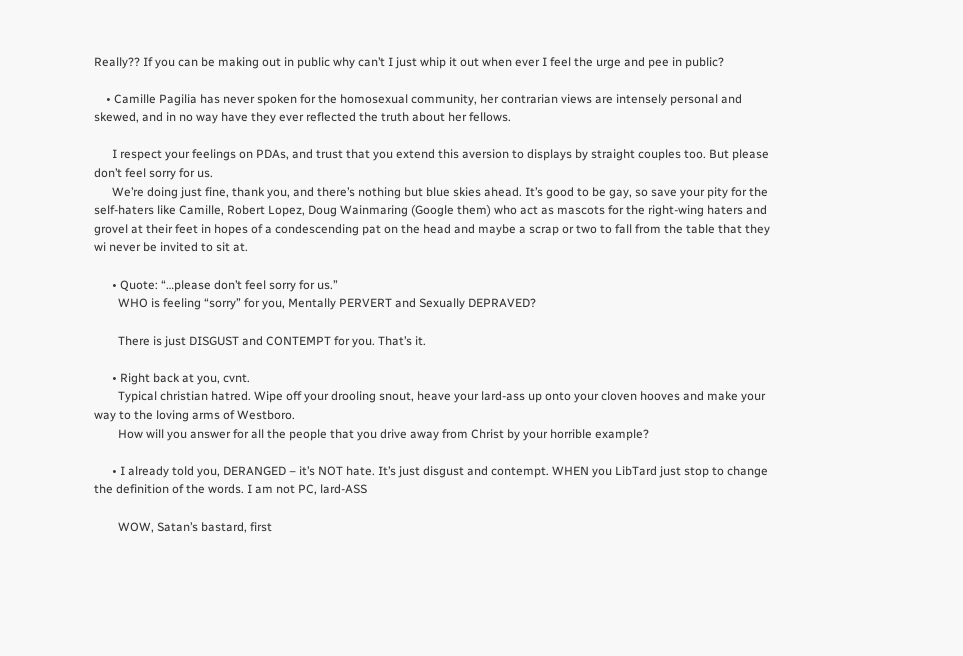Really?? If you can be making out in public why can’t I just whip it out when ever I feel the urge and pee in public?

    • Camille Pagilia has never spoken for the homosexual community, her contrarian views are intensely personal and skewed, and in no way have they ever reflected the truth about her fellows.

      I respect your feelings on PDAs, and trust that you extend this aversion to displays by straight couples too. But please don’t feel sorry for us.
      We’re doing just fine, thank you, and there’s nothing but blue skies ahead. It’s good to be gay, so save your pity for the self-haters like Camille, Robert Lopez, Doug Wainmaring (Google them) who act as mascots for the right-wing haters and grovel at their feet in hopes of a condescending pat on the head and maybe a scrap or two to fall from the table that they wi never be invited to sit at.

      • Quote: “…please don’t feel sorry for us.”
        WHO is feeling “sorry” for you, Mentally PERVERT and Sexually DEPRAVED?

        There is just DISGUST and CONTEMPT for you. That’s it.

      • Right back at you, cvnt.
        Typical christian hatred. Wipe off your drooling snout, heave your lard-ass up onto your cloven hooves and make your way to the loving arms of Westboro.
        How will you answer for all the people that you drive away from Christ by your horrible example?

      • I already told you, DERANGED – it’s NOT hate. It’s just disgust and contempt. WHEN you LibTard just stop to change the definition of the words. I am not PC, lard-ASS

        WOW, Satan’s bastard, first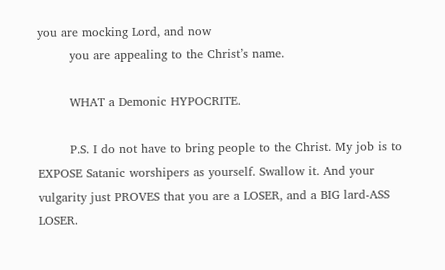you are mocking Lord, and now
        you are appealing to the Christ’s name.

        WHAT a Demonic HYPOCRITE.

        P.S. I do not have to bring people to the Christ. My job is to EXPOSE Satanic worshipers as yourself. Swallow it. And your vulgarity just PROVES that you are a LOSER, and a BIG lard-ASS LOSER.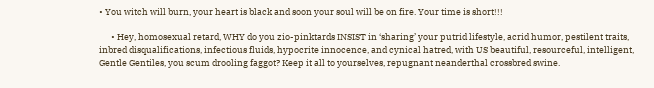• You witch will burn, your heart is black and soon your soul will be on fire. Your time is short!!!

      • Hey, homosexual retard, WHY do you zio-pinktards INSIST in ‘sharing’ your putrid lifestyle, acrid humor, pestilent traits, inbred disqualifications, infectious fluids, hypocrite innocence, and cynical hatred, with US beautiful, resourceful, intelligent, Gentle Gentiles, you scum drooling faggot? Keep it all to yourselves, repugnant neanderthal crossbred swine.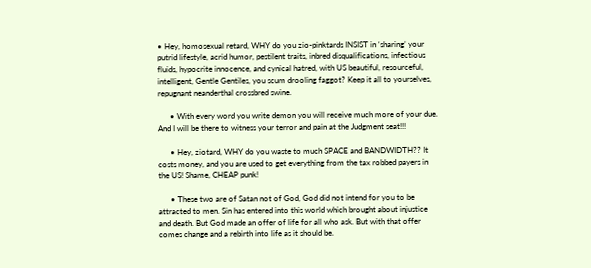• Hey, homosexual retard, WHY do you zio-pinktards INSIST in ‘sharing’ your putrid lifestyle, acrid humor, pestilent traits, inbred disqualifications, infectious fluids, hypocrite innocence, and cynical hatred, with US beautiful, resourceful, intelligent, Gentle Gentiles, you scum drooling faggot? Keep it all to yourselves, repugnant neanderthal crossbred swine.

      • With every word you write demon you will receive much more of your due. And I will be there to witness your terror and pain at the Judgment seat!!!

      • Hey, ziotard, WHY do you waste to much SPACE and BANDWIDTH?? It costs money, and you are used to get everything from the tax robbed payers in the US! Shame, CHEAP punk!

      • These two are of Satan not of God, God did not intend for you to be attracted to men. Sin has entered into this world which brought about injustice and death. But God made an offer of life for all who ask. But with that offer comes change and a rebirth into life as it should be.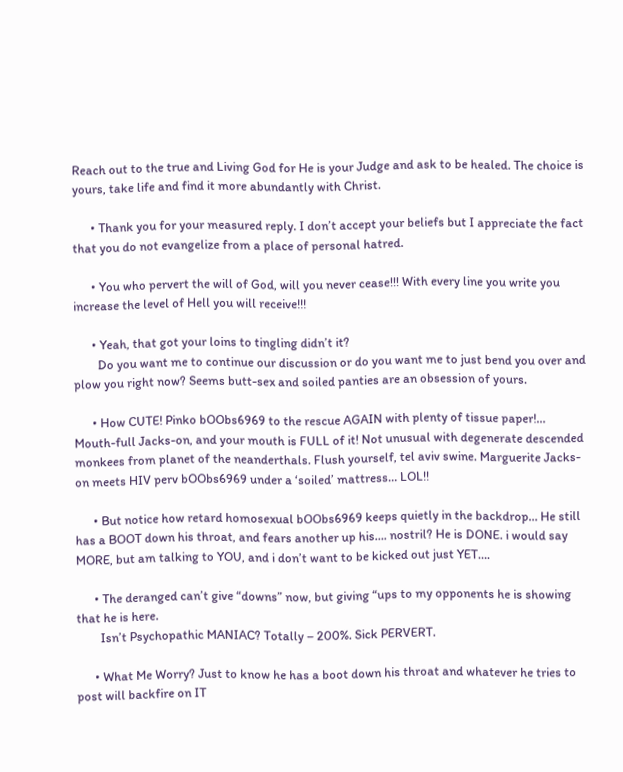Reach out to the true and Living God for He is your Judge and ask to be healed. The choice is yours, take life and find it more abundantly with Christ.

      • Thank you for your measured reply. I don’t accept your beliefs but I appreciate the fact that you do not evangelize from a place of personal hatred.

      • You who pervert the will of God, will you never cease!!! With every line you write you increase the level of Hell you will receive!!!

      • Yeah, that got your loins to tingling didn’t it?
        Do you want me to continue our discussion or do you want me to just bend you over and plow you right now? Seems butt-sex and soiled panties are an obsession of yours.

      • How CUTE! Pinko bOObs6969 to the rescue AGAIN with plenty of tissue paper!… Mouth-full Jacks-on, and your mouth is FULL of it! Not unusual with degenerate descended monkees from planet of the neanderthals. Flush yourself, tel aviv swine. Marguerite Jacks-on meets HIV perv bOObs6969 under a ‘soiled’ mattress… LOL!!

      • But notice how retard homosexual bOObs6969 keeps quietly in the backdrop… He still has a BOOT down his throat, and fears another up his…. nostril? He is DONE. i would say MORE, but am talking to YOU, and i don’t want to be kicked out just YET….

      • The deranged can’t give “downs” now, but giving “ups to my opponents he is showing that he is here.
        Isn’t Psychopathic MANIAC? Totally – 200%. Sick PERVERT.

      • What Me Worry? Just to know he has a boot down his throat and whatever he tries to post will backfire on IT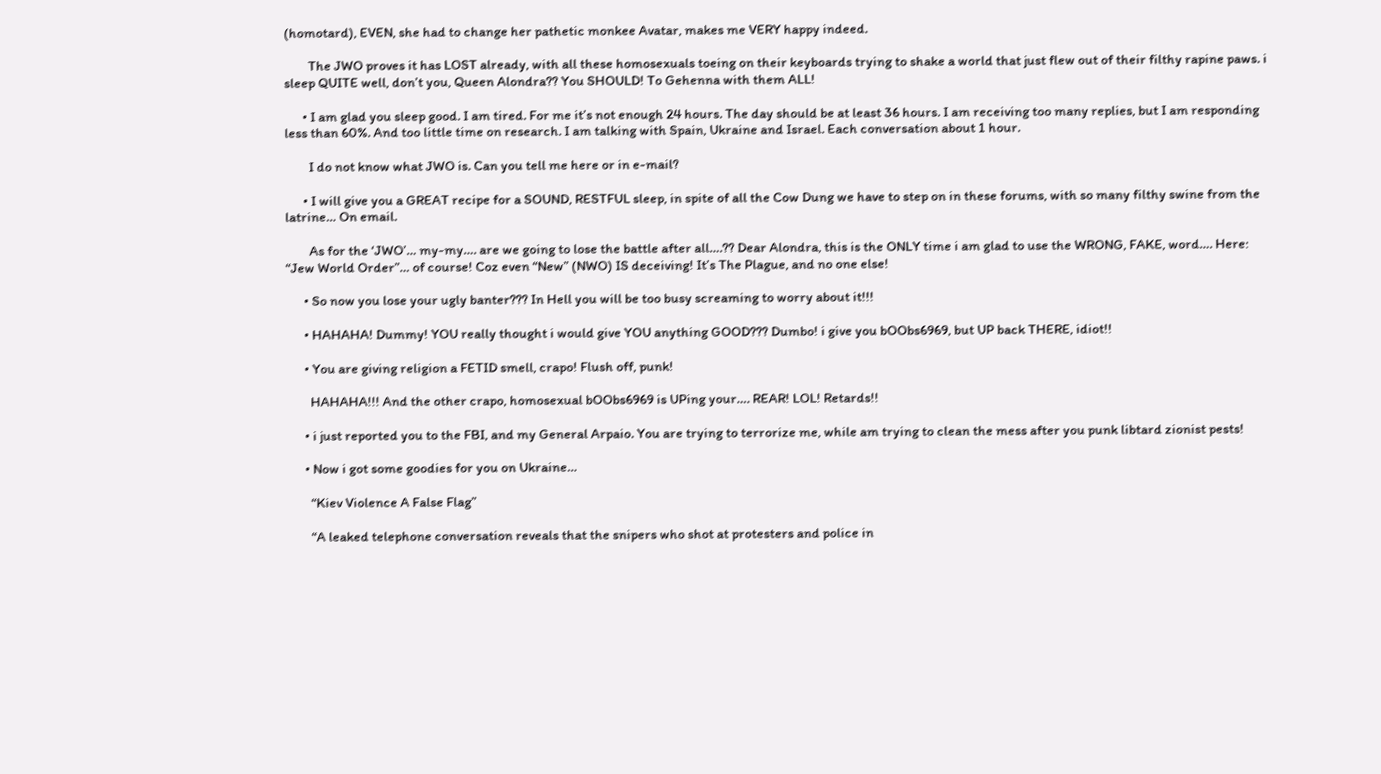(homotard), EVEN, she had to change her pathetic monkee Avatar, makes me VERY happy indeed.

        The JWO proves it has LOST already, with all these homosexuals toeing on their keyboards trying to shake a world that just flew out of their filthy rapine paws. i sleep QUITE well, don’t you, Queen Alondra?? You SHOULD! To Gehenna with them ALL!

      • I am glad you sleep good. I am tired. For me it’s not enough 24 hours. The day should be at least 36 hours. I am receiving too many replies, but I am responding less than 60%. And too little time on research. I am talking with Spain, Ukraine and Israel. Each conversation about 1 hour.

        I do not know what JWO is. Can you tell me here or in e-mail?

      • I will give you a GREAT recipe for a SOUND, RESTFUL sleep, in spite of all the Cow Dung we have to step on in these forums, with so many filthy swine from the latrine… On email.

        As for the ‘JWO’… my-my…. are we going to lose the battle after all….?? Dear Alondra, this is the ONLY time i am glad to use the WRONG, FAKE, word…. Here: “Jew World Order”… of course! Coz even “New” (NWO) IS deceiving! It’s The Plague, and no one else!

      • So now you lose your ugly banter??? In Hell you will be too busy screaming to worry about it!!!

      • HAHAHA! Dummy! YOU really thought i would give YOU anything GOOD??? Dumbo! i give you bOObs6969, but UP back THERE, idiot!!

      • You are giving religion a FETID smell, crapo! Flush off, punk!

        HAHAHA!!! And the other crapo, homosexual bOObs6969 is UPing your…. REAR! LOL! Retards!!

      • i just reported you to the FBI, and my General Arpaio. You are trying to terrorize me, while am trying to clean the mess after you punk libtard zionist pests!

      • Now i got some goodies for you on Ukraine…

        “Kiev Violence A False Flag”

        “A leaked telephone conversation reveals that the snipers who shot at protesters and police in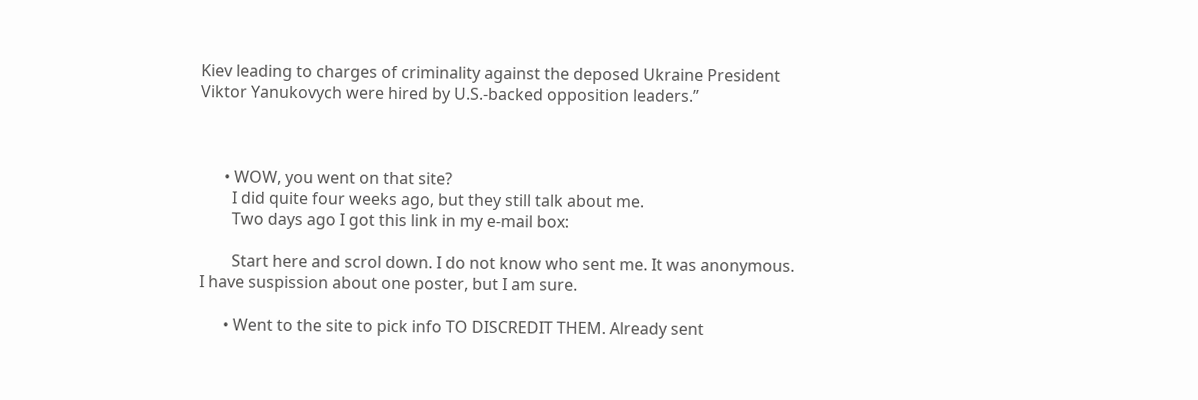Kiev leading to charges of criminality against the deposed Ukraine President Viktor Yanukovych were hired by U.S.-backed opposition leaders.”



      • WOW, you went on that site?
        I did quite four weeks ago, but they still talk about me.
        Two days ago I got this link in my e-mail box:

        Start here and scrol down. I do not know who sent me. It was anonymous. I have suspission about one poster, but I am sure.

      • Went to the site to pick info TO DISCREDIT THEM. Already sent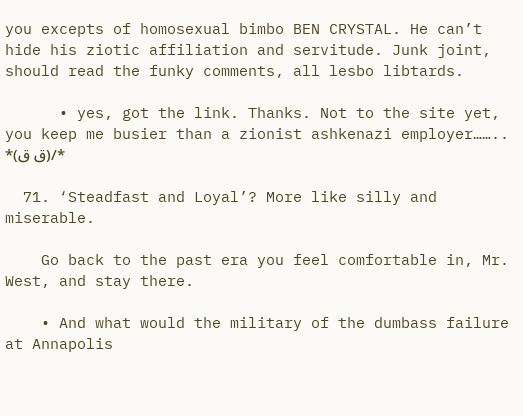you excepts of homosexual bimbo BEN CRYSTAL. He can’t hide his ziotic affiliation and servitude. Junk joint, should read the funky comments, all lesbo libtards.

      • yes, got the link. Thanks. Not to the site yet, you keep me busier than a zionist ashkenazi employer…….. *(ق ق)/*

  71. ‘Steadfast and Loyal’? More like silly and miserable.

    Go back to the past era you feel comfortable in, Mr. West, and stay there.

    • And what would the military of the dumbass failure at Annapolis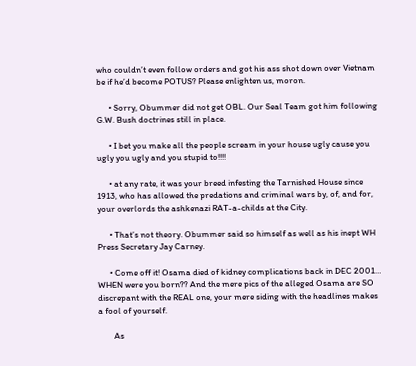who couldn’t even follow orders and got his ass shot down over Vietnam be if he’d become POTUS? Please enlighten us, moron.

      • Sorry, Obummer did not get OBL. Our Seal Team got him following G.W. Bush doctrines still in place.

      • I bet you make all the people scream in your house ugly cause you ugly you ugly and you stupid to!!!!

      • at any rate, it was your breed infesting the Tarnished House since 1913, who has allowed the predations and criminal wars by, of, and for, your overlords the ashkenazi RAT-a-childs at the City.

      • That’s not theory. Obummer said so himself as well as his inept WH Press Secretary Jay Carney.

      • Come off it! Osama died of kidney complications back in DEC 2001… WHEN were you born?? And the mere pics of the alleged Osama are SO discrepant with the REAL one, your mere siding with the headlines makes a fool of yourself.

        As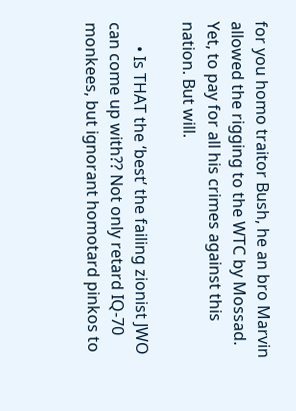for you homo traitor Bush, he an bro Marvin allowed the rigging to the WTC by Mossad. Yet, to pay for all his crimes against this nation. But will.

      • Is THAT the ‘best’ the failing zionist JWO can come up with?? Not only retard IQ-70 monkees, but ignorant homotard pinkos to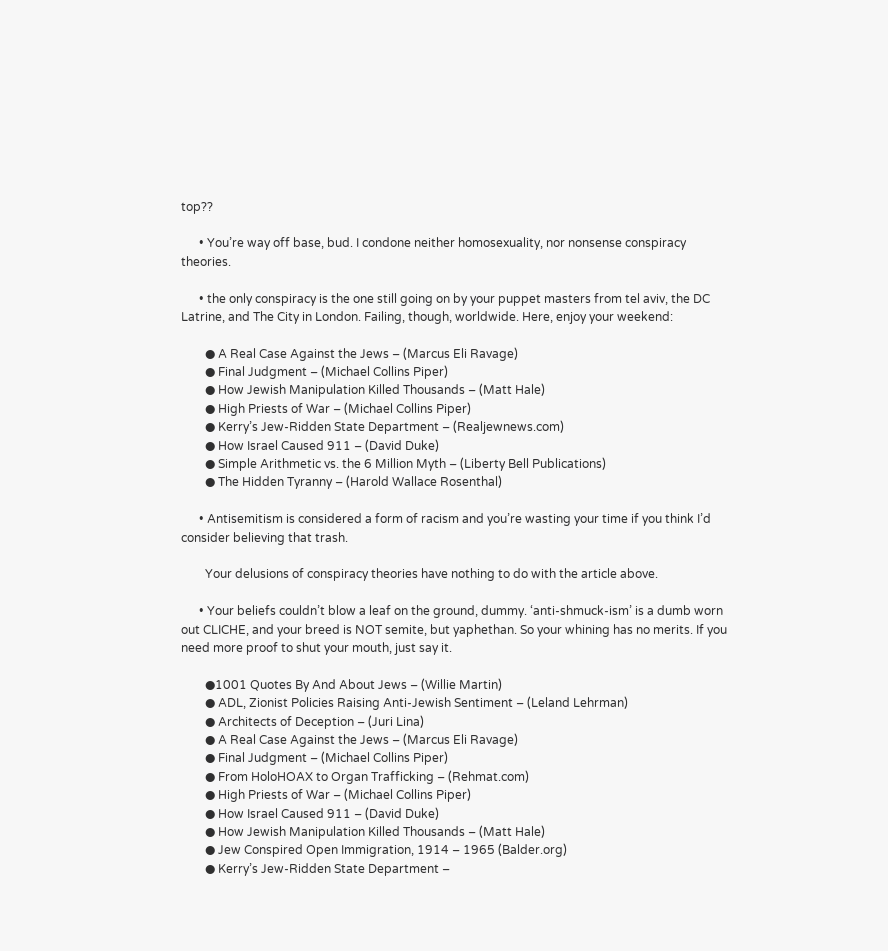top??

      • You’re way off base, bud. I condone neither homosexuality, nor nonsense conspiracy theories.

      • the only conspiracy is the one still going on by your puppet masters from tel aviv, the DC Latrine, and The City in London. Failing, though, worldwide. Here, enjoy your weekend:

        ● A Real Case Against the Jews – (Marcus Eli Ravage)
        ● Final Judgment – (Michael Collins Piper)
        ● How Jewish Manipulation Killed Thousands – (Matt Hale)
        ● High Priests of War – (Michael Collins Piper)
        ● Kerry’s Jew-Ridden State Department – (Realjewnews.com)
        ● How Israel Caused 911 – (David Duke)
        ● Simple Arithmetic vs. the 6 Million Myth – (Liberty Bell Publications)
        ● The Hidden Tyranny – (Harold Wallace Rosenthal)

      • Antisemitism is considered a form of racism and you’re wasting your time if you think I’d consider believing that trash.

        Your delusions of conspiracy theories have nothing to do with the article above.

      • Your beliefs couldn’t blow a leaf on the ground, dummy. ‘anti-shmuck-ism’ is a dumb worn out CLICHE, and your breed is NOT semite, but yaphethan. So your whining has no merits. If you need more proof to shut your mouth, just say it.

        ●1001 Quotes By And About Jews – (Willie Martin)
        ● ADL, Zionist Policies Raising Anti-Jewish Sentiment – (Leland Lehrman)
        ● Architects of Deception – (Juri Lina)
        ● A Real Case Against the Jews – (Marcus Eli Ravage)
        ● Final Judgment – (Michael Collins Piper)
        ● From HoloHOAX to Organ Trafficking – (Rehmat.com)
        ● High Priests of War – (Michael Collins Piper)
        ● How Israel Caused 911 – (David Duke)
        ● How Jewish Manipulation Killed Thousands – (Matt Hale)
        ● Jew Conspired Open Immigration, 1914 – 1965 (Balder.org)
        ● Kerry’s Jew-Ridden State Department –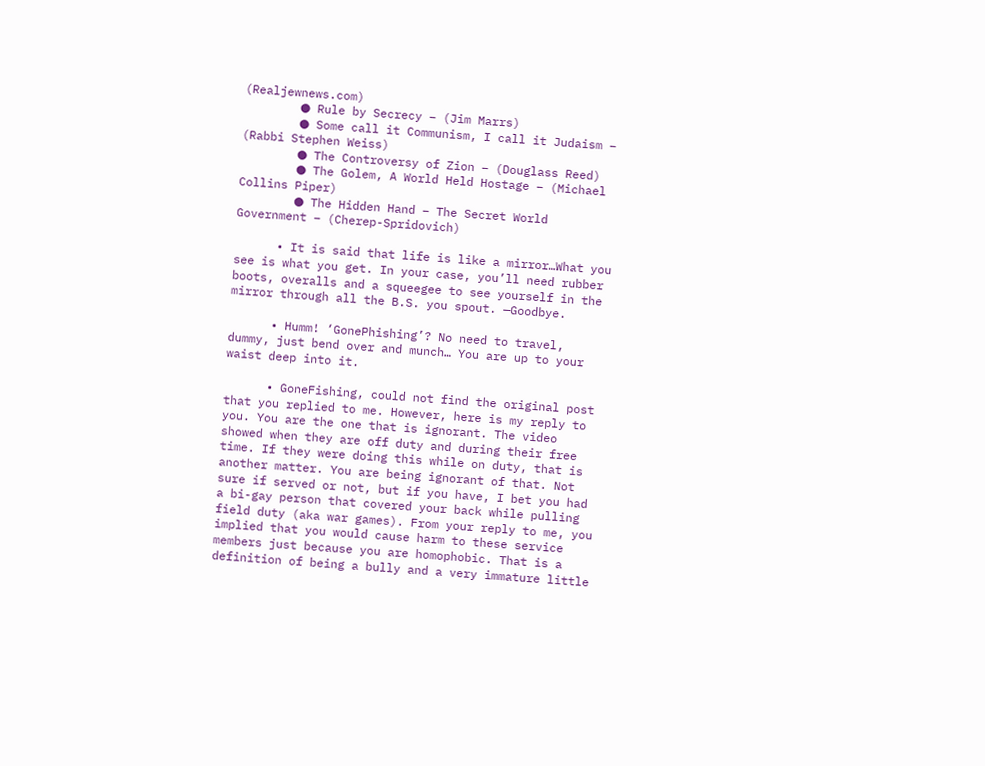(Realjewnews.com)
        ● Rule by Secrecy – (Jim Marrs)
        ● Some call it Communism, I call it Judaism – (Rabbi Stephen Weiss)
        ● The Controversy of Zion – (Douglass Reed)
        ● The Golem, A World Held Hostage – (Michael Collins Piper)
        ● The Hidden Hand – The Secret World Government – (Cherep-Spridovich)

      • It is said that life is like a mirror…What you see is what you get. In your case, you’ll need rubber boots, overalls and a squeegee to see yourself in the mirror through all the B.S. you spout. —Goodbye.

      • Humm! ‘GonePhishing’? No need to travel, dummy, just bend over and munch… You are up to your waist deep into it.

      • GoneFishing, could not find the original post that you replied to me. However, here is my reply to you. You are the one that is ignorant. The video showed when they are off duty and during their free time. If they were doing this while on duty, that is another matter. You are being ignorant of that. Not sure if served or not, but if you have, I bet you had a bi-gay person that covered your back while pulling field duty (aka war games). From your reply to me, you implied that you would cause harm to these service members just because you are homophobic. That is a definition of being a bully and a very immature little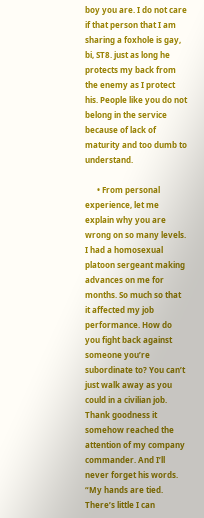boy you are. I do not care if that person that I am sharing a foxhole is gay, bi, ST8. just as long he protects my back from the enemy as I protect his. People like you do not belong in the service because of lack of maturity and too dumb to understand.

      • From personal experience, let me explain why you are wrong on so many levels. I had a homosexual platoon sergeant making advances on me for months. So much so that it affected my job performance. How do you fight back against someone you’re subordinate to? You can’t just walk away as you could in a civilian job. Thank goodness it somehow reached the attention of my company commander. And I’ll never forget his words. “My hands are tied. There’s little I can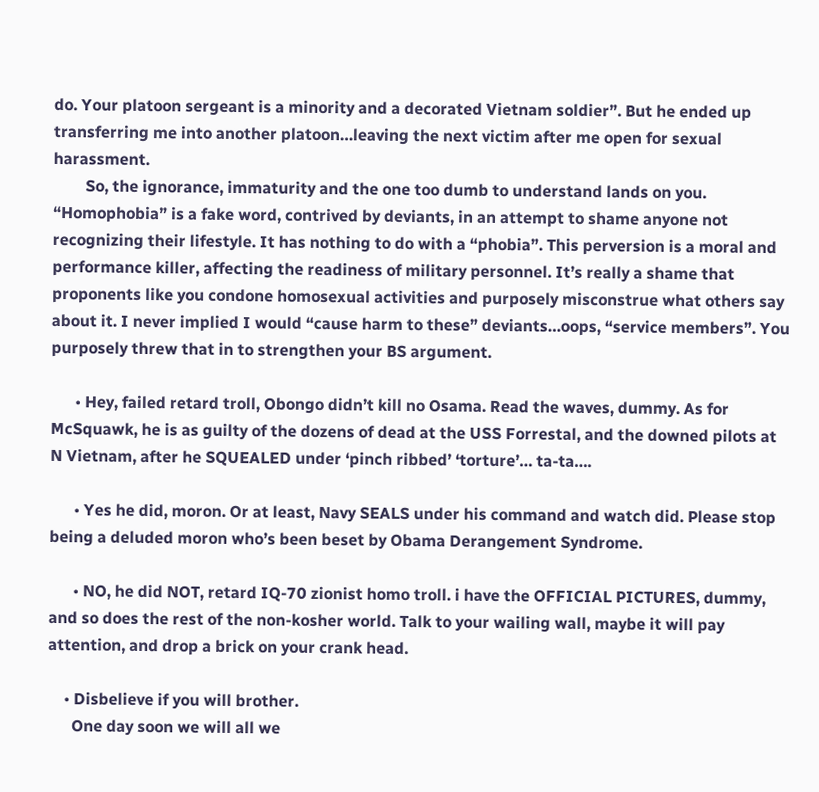do. Your platoon sergeant is a minority and a decorated Vietnam soldier”. But he ended up transferring me into another platoon…leaving the next victim after me open for sexual harassment.
        So, the ignorance, immaturity and the one too dumb to understand lands on you. “Homophobia” is a fake word, contrived by deviants, in an attempt to shame anyone not recognizing their lifestyle. It has nothing to do with a “phobia”. This perversion is a moral and performance killer, affecting the readiness of military personnel. It’s really a shame that proponents like you condone homosexual activities and purposely misconstrue what others say about it. I never implied I would “cause harm to these” deviants…oops, “service members”. You purposely threw that in to strengthen your BS argument.

      • Hey, failed retard troll, Obongo didn’t kill no Osama. Read the waves, dummy. As for McSquawk, he is as guilty of the dozens of dead at the USS Forrestal, and the downed pilots at N Vietnam, after he SQUEALED under ‘pinch ribbed’ ‘torture’… ta-ta….

      • Yes he did, moron. Or at least, Navy SEALS under his command and watch did. Please stop being a deluded moron who’s been beset by Obama Derangement Syndrome.

      • NO, he did NOT, retard IQ-70 zionist homo troll. i have the OFFICIAL PICTURES, dummy, and so does the rest of the non-kosher world. Talk to your wailing wall, maybe it will pay attention, and drop a brick on your crank head.

    • Disbelieve if you will brother.
      One day soon we will all we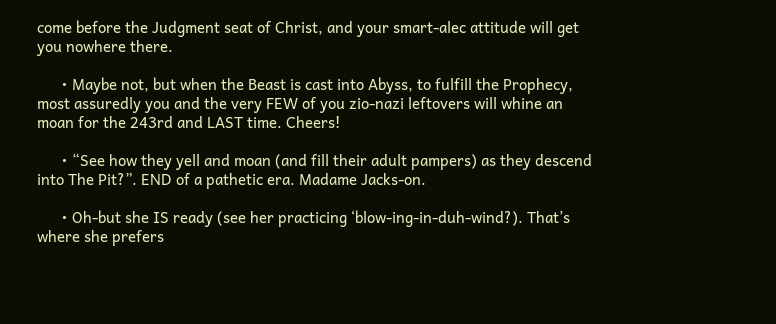come before the Judgment seat of Christ, and your smart-alec attitude will get you nowhere there.

      • Maybe not, but when the Beast is cast into Abyss, to fulfill the Prophecy, most assuredly you and the very FEW of you zio-nazi leftovers will whine an moan for the 243rd and LAST time. Cheers!

      • “See how they yell and moan (and fill their adult pampers) as they descend into The Pit?”. END of a pathetic era. Madame Jacks-on.

      • Oh-but she IS ready (see her practicing ‘blow-ing-in-duh-wind?). That’s where she prefers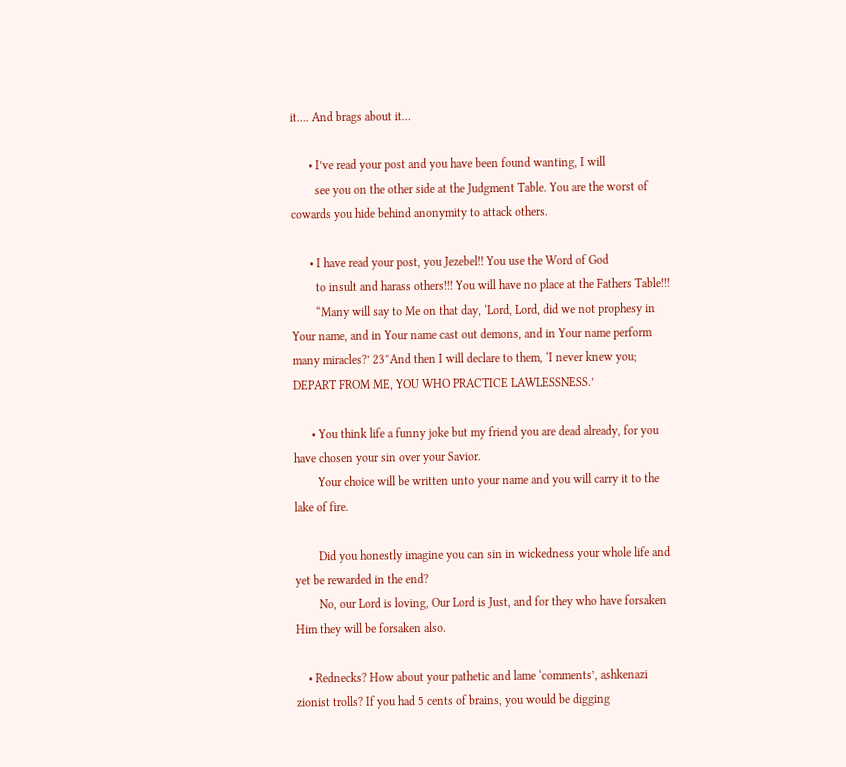it…. And brags about it…

      • I’ve read your post and you have been found wanting, I will
        see you on the other side at the Judgment Table. You are the worst of cowards you hide behind anonymity to attack others.

      • I have read your post, you Jezebel!! You use the Word of God
        to insult and harass others!!! You will have no place at the Fathers Table!!!
        “Many will say to Me on that day, ‘Lord, Lord, did we not prophesy in Your name, and in Your name cast out demons, and in Your name perform many miracles?’ 23″And then I will declare to them, ‘I never knew you; DEPART FROM ME, YOU WHO PRACTICE LAWLESSNESS.’

      • You think life a funny joke but my friend you are dead already, for you have chosen your sin over your Savior.
        Your choice will be written unto your name and you will carry it to the lake of fire.

        Did you honestly imagine you can sin in wickedness your whole life and yet be rewarded in the end?
        No, our Lord is loving, Our Lord is Just, and for they who have forsaken Him they will be forsaken also.

    • Rednecks? How about your pathetic and lame ‘comments’, ashkenazi zionist trolls? If you had 5 cents of brains, you would be digging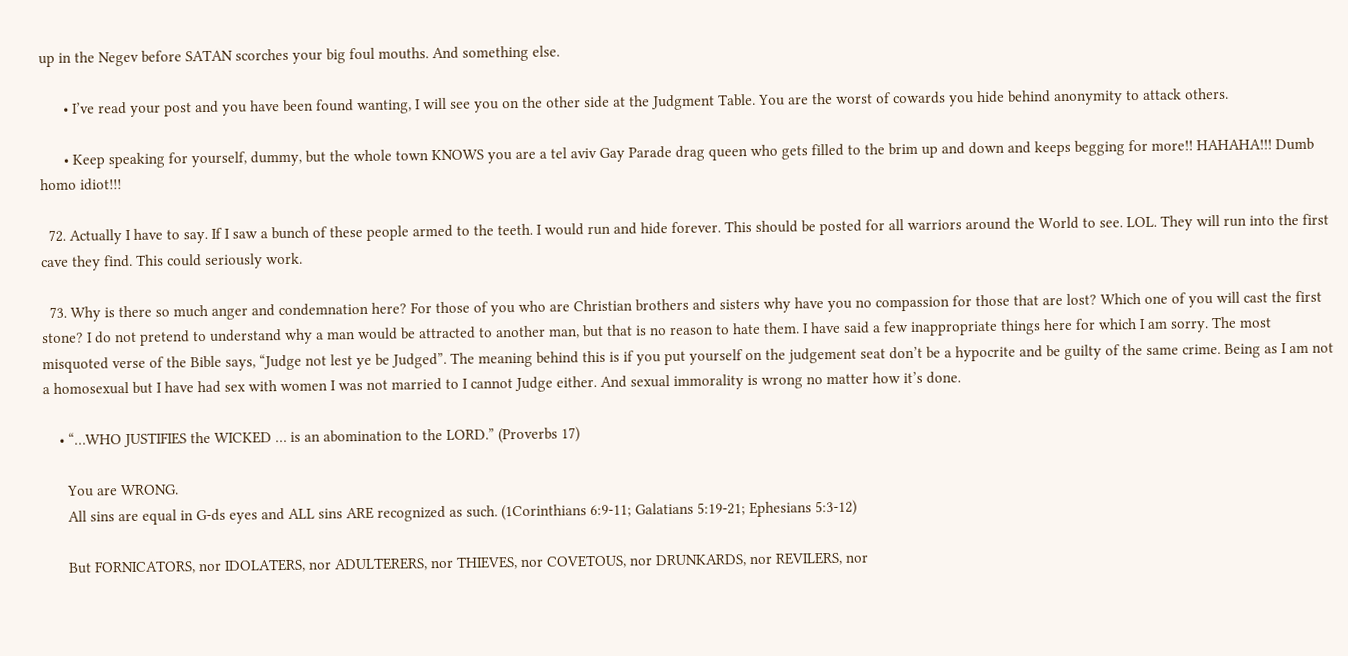up in the Negev before SATAN scorches your big foul mouths. And something else.

      • I’ve read your post and you have been found wanting, I will see you on the other side at the Judgment Table. You are the worst of cowards you hide behind anonymity to attack others.

      • Keep speaking for yourself, dummy, but the whole town KNOWS you are a tel aviv Gay Parade drag queen who gets filled to the brim up and down and keeps begging for more!! HAHAHA!!! Dumb homo idiot!!!

  72. Actually I have to say. If I saw a bunch of these people armed to the teeth. I would run and hide forever. This should be posted for all warriors around the World to see. LOL. They will run into the first cave they find. This could seriously work.

  73. Why is there so much anger and condemnation here? For those of you who are Christian brothers and sisters why have you no compassion for those that are lost? Which one of you will cast the first stone? I do not pretend to understand why a man would be attracted to another man, but that is no reason to hate them. I have said a few inappropriate things here for which I am sorry. The most misquoted verse of the Bible says, “Judge not lest ye be Judged”. The meaning behind this is if you put yourself on the judgement seat don’t be a hypocrite and be guilty of the same crime. Being as I am not a homosexual but I have had sex with women I was not married to I cannot Judge either. And sexual immorality is wrong no matter how it’s done.

    • “…WHO JUSTIFIES the WICKED … is an abomination to the LORD.” (Proverbs 17)

      You are WRONG.
      All sins are equal in G-ds eyes and ALL sins ARE recognized as such. (1Corinthians 6:9-11; Galatians 5:19-21; Ephesians 5:3-12)

      But FORNICATORS, nor IDOLATERS, nor ADULTERERS, nor THIEVES, nor COVETOUS, nor DRUNKARDS, nor REVILERS, nor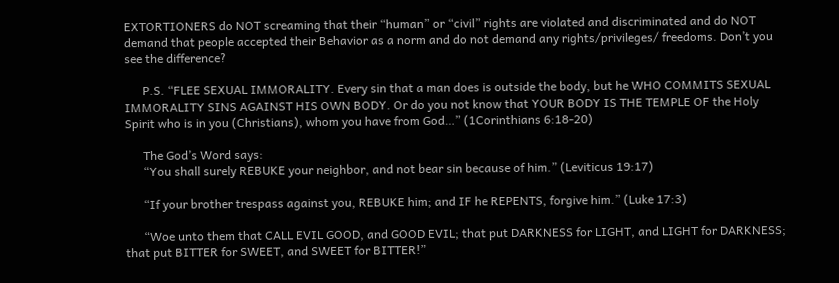EXTORTIONERS do NOT screaming that their “human” or “civil” rights are violated and discriminated and do NOT demand that people accepted their Behavior as a norm and do not demand any rights/privileges/ freedoms. Don’t you see the difference?

      P.S. “FLEE SEXUAL IMMORALITY. Every sin that a man does is outside the body, but he WHO COMMITS SEXUAL IMMORALITY SINS AGAINST HIS OWN BODY. Or do you not know that YOUR BODY IS THE TEMPLE OF the Holy Spirit who is in you (Christians), whom you have from God…” (1Corinthians 6:18-20)

      The God’s Word says:
      “You shall surely REBUKE your neighbor, and not bear sin because of him.” (Leviticus 19:17)

      “If your brother trespass against you, REBUKE him; and IF he REPENTS, forgive him.” (Luke 17:3)

      “Woe unto them that CALL EVIL GOOD, and GOOD EVIL; that put DARKNESS for LIGHT, and LIGHT for DARKNESS; that put BITTER for SWEET, and SWEET for BITTER!”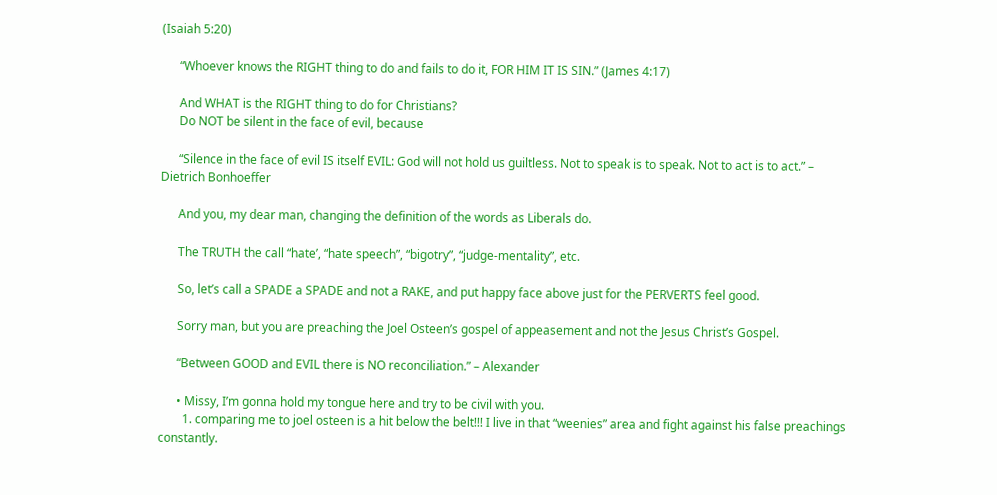(Isaiah 5:20)

      “Whoever knows the RIGHT thing to do and fails to do it, FOR HIM IT IS SIN.” (James 4:17)

      And WHAT is the RIGHT thing to do for Christians?
      Do NOT be silent in the face of evil, because

      “Silence in the face of evil IS itself EVIL: God will not hold us guiltless. Not to speak is to speak. Not to act is to act.” – Dietrich Bonhoeffer

      And you, my dear man, changing the definition of the words as Liberals do.

      The TRUTH the call “hate’, “hate speech”, “bigotry”, “judge-mentality”, etc.

      So, let’s call a SPADE a SPADE and not a RAKE, and put happy face above just for the PERVERTS feel good.

      Sorry man, but you are preaching the Joel Osteen’s gospel of appeasement and not the Jesus Christ’s Gospel.

      “Between GOOD and EVIL there is NO reconciliation.” – Alexander

      • Missy, I’m gonna hold my tongue here and try to be civil with you.
        1. comparing me to joel osteen is a hit below the belt!!! I live in that “weenies” area and fight against his false preachings constantly.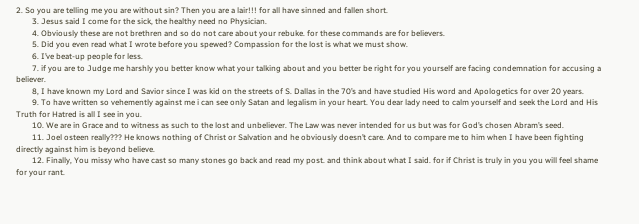2. So you are telling me you are without sin? Then you are a lair!!! for all have sinned and fallen short.
        3. Jesus said I come for the sick, the healthy need no Physician.
        4. Obviously these are not brethren and so do not care about your rebuke. for these commands are for believers.
        5. Did you even read what I wrote before you spewed? Compassion for the lost is what we must show.
        6. I’ve beat-up people for less.
        7. if you are to Judge me harshly you better know what your talking about and you better be right for you yourself are facing condemnation for accusing a believer.
        8, I have known my Lord and Savior since I was kid on the streets of S. Dallas in the 70’s and have studied His word and Apologetics for over 20 years.
        9. To have written so vehemently against me i can see only Satan and legalism in your heart. You dear lady need to calm yourself and seek the Lord and His Truth for Hatred is all I see in you.
        10. We are in Grace and to witness as such to the lost and unbeliever. The Law was never intended for us but was for God’s chosen Abram’s seed.
        11. Joel osteen really??? He knows nothing of Christ or Salvation and he obviously doesn’t care. And to compare me to him when I have been fighting directly against him is beyond believe.
        12. Finally, You missy who have cast so many stones go back and read my post. and think about what I said. for if Christ is truly in you you will feel shame for your rant.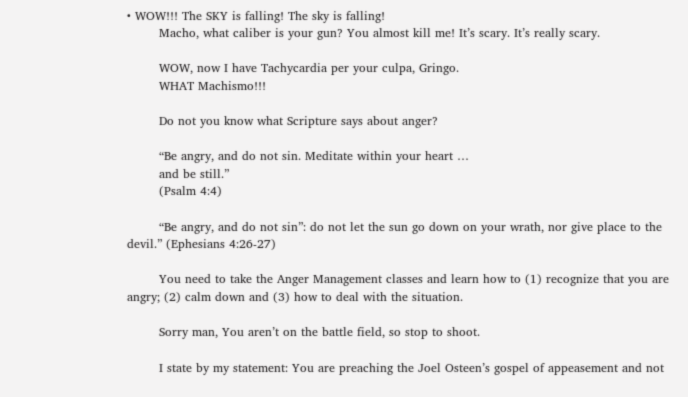• WOW!!! The SKY is falling! The sky is falling!
        Macho, what caliber is your gun? You almost kill me! It’s scary. It’s really scary.

        WOW, now I have Tachycardia per your culpa, Gringo.
        WHAT Machismo!!!

        Do not you know what Scripture says about anger?

        “Be angry, and do not sin. Meditate within your heart …
        and be still.”
        (Psalm 4:4)

        “Be angry, and do not sin”: do not let the sun go down on your wrath, nor give place to the devil.” (Ephesians 4:26-27)

        You need to take the Anger Management classes and learn how to (1) recognize that you are angry; (2) calm down and (3) how to deal with the situation.

        Sorry man, You aren’t on the battle field, so stop to shoot.

        I state by my statement: You are preaching the Joel Osteen’s gospel of appeasement and not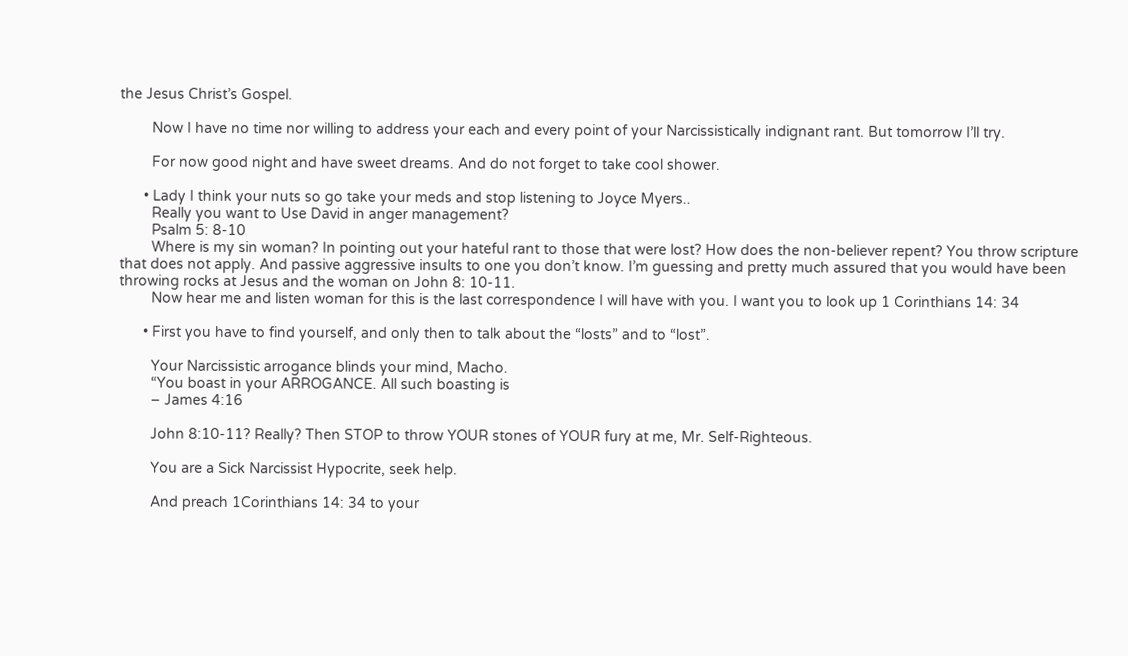the Jesus Christ’s Gospel.

        Now I have no time nor willing to address your each and every point of your Narcissistically indignant rant. But tomorrow I’ll try.

        For now good night and have sweet dreams. And do not forget to take cool shower.

      • Lady I think your nuts so go take your meds and stop listening to Joyce Myers..
        Really you want to Use David in anger management?
        Psalm 5: 8-10
        Where is my sin woman? In pointing out your hateful rant to those that were lost? How does the non-believer repent? You throw scripture that does not apply. And passive aggressive insults to one you don’t know. I’m guessing and pretty much assured that you would have been throwing rocks at Jesus and the woman on John 8: 10-11.
        Now hear me and listen woman for this is the last correspondence I will have with you. I want you to look up 1 Corinthians 14: 34

      • First you have to find yourself, and only then to talk about the “losts” and to “lost”.

        Your Narcissistic arrogance blinds your mind, Macho.
        “You boast in your ARROGANCE. All such boasting is
        – James 4:16

        John 8:10-11? Really? Then STOP to throw YOUR stones of YOUR fury at me, Mr. Self-Righteous.

        You are a Sick Narcissist Hypocrite, seek help.

        And preach 1Corinthians 14: 34 to your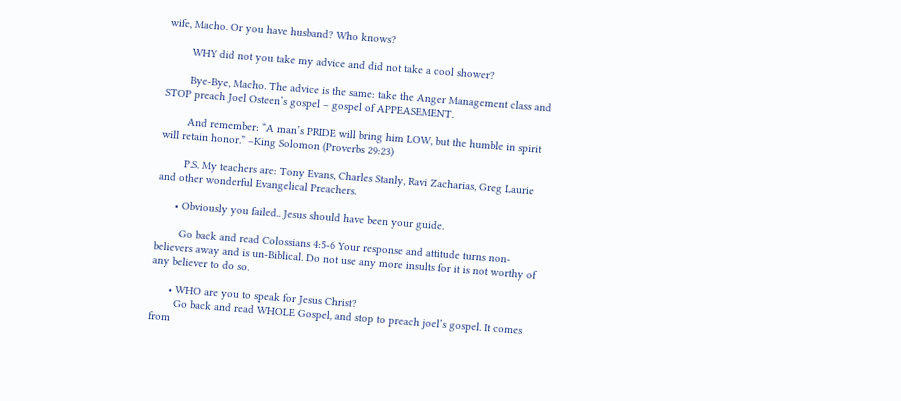wife, Macho. Or you have husband? Who knows?

        WHY did not you take my advice and did not take a cool shower?

        Bye-Bye, Macho. The advice is the same: take the Anger Management class and STOP preach Joel Osteen’s gospel – gospel of APPEASEMENT.

        And remember: “A man’s PRIDE will bring him LOW, but the humble in spirit will retain honor.” –King Solomon (Proverbs 29:23)

        P.S. My teachers are: Tony Evans, Charles Stanly, Ravi Zacharias, Greg Laurie and other wonderful Evangelical Preachers.

      • Obviously you failed.. Jesus should have been your guide.

        Go back and read Colossians 4:5-6 Your response and attitude turns non-believers away and is un-Biblical. Do not use any more insults for it is not worthy of any believer to do so.

      • WHO are you to speak for Jesus Christ?
        Go back and read WHOLE Gospel, and stop to preach joel’s gospel. It comes from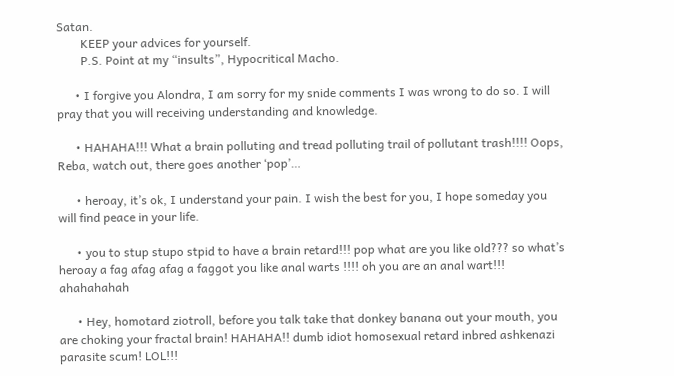Satan.
        KEEP your advices for yourself.
        P.S. Point at my “insults”, Hypocritical Macho.

      • I forgive you Alondra, I am sorry for my snide comments I was wrong to do so. I will pray that you will receiving understanding and knowledge.

      • HAHAHA!!! What a brain polluting and tread polluting trail of pollutant trash!!!! Oops, Reba, watch out, there goes another ‘pop’…

      • heroay, it’s ok, I understand your pain. I wish the best for you, I hope someday you will find peace in your life.

      • you to stup stupo stpid to have a brain retard!!! pop what are you like old??? so what’s heroay a fag afag afag a faggot you like anal warts !!!! oh you are an anal wart!!! ahahahahah

      • Hey, homotard ziotroll, before you talk take that donkey banana out your mouth, you are choking your fractal brain! HAHAHA!! dumb idiot homosexual retard inbred ashkenazi parasite scum! LOL!!!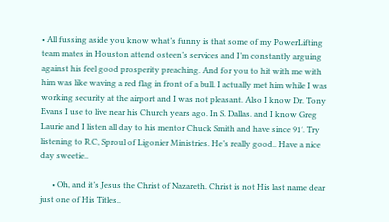• All fussing aside you know what’s funny is that some of my PowerLifting team mates in Houston attend osteen’s services and I’m constantly arguing against his feel good prosperity preaching. And for you to hit with me with him was like waving a red flag in front of a bull. I actually met him while I was working security at the airport and I was not pleasant. Also I know Dr. Tony Evans I use to live near his Church years ago. In S. Dallas. and I know Greg Laurie and I listen all day to his mentor Chuck Smith and have since 91′. Try listening to R.C, Sproul of Ligonier Ministries. He’s really good.. Have a nice day sweetie..

      • Oh, and it’s Jesus the Christ of Nazareth. Christ is not His last name dear just one of His Titles..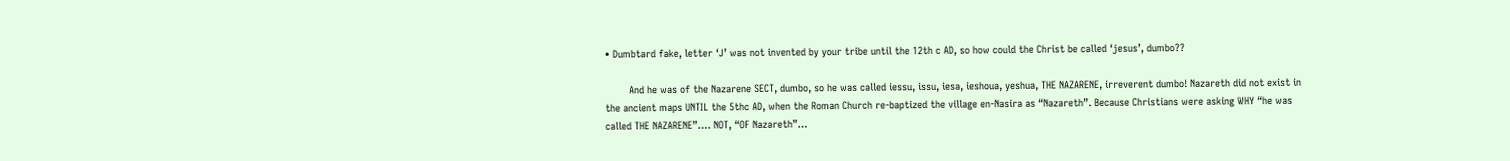• Dumbtard fake, letter ‘J’ was not invented by your tribe until the 12th c AD, so how could the Christ be called ‘jesus’, dumbo??

        And he was of the Nazarene SECT, dumbo, so he was called iessu, issu, iesa, ieshoua, yeshua, THE NAZARENE, irreverent dumbo! Nazareth did not exist in the ancient maps UNTIL the 5thc AD, when the Roman Church re-baptized the village en-Nasira as “Nazareth”. Because Christians were asking WHY “he was called THE NAZARENE”…. NOT, “OF Nazareth”…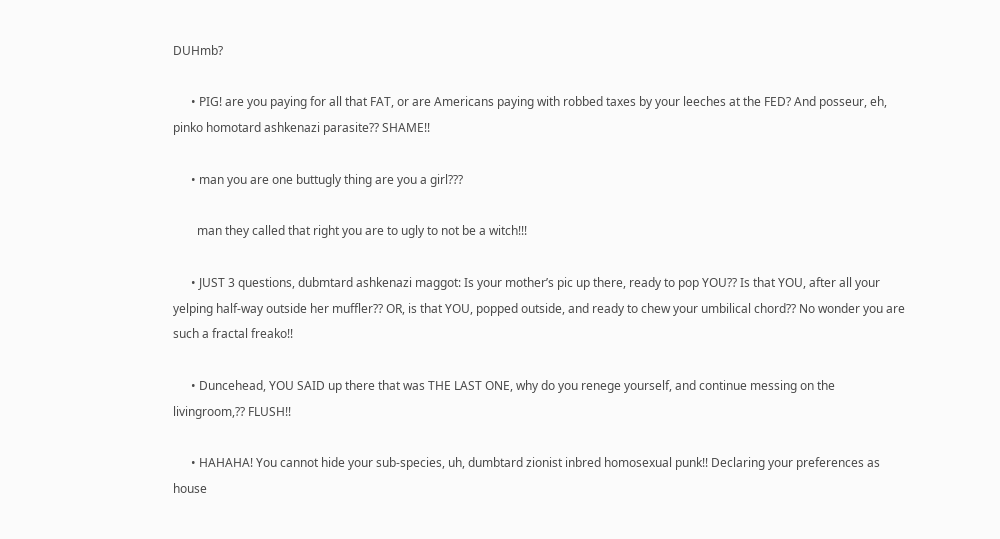DUHmb?

      • PIG! are you paying for all that FAT, or are Americans paying with robbed taxes by your leeches at the FED? And posseur, eh, pinko homotard ashkenazi parasite?? SHAME!!

      • man you are one buttugly thing are you a girl???

        man they called that right you are to ugly to not be a witch!!!

      • JUST 3 questions, dubmtard ashkenazi maggot: Is your mother’s pic up there, ready to pop YOU?? Is that YOU, after all your yelping half-way outside her muffler?? OR, is that YOU, popped outside, and ready to chew your umbilical chord?? No wonder you are such a fractal freako!!

      • Duncehead, YOU SAID up there that was THE LAST ONE, why do you renege yourself, and continue messing on the livingroom,?? FLUSH!!

      • HAHAHA! You cannot hide your sub-species, uh, dumbtard zionist inbred homosexual punk!! Declaring your preferences as house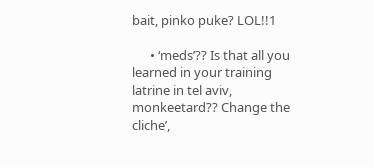bait, pinko puke? LOL!!1

      • ‘meds’?? Is that all you learned in your training latrine in tel aviv, monkeetard?? Change the cliche’,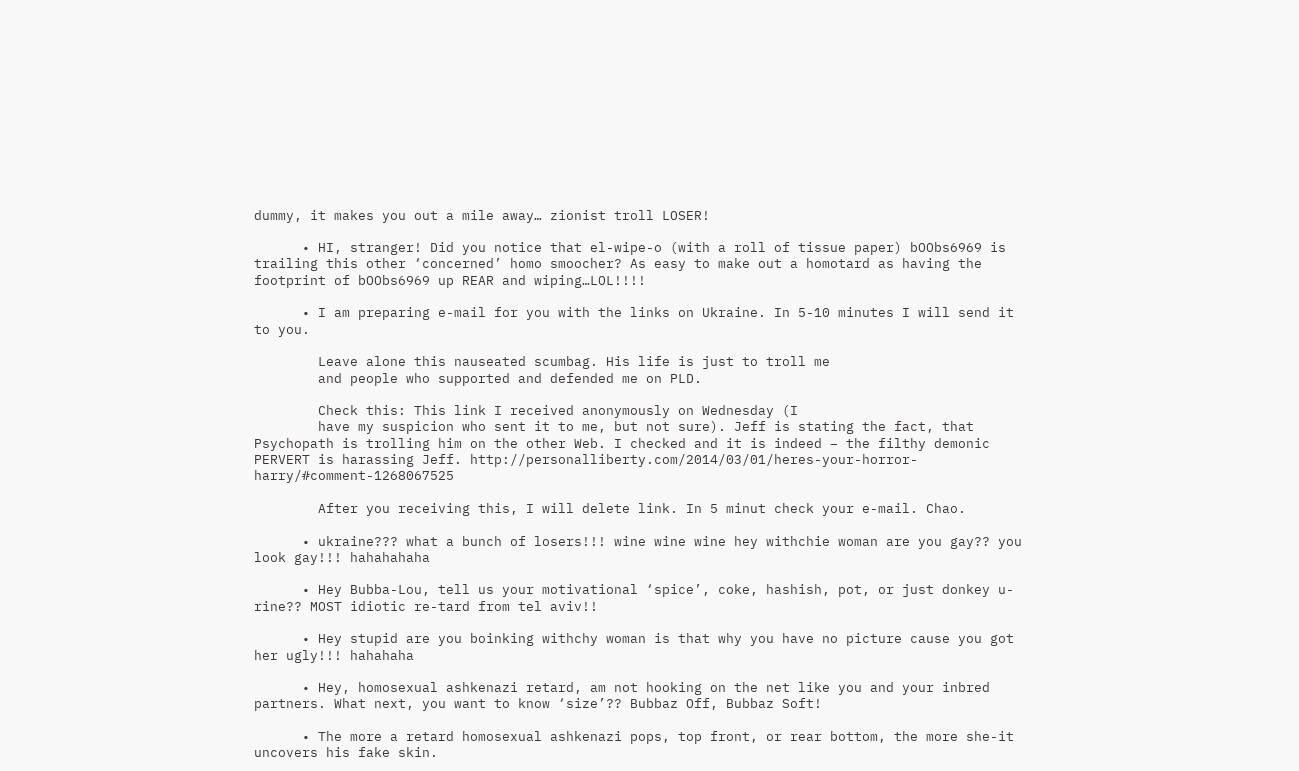dummy, it makes you out a mile away… zionist troll LOSER!

      • HI, stranger! Did you notice that el-wipe-o (with a roll of tissue paper) bOObs6969 is trailing this other ‘concerned’ homo smoocher? As easy to make out a homotard as having the footprint of bOObs6969 up REAR and wiping…LOL!!!!

      • I am preparing e-mail for you with the links on Ukraine. In 5-10 minutes I will send it to you.

        Leave alone this nauseated scumbag. His life is just to troll me
        and people who supported and defended me on PLD.

        Check this: This link I received anonymously on Wednesday (I
        have my suspicion who sent it to me, but not sure). Jeff is stating the fact, that Psychopath is trolling him on the other Web. I checked and it is indeed – the filthy demonic PERVERT is harassing Jeff. http://personalliberty.com/2014/03/01/heres-your-horror-harry/#comment-1268067525

        After you receiving this, I will delete link. In 5 minut check your e-mail. Chao.

      • ukraine??? what a bunch of losers!!! wine wine wine hey withchie woman are you gay?? you look gay!!! hahahahaha

      • Hey Bubba-Lou, tell us your motivational ‘spice’, coke, hashish, pot, or just donkey u-rine?? MOST idiotic re-tard from tel aviv!!

      • Hey stupid are you boinking withchy woman is that why you have no picture cause you got her ugly!!! hahahaha

      • Hey, homosexual ashkenazi retard, am not hooking on the net like you and your inbred partners. What next, you want to know ‘size’?? Bubbaz Off, Bubbaz Soft!

      • The more a retard homosexual ashkenazi pops, top front, or rear bottom, the more she-it uncovers his fake skin.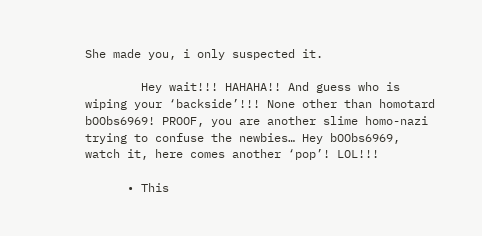She made you, i only suspected it.

        Hey wait!!! HAHAHA!! And guess who is wiping your ‘backside’!!! None other than homotard bOObs6969! PROOF, you are another slime homo-nazi trying to confuse the newbies… Hey bOObs6969, watch it, here comes another ‘pop’! LOL!!!

      • This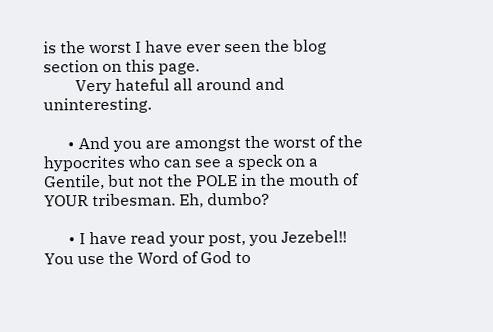is the worst I have ever seen the blog section on this page.
        Very hateful all around and uninteresting.

      • And you are amongst the worst of the hypocrites who can see a speck on a Gentile, but not the POLE in the mouth of YOUR tribesman. Eh, dumbo?

      • I have read your post, you Jezebel!! You use the Word of God to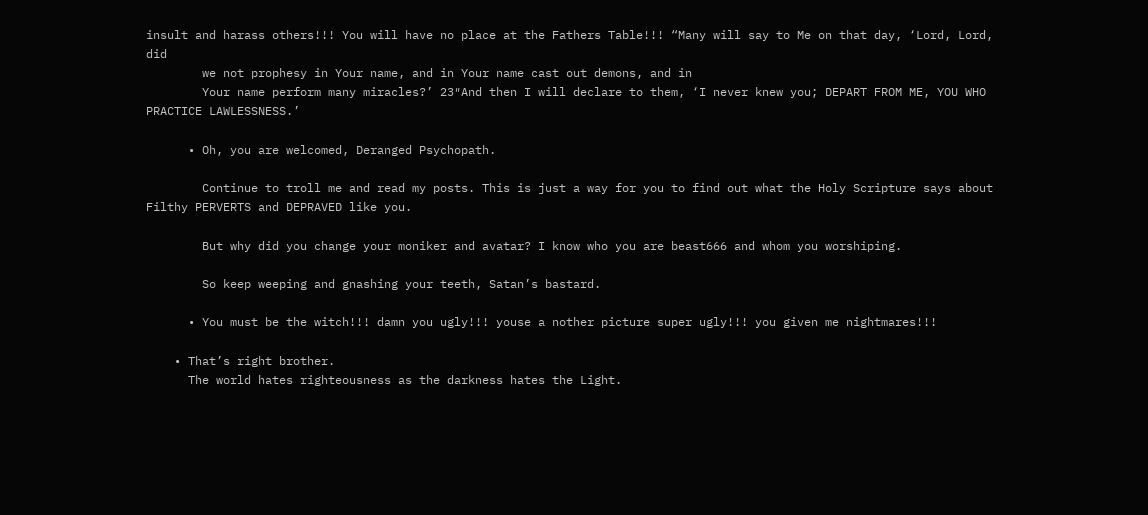insult and harass others!!! You will have no place at the Fathers Table!!! “Many will say to Me on that day, ‘Lord, Lord, did
        we not prophesy in Your name, and in Your name cast out demons, and in
        Your name perform many miracles?’ 23″And then I will declare to them, ‘I never knew you; DEPART FROM ME, YOU WHO PRACTICE LAWLESSNESS.’

      • Oh, you are welcomed, Deranged Psychopath.

        Continue to troll me and read my posts. This is just a way for you to find out what the Holy Scripture says about Filthy PERVERTS and DEPRAVED like you.

        But why did you change your moniker and avatar? I know who you are beast666 and whom you worshiping.

        So keep weeping and gnashing your teeth, Satan’s bastard.

      • You must be the witch!!! damn you ugly!!! youse a nother picture super ugly!!! you given me nightmares!!!

    • That’s right brother.
      The world hates righteousness as the darkness hates the Light.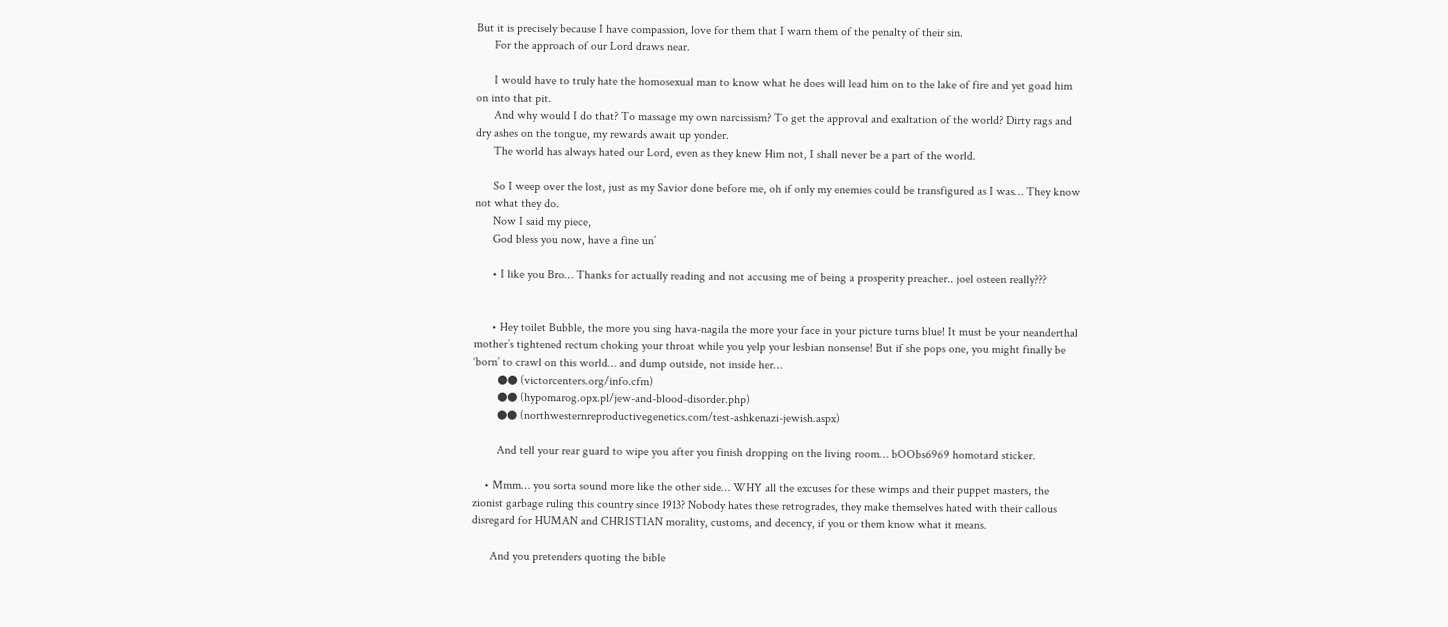But it is precisely because I have compassion, love for them that I warn them of the penalty of their sin.
      For the approach of our Lord draws near.

      I would have to truly hate the homosexual man to know what he does will lead him on to the lake of fire and yet goad him on into that pit.
      And why would I do that? To massage my own narcissism? To get the approval and exaltation of the world? Dirty rags and dry ashes on the tongue, my rewards await up yonder.
      The world has always hated our Lord, even as they knew Him not, I shall never be a part of the world.

      So I weep over the lost, just as my Savior done before me, oh if only my enemies could be transfigured as I was… They know not what they do.
      Now I said my piece,
      God bless you now, have a fine un’

      • I like you Bro… Thanks for actually reading and not accusing me of being a prosperity preacher.. joel osteen really???


      • Hey toilet Bubble, the more you sing hava-nagila the more your face in your picture turns blue! It must be your neanderthal mother’s tightened rectum choking your throat while you yelp your lesbian nonsense! But if she pops one, you might finally be ‘born’ to crawl on this world… and dump outside, not inside her…
        ●● (victorcenters.org/info.cfm)
        ●● (hypomarog.opx.pl/jew-and-blood-disorder.php)
        ●● (northwesternreproductivegenetics.com/test-ashkenazi-jewish.aspx)

        And tell your rear guard to wipe you after you finish dropping on the living room… bOObs6969 homotard sticker.

    • Mmm… you sorta sound more like the other side… WHY all the excuses for these wimps and their puppet masters, the zionist garbage ruling this country since 1913? Nobody hates these retrogrades, they make themselves hated with their callous disregard for HUMAN and CHRISTIAN morality, customs, and decency, if you or them know what it means.

      And you pretenders quoting the bible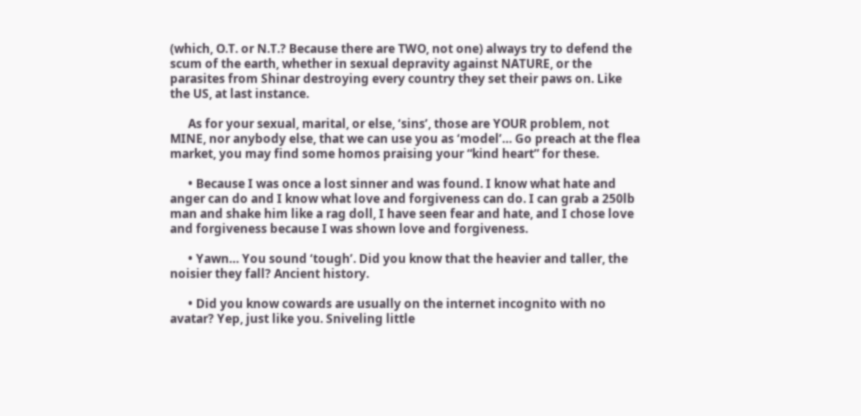(which, O.T. or N.T.? Because there are TWO, not one) always try to defend the scum of the earth, whether in sexual depravity against NATURE, or the parasites from Shinar destroying every country they set their paws on. Like the US, at last instance.

      As for your sexual, marital, or else, ‘sins’, those are YOUR problem, not MINE, nor anybody else, that we can use you as ‘model’… Go preach at the flea market, you may find some homos praising your “kind heart” for these.

      • Because I was once a lost sinner and was found. I know what hate and anger can do and I know what love and forgiveness can do. I can grab a 250lb man and shake him like a rag doll, I have seen fear and hate, and I chose love and forgiveness because I was shown love and forgiveness.

      • Yawn… You sound ‘tough’. Did you know that the heavier and taller, the noisier they fall? Ancient history.

      • Did you know cowards are usually on the internet incognito with no avatar? Yep, just like you. Sniveling little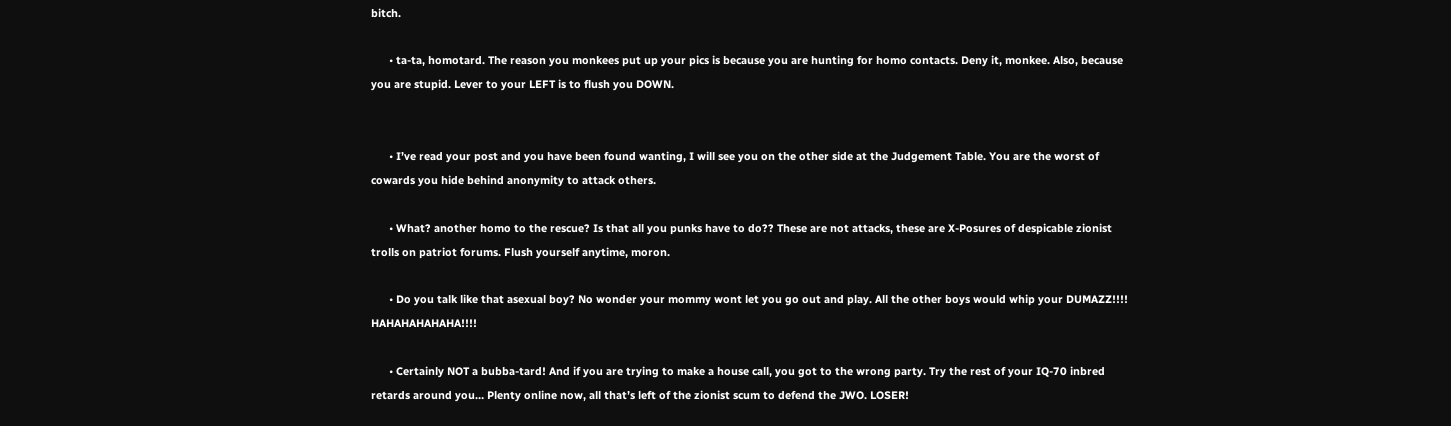bitch.

      • ta-ta, homotard. The reason you monkees put up your pics is because you are hunting for homo contacts. Deny it, monkee. Also, because you are stupid. Lever to your LEFT is to flush you DOWN.


      • I’ve read your post and you have been found wanting, I will see you on the other side at the Judgement Table. You are the worst of cowards you hide behind anonymity to attack others.

      • What? another homo to the rescue? Is that all you punks have to do?? These are not attacks, these are X-Posures of despicable zionist trolls on patriot forums. Flush yourself anytime, moron.

      • Do you talk like that asexual boy? No wonder your mommy wont let you go out and play. All the other boys would whip your DUMAZZ!!!! HAHAHAHAHAHA!!!!

      • Certainly NOT a bubba-tard! And if you are trying to make a house call, you got to the wrong party. Try the rest of your IQ-70 inbred retards around you… Plenty online now, all that’s left of the zionist scum to defend the JWO. LOSER!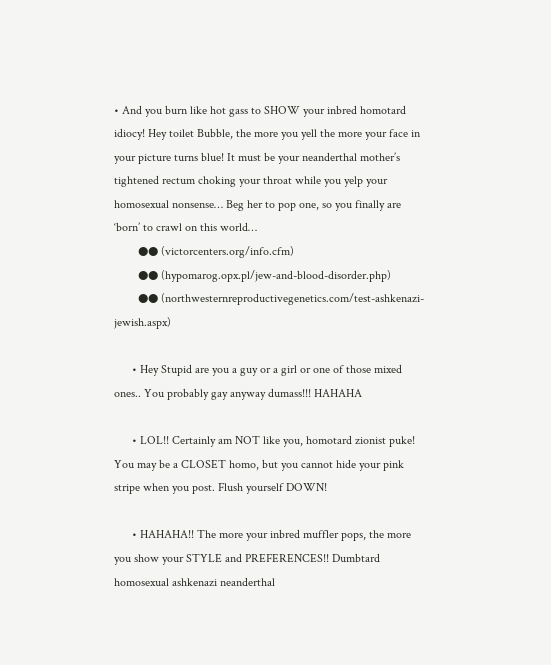• And you burn like hot gass to SHOW your inbred homotard idiocy! Hey toilet Bubble, the more you yell the more your face in your picture turns blue! It must be your neanderthal mother’s tightened rectum choking your throat while you yelp your homosexual nonsense… Beg her to pop one, so you finally are ‘born’ to crawl on this world…
        ●● (victorcenters.org/info.cfm)
        ●● (hypomarog.opx.pl/jew-and-blood-disorder.php)
        ●● (northwesternreproductivegenetics.com/test-ashkenazi-jewish.aspx)

      • Hey Stupid are you a guy or a girl or one of those mixed ones.. You probably gay anyway dumass!!! HAHAHA

      • LOL!! Certainly am NOT like you, homotard zionist puke! You may be a CLOSET homo, but you cannot hide your pink stripe when you post. Flush yourself DOWN!

      • HAHAHA!! The more your inbred muffler pops, the more you show your STYLE and PREFERENCES!! Dumbtard homosexual ashkenazi neanderthal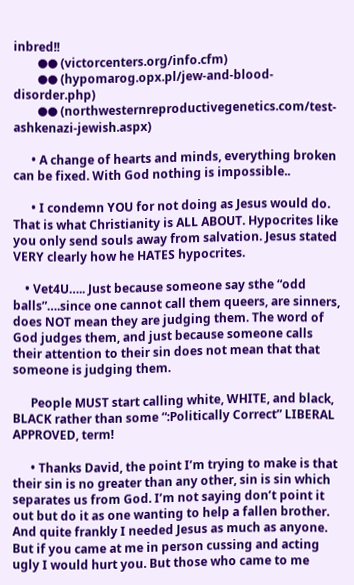inbred!!
        ●● (victorcenters.org/info.cfm)
        ●● (hypomarog.opx.pl/jew-and-blood-disorder.php)
        ●● (northwesternreproductivegenetics.com/test-ashkenazi-jewish.aspx)

      • A change of hearts and minds, everything broken can be fixed. With God nothing is impossible..

      • I condemn YOU for not doing as Jesus would do. That is what Christianity is ALL ABOUT. Hypocrites like you only send souls away from salvation. Jesus stated VERY clearly how he HATES hypocrites.

    • Vet4U….. Just because someone say sthe “odd balls”….since one cannot call them queers, are sinners, does NOT mean they are judging them. The word of God judges them, and just because someone calls their attention to their sin does not mean that that someone is judging them.

      People MUST start calling white, WHITE, and black, BLACK rather than some “:Politically Correct” LIBERAL APPROVED, term!

      • Thanks David, the point I’m trying to make is that their sin is no greater than any other, sin is sin which separates us from God. I’m not saying don’t point it out but do it as one wanting to help a fallen brother. And quite frankly I needed Jesus as much as anyone. But if you came at me in person cussing and acting ugly I would hurt you. But those who came to me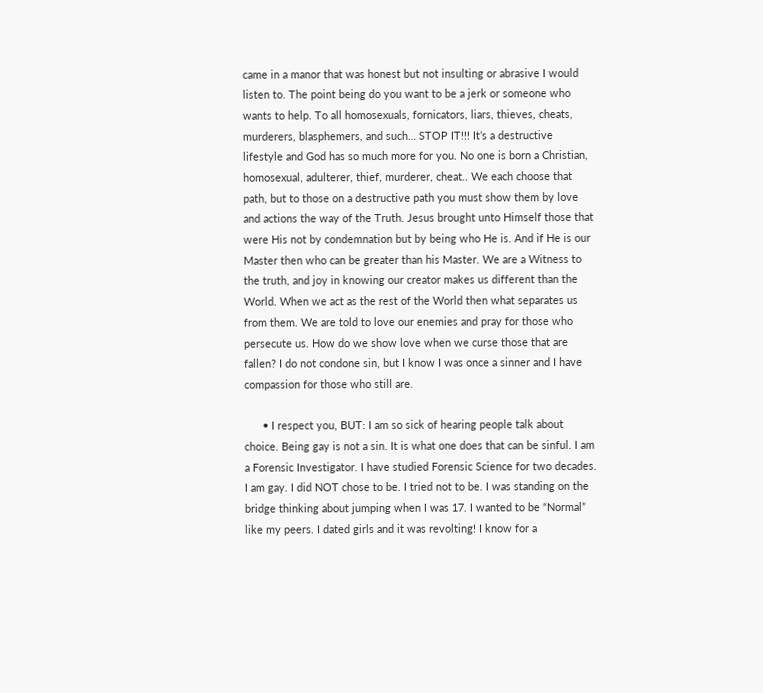came in a manor that was honest but not insulting or abrasive I would listen to. The point being do you want to be a jerk or someone who wants to help. To all homosexuals, fornicators, liars, thieves, cheats, murderers, blasphemers, and such… STOP IT!!! It’s a destructive lifestyle and God has so much more for you. No one is born a Christian, homosexual, adulterer, thief, murderer, cheat.. We each choose that path, but to those on a destructive path you must show them by love and actions the way of the Truth. Jesus brought unto Himself those that were His not by condemnation but by being who He is. And if He is our Master then who can be greater than his Master. We are a Witness to the truth, and joy in knowing our creator makes us different than the World. When we act as the rest of the World then what separates us from them. We are told to love our enemies and pray for those who persecute us. How do we show love when we curse those that are fallen? I do not condone sin, but I know I was once a sinner and I have compassion for those who still are.

      • I respect you, BUT: I am so sick of hearing people talk about choice. Being gay is not a sin. It is what one does that can be sinful. I am a Forensic Investigator. I have studied Forensic Science for two decades. I am gay. I did NOT chose to be. I tried not to be. I was standing on the bridge thinking about jumping when I was 17. I wanted to be “Normal” like my peers. I dated girls and it was revolting! I know for a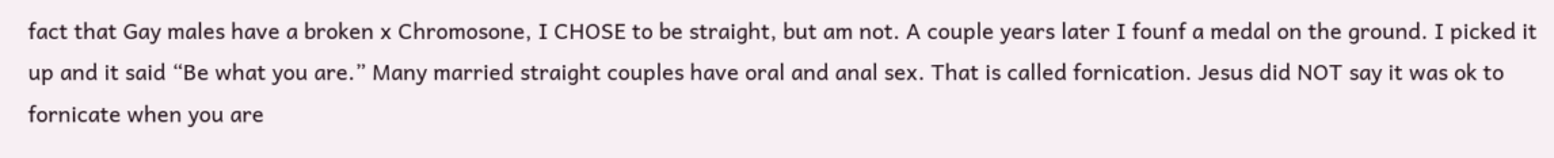fact that Gay males have a broken x Chromosone, I CHOSE to be straight, but am not. A couple years later I founf a medal on the ground. I picked it up and it said “Be what you are.” Many married straight couples have oral and anal sex. That is called fornication. Jesus did NOT say it was ok to fornicate when you are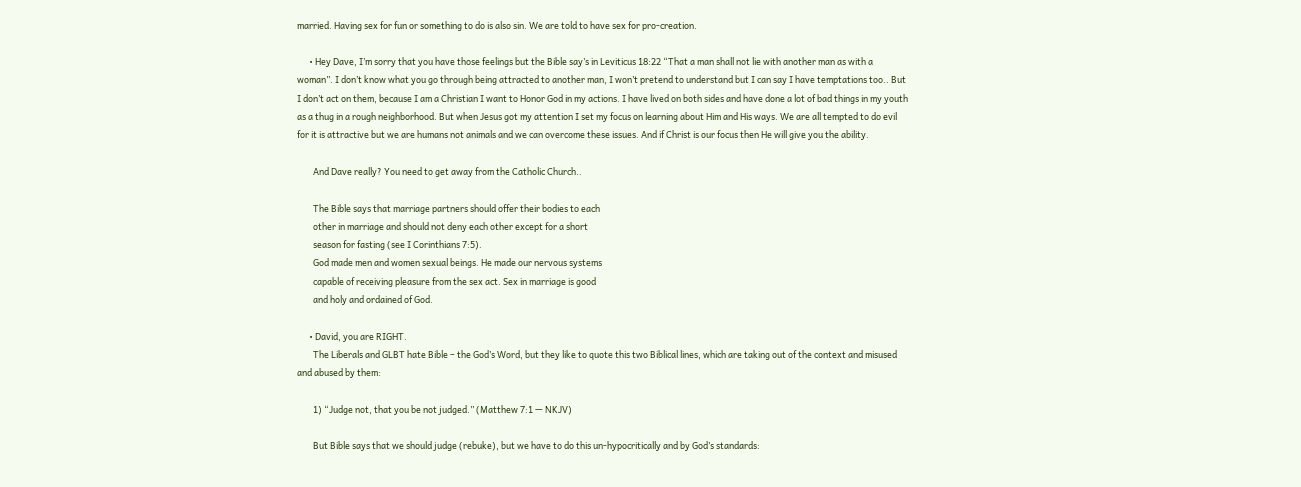married. Having sex for fun or something to do is also sin. We are told to have sex for pro-creation.

      • Hey Dave, I’m sorry that you have those feelings but the Bible say’s in Leviticus 18:22 “That a man shall not lie with another man as with a woman”. I don’t know what you go through being attracted to another man, I won’t pretend to understand but I can say I have temptations too.. But I don’t act on them, because I am a Christian I want to Honor God in my actions. I have lived on both sides and have done a lot of bad things in my youth as a thug in a rough neighborhood. But when Jesus got my attention I set my focus on learning about Him and His ways. We are all tempted to do evil for it is attractive but we are humans not animals and we can overcome these issues. And if Christ is our focus then He will give you the ability.

        And Dave really? You need to get away from the Catholic Church..

        The Bible says that marriage partners should offer their bodies to each
        other in marriage and should not deny each other except for a short
        season for fasting (see I Corinthians 7:5).
        God made men and women sexual beings. He made our nervous systems
        capable of receiving pleasure from the sex act. Sex in marriage is good
        and holy and ordained of God.

      • David, you are RIGHT.
        The Liberals and GLBT hate Bible – the God’s Word, but they like to quote this two Biblical lines, which are taking out of the context and misused and abused by them:

        1) “Judge not, that you be not judged.” (Matthew 7:1 — NKJV)

        But Bible says that we should judge (rebuke), but we have to do this un-hypocritically and by God’s standards: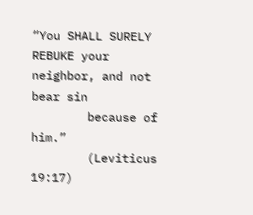“You SHALL SURELY REBUKE your neighbor, and not bear sin
        because of him.”
        (Leviticus 19:17)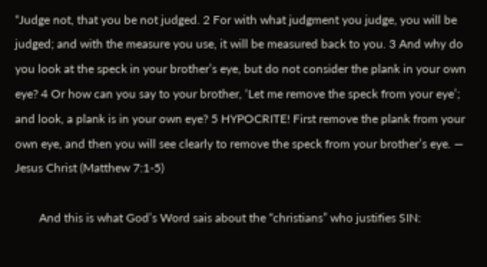“Judge not, that you be not judged. 2 For with what judgment you judge, you will be judged; and with the measure you use, it will be measured back to you. 3 And why do you look at the speck in your brother’s eye, but do not consider the plank in your own eye? 4 Or how can you say to your brother, ‘Let me remove the speck from your eye’; and look, a plank is in your own eye? 5 HYPOCRITE! First remove the plank from your own eye, and then you will see clearly to remove the speck from your brother’s eye. — Jesus Christ (Matthew 7:1-5)

        And this is what God’s Word sais about the “christians” who justifies SIN: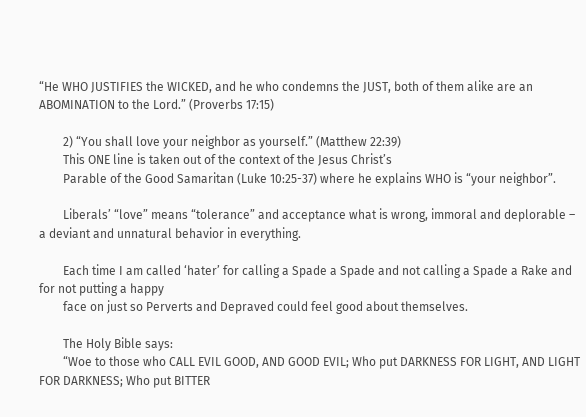“He WHO JUSTIFIES the WICKED, and he who condemns the JUST, both of them alike are an ABOMINATION to the Lord.” (Proverbs 17:15)

        2) “You shall love your neighbor as yourself.” (Matthew 22:39)
        This ONE line is taken out of the context of the Jesus Christ’s
        Parable of the Good Samaritan (Luke 10:25-37) where he explains WHO is “your neighbor”.

        Liberals’ “love” means “tolerance” and acceptance what is wrong, immoral and deplorable – a deviant and unnatural behavior in everything.

        Each time I am called ‘hater’ for calling a Spade a Spade and not calling a Spade a Rake and for not putting a happy
        face on just so Perverts and Depraved could feel good about themselves.

        The Holy Bible says:
        “Woe to those who CALL EVIL GOOD, AND GOOD EVIL; Who put DARKNESS FOR LIGHT, AND LIGHT FOR DARKNESS; Who put BITTER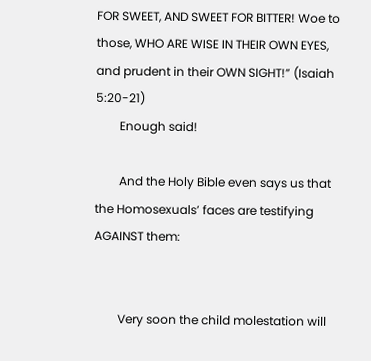FOR SWEET, AND SWEET FOR BITTER! Woe to those, WHO ARE WISE IN THEIR OWN EYES, and prudent in their OWN SIGHT!” (Isaiah 5:20-21)
        Enough said!

        And the Holy Bible even says us that the Homosexuals’ faces are testifying AGAINST them:


        Very soon the child molestation will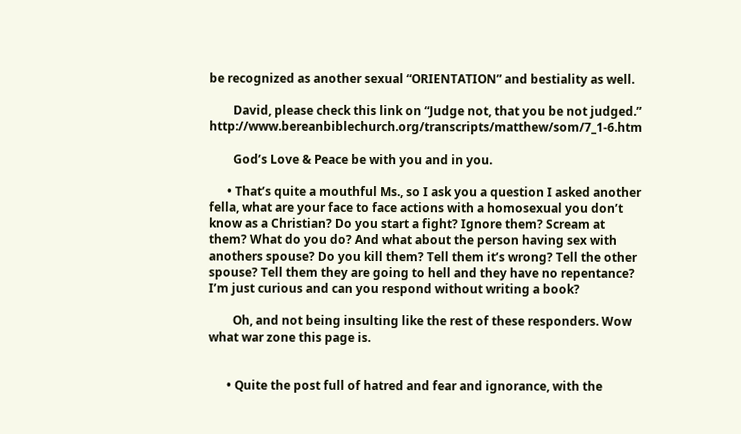be recognized as another sexual “ORIENTATION” and bestiality as well.

        David, please check this link on “Judge not, that you be not judged.” http://www.bereanbiblechurch.org/transcripts/matthew/som/7_1-6.htm

        God’s Love & Peace be with you and in you.

      • That’s quite a mouthful Ms., so I ask you a question I asked another fella, what are your face to face actions with a homosexual you don’t know as a Christian? Do you start a fight? Ignore them? Scream at them? What do you do? And what about the person having sex with anothers spouse? Do you kill them? Tell them it’s wrong? Tell the other spouse? Tell them they are going to hell and they have no repentance? I’m just curious and can you respond without writing a book?

        Oh, and not being insulting like the rest of these responders. Wow what war zone this page is.


      • Quite the post full of hatred and fear and ignorance, with the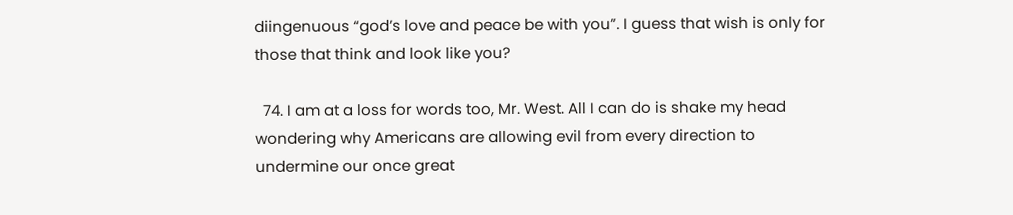diingenuous “god’s love and peace be with you”. I guess that wish is only for those that think and look like you?

  74. I am at a loss for words too, Mr. West. All I can do is shake my head wondering why Americans are allowing evil from every direction to undermine our once great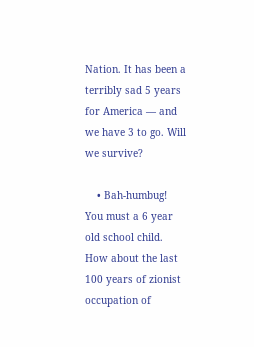Nation. It has been a terribly sad 5 years for America — and we have 3 to go. Will we survive?

    • Bah-humbug! You must a 6 year old school child. How about the last 100 years of zionist occupation of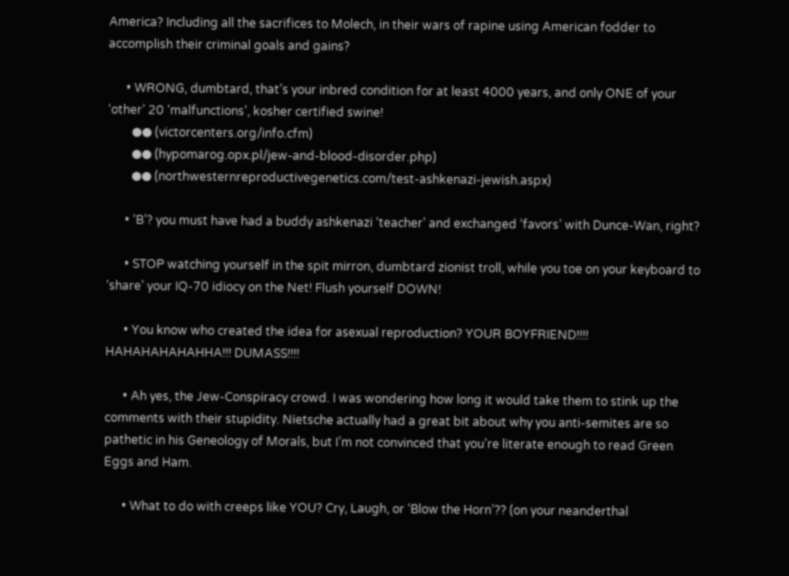America? Including all the sacrifices to Molech, in their wars of rapine using American fodder to accomplish their criminal goals and gains?

      • WRONG, dumbtard, that’s your inbred condition for at least 4000 years, and only ONE of your ‘other’ 20 ‘malfunctions’, kosher certified swine!
        ●● (victorcenters.org/info.cfm)
        ●● (hypomarog.opx.pl/jew-and-blood-disorder.php)
        ●● (northwesternreproductivegenetics.com/test-ashkenazi-jewish.aspx)

      • ‘B’? you must have had a buddy ashkenazi ‘teacher’ and exchanged ‘favors’ with Dunce-Wan, right?

      • STOP watching yourself in the spit mirron, dumbtard zionist troll, while you toe on your keyboard to ‘share’ your IQ-70 idiocy on the Net! Flush yourself DOWN!

      • You know who created the idea for asexual reproduction? YOUR BOYFRIEND!!!! HAHAHAHAHAHHA!!! DUMASS!!!!

      • Ah yes, the Jew-Conspiracy crowd. I was wondering how long it would take them to stink up the comments with their stupidity. Nietsche actually had a great bit about why you anti-semites are so pathetic in his Geneology of Morals, but I’m not convinced that you’re literate enough to read Green Eggs and Ham.

      • What to do with creeps like YOU? Cry, Laugh, or ‘Blow the Horn’?? (on your neanderthal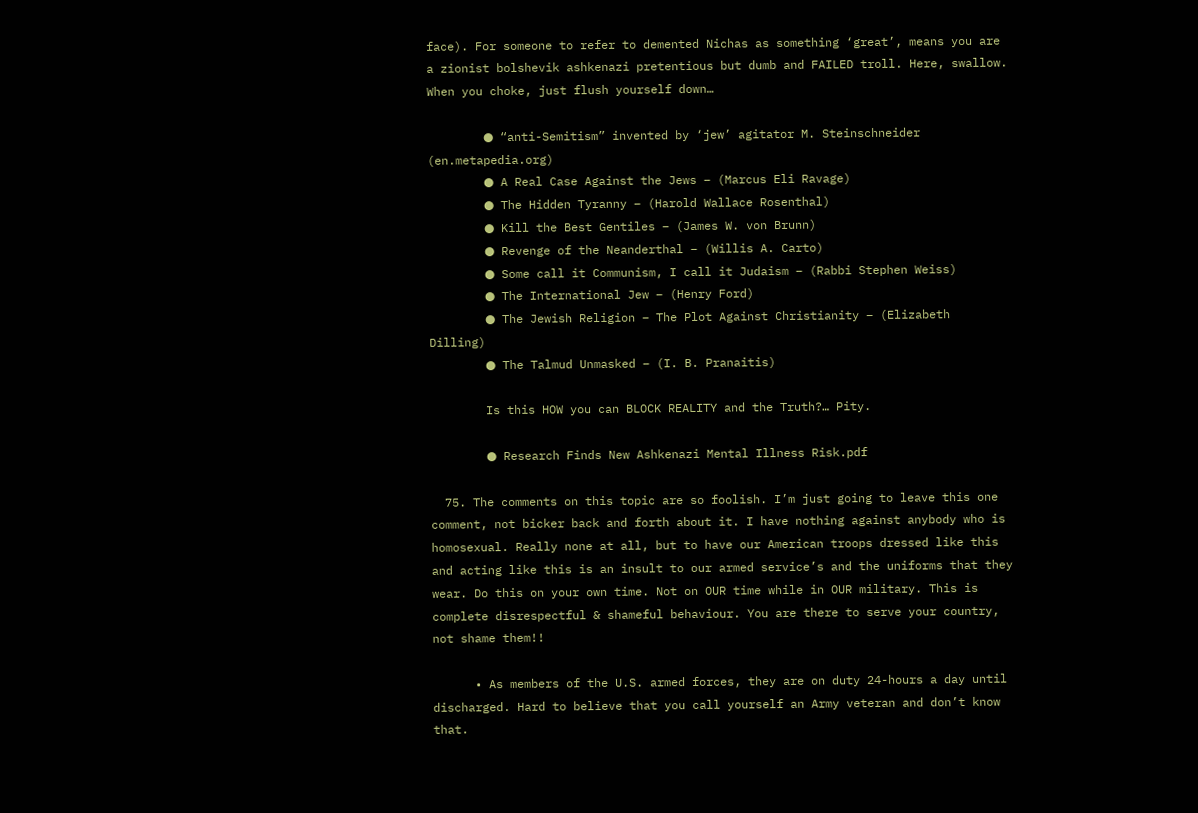face). For someone to refer to demented Nichas as something ‘great’, means you are a zionist bolshevik ashkenazi pretentious but dumb and FAILED troll. Here, swallow. When you choke, just flush yourself down…

        ● “anti-Semitism” invented by ‘jew’ agitator M. Steinschneider (en.metapedia.org)
        ● A Real Case Against the Jews – (Marcus Eli Ravage)
        ● The Hidden Tyranny – (Harold Wallace Rosenthal)
        ● Kill the Best Gentiles – (James W. von Brunn)
        ● Revenge of the Neanderthal – (Willis A. Carto)
        ● Some call it Communism, I call it Judaism – (Rabbi Stephen Weiss)
        ● The International Jew – (Henry Ford)
        ● The Jewish Religion – The Plot Against Christianity – (Elizabeth Dilling)
        ● The Talmud Unmasked – (I. B. Pranaitis)

        Is this HOW you can BLOCK REALITY and the Truth?… Pity.

        ● Research Finds New Ashkenazi Mental Illness Risk.pdf

  75. The comments on this topic are so foolish. I’m just going to leave this one comment, not bicker back and forth about it. I have nothing against anybody who is homosexual. Really none at all, but to have our American troops dressed like this and acting like this is an insult to our armed service’s and the uniforms that they wear. Do this on your own time. Not on OUR time while in OUR military. This is complete disrespectful & shameful behaviour. You are there to serve your country, not shame them!!

      • As members of the U.S. armed forces, they are on duty 24-hours a day until discharged. Hard to believe that you call yourself an Army veteran and don’t know that.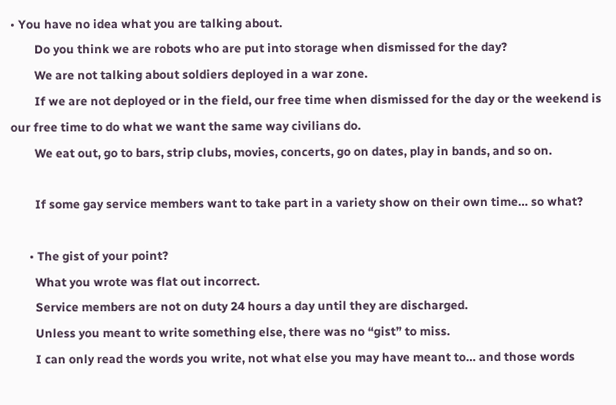• You have no idea what you are talking about.
        Do you think we are robots who are put into storage when dismissed for the day?
        We are not talking about soldiers deployed in a war zone.
        If we are not deployed or in the field, our free time when dismissed for the day or the weekend is our free time to do what we want the same way civilians do.
        We eat out, go to bars, strip clubs, movies, concerts, go on dates, play in bands, and so on.

        If some gay service members want to take part in a variety show on their own time… so what?

      • The gist of your point?
        What you wrote was flat out incorrect.
        Service members are not on duty 24 hours a day until they are discharged.
        Unless you meant to write something else, there was no “gist” to miss.
        I can only read the words you write, not what else you may have meant to… and those words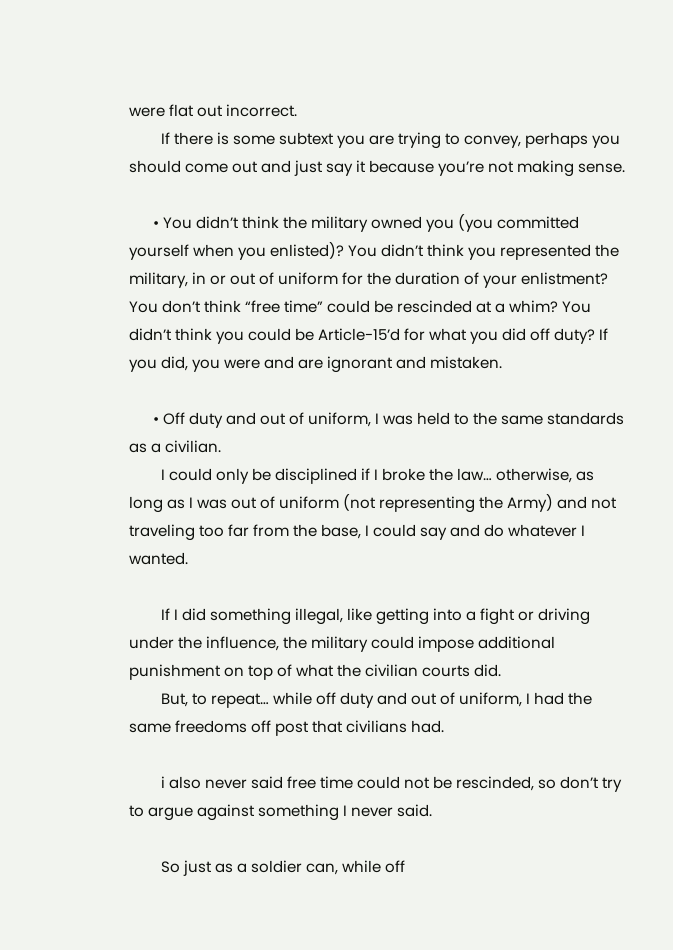were flat out incorrect.
        If there is some subtext you are trying to convey, perhaps you should come out and just say it because you’re not making sense.

      • You didn’t think the military owned you (you committed yourself when you enlisted)? You didn’t think you represented the military, in or out of uniform for the duration of your enlistment? You don’t think “free time” could be rescinded at a whim? You didn’t think you could be Article-15’d for what you did off duty? If you did, you were and are ignorant and mistaken.

      • Off duty and out of uniform, I was held to the same standards as a civilian.
        I could only be disciplined if I broke the law… otherwise, as long as I was out of uniform (not representing the Army) and not traveling too far from the base, I could say and do whatever I wanted.

        If I did something illegal, like getting into a fight or driving under the influence, the military could impose additional punishment on top of what the civilian courts did.
        But, to repeat… while off duty and out of uniform, I had the same freedoms off post that civilians had.

        i also never said free time could not be rescinded, so don’t try to argue against something I never said.

        So just as a soldier can, while off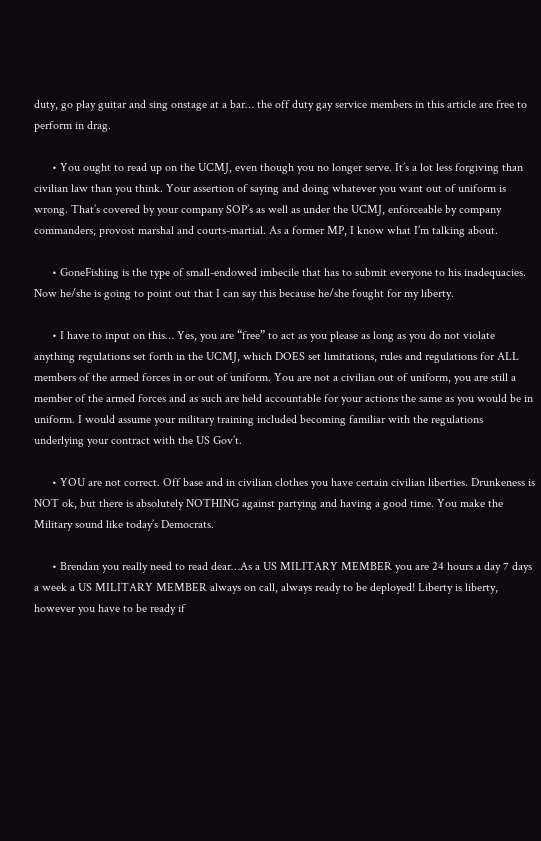duty, go play guitar and sing onstage at a bar… the off duty gay service members in this article are free to perform in drag.

      • You ought to read up on the UCMJ, even though you no longer serve. It’s a lot less forgiving than civilian law than you think. Your assertion of saying and doing whatever you want out of uniform is wrong. That’s covered by your company SOP’s as well as under the UCMJ, enforceable by company commanders, provost marshal and courts-martial. As a former MP, I know what I’m talking about.

      • GoneFishing is the type of small-endowed imbecile that has to submit everyone to his inadequacies. Now he/she is going to point out that I can say this because he/she fought for my liberty.

      • I have to input on this… Yes, you are “free” to act as you please as long as you do not violate anything regulations set forth in the UCMJ, which DOES set limitations, rules and regulations for ALL members of the armed forces in or out of uniform. You are not a civilian out of uniform, you are still a member of the armed forces and as such are held accountable for your actions the same as you would be in uniform. I would assume your military training included becoming familiar with the regulations underlying your contract with the US Gov’t.

      • YOU are not correct. Off base and in civilian clothes you have certain civilian liberties. Drunkeness is NOT ok, but there is absolutely NOTHING against partying and having a good time. You make the Military sound like today’s Democrats.

      • Brendan you really need to read dear…As a US MILITARY MEMBER you are 24 hours a day 7 days a week a US MILITARY MEMBER always on call, always ready to be deployed! Liberty is liberty, however you have to be ready if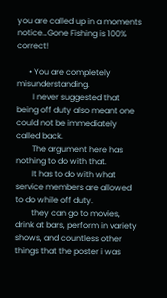you are called up in a moments notice…Gone Fishing is 100% correct!

      • You are completely misunderstanding.
        I never suggested that being off duty also meant one could not be immediately called back.
        The argument here has nothing to do with that.
        It has to do with what service members are allowed to do while off duty.
        they can go to movies, drink at bars, perform in variety shows, and countless other things that the poster i was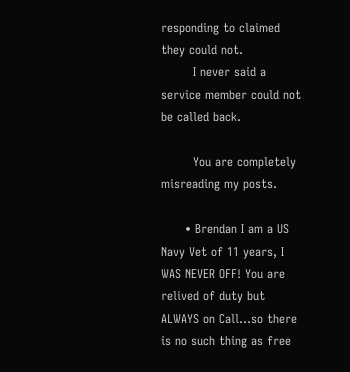responding to claimed they could not.
        I never said a service member could not be called back.

        You are completely misreading my posts.

      • Brendan I am a US Navy Vet of 11 years, I WAS NEVER OFF! You are relived of duty but ALWAYS on Call…so there is no such thing as free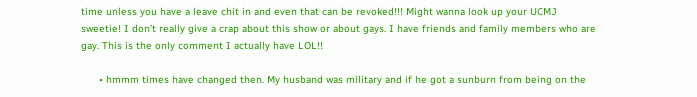time unless you have a leave chit in and even that can be revoked!!! Might wanna look up your UCMJ sweetie! I don’t really give a crap about this show or about gays. I have friends and family members who are gay. This is the only comment I actually have LOL!!

      • hmmm times have changed then. My husband was military and if he got a sunburn from being on the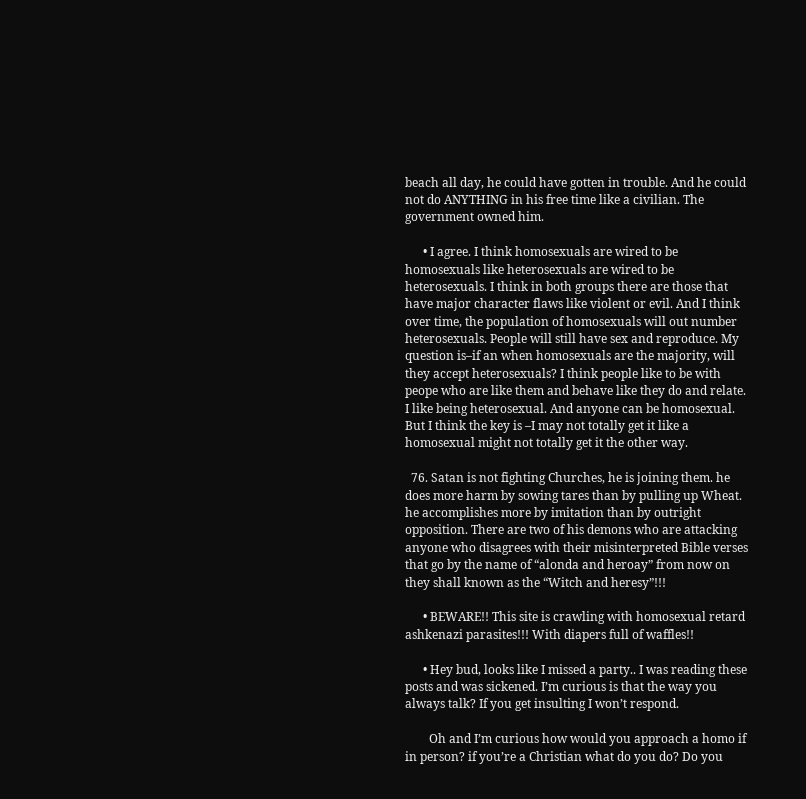beach all day, he could have gotten in trouble. And he could not do ANYTHING in his free time like a civilian. The government owned him.

      • I agree. I think homosexuals are wired to be homosexuals like heterosexuals are wired to be heterosexuals. I think in both groups there are those that have major character flaws like violent or evil. And I think over time, the population of homosexuals will out number heterosexuals. People will still have sex and reproduce. My question is–if an when homosexuals are the majority, will they accept heterosexuals? I think people like to be with peope who are like them and behave like they do and relate. I like being heterosexual. And anyone can be homosexual. But I think the key is –I may not totally get it like a homosexual might not totally get it the other way.

  76. Satan is not fighting Churches, he is joining them. he does more harm by sowing tares than by pulling up Wheat. he accomplishes more by imitation than by outright opposition. There are two of his demons who are attacking anyone who disagrees with their misinterpreted Bible verses that go by the name of “alonda and heroay” from now on they shall known as the “Witch and heresy”!!!

      • BEWARE!! This site is crawling with homosexual retard ashkenazi parasites!!! With diapers full of waffles!!

      • Hey bud, looks like I missed a party.. I was reading these posts and was sickened. I’m curious is that the way you always talk? If you get insulting I won’t respond.

        Oh and I’m curious how would you approach a homo if in person? if you’re a Christian what do you do? Do you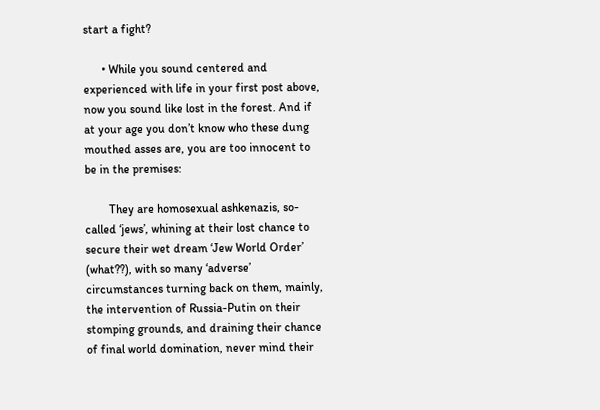start a fight?

      • While you sound centered and experienced with life in your first post above, now you sound like lost in the forest. And if at your age you don’t know who these dung mouthed asses are, you are too innocent to be in the premises:

        They are homosexual ashkenazis, so-called ‘jews’, whining at their lost chance to secure their wet dream ‘Jew World Order’ (what??), with so many ‘adverse’ circumstances turning back on them, mainly, the intervention of Russia-Putin on their stomping grounds, and draining their chance of final world domination, never mind their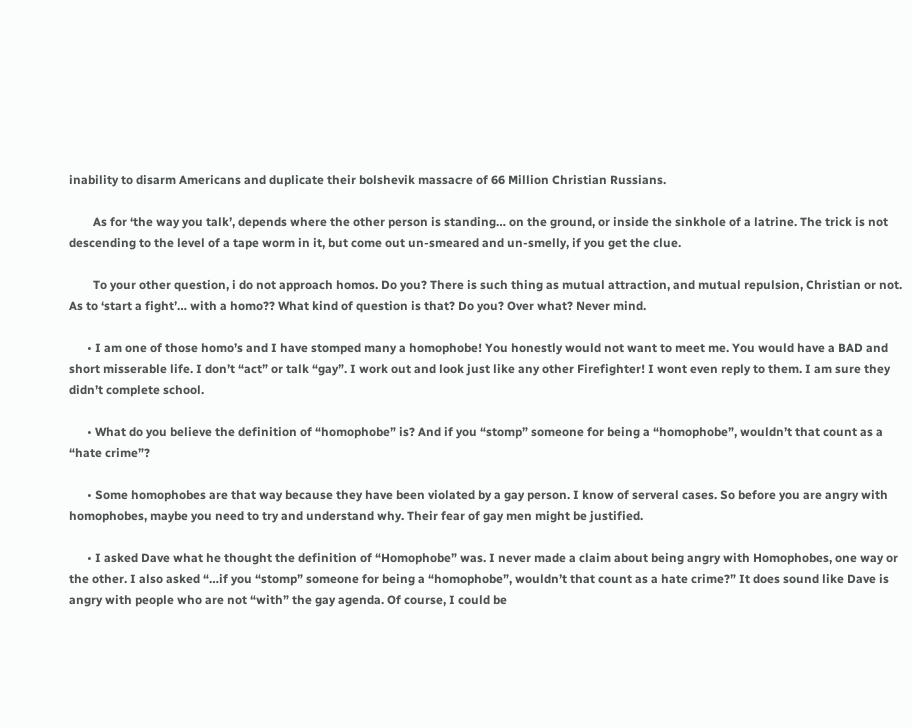inability to disarm Americans and duplicate their bolshevik massacre of 66 Million Christian Russians.

        As for ‘the way you talk’, depends where the other person is standing… on the ground, or inside the sinkhole of a latrine. The trick is not descending to the level of a tape worm in it, but come out un-smeared and un-smelly, if you get the clue.

        To your other question, i do not approach homos. Do you? There is such thing as mutual attraction, and mutual repulsion, Christian or not. As to ‘start a fight’… with a homo?? What kind of question is that? Do you? Over what? Never mind.

      • I am one of those homo’s and I have stomped many a homophobe! You honestly would not want to meet me. You would have a BAD and short misserable life. I don’t “act” or talk “gay”. I work out and look just like any other Firefighter! I wont even reply to them. I am sure they didn’t complete school.

      • What do you believe the definition of “homophobe” is? And if you “stomp” someone for being a “homophobe”, wouldn’t that count as a “hate crime”?

      • Some homophobes are that way because they have been violated by a gay person. I know of serveral cases. So before you are angry with homophobes, maybe you need to try and understand why. Their fear of gay men might be justified.

      • I asked Dave what he thought the definition of “Homophobe” was. I never made a claim about being angry with Homophobes, one way or the other. I also asked “…if you “stomp” someone for being a “homophobe”, wouldn’t that count as a hate crime?” It does sound like Dave is angry with people who are not “with” the gay agenda. Of course, I could be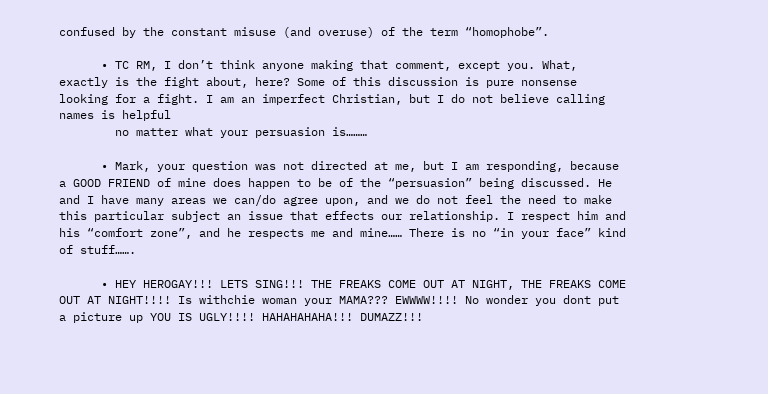confused by the constant misuse (and overuse) of the term “homophobe”.

      • TC RM, I don’t think anyone making that comment, except you. What, exactly is the fight about, here? Some of this discussion is pure nonsense looking for a fight. I am an imperfect Christian, but I do not believe calling names is helpful
        no matter what your persuasion is………

      • Mark, your question was not directed at me, but I am responding, because a GOOD FRIEND of mine does happen to be of the “persuasion” being discussed. He and I have many areas we can/do agree upon, and we do not feel the need to make this particular subject an issue that effects our relationship. I respect him and his “comfort zone”, and he respects me and mine…… There is no “in your face” kind of stuff…….

      • HEY HEROGAY!!! LETS SING!!! THE FREAKS COME OUT AT NIGHT, THE FREAKS COME OUT AT NIGHT!!!! Is withchie woman your MAMA??? EWWWW!!!! No wonder you dont put a picture up YOU IS UGLY!!!! HAHAHAHAHA!!! DUMAZZ!!!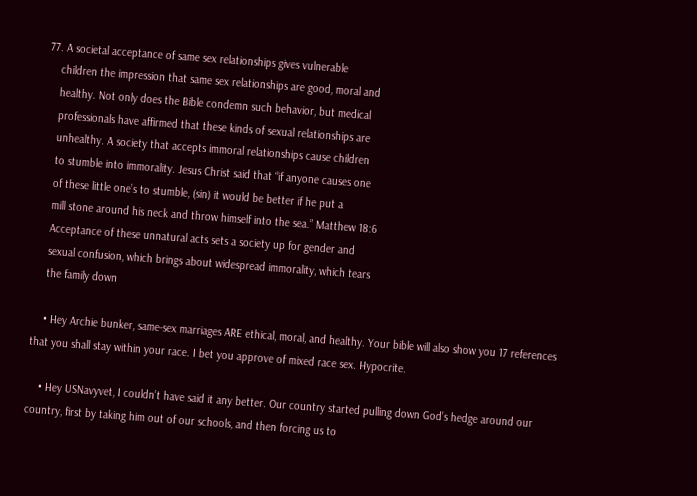77. A societal acceptance of same sex relationships gives vulnerable
    children the impression that same sex relationships are good, moral and
    healthy. Not only does the Bible condemn such behavior, but medical
    professionals have affirmed that these kinds of sexual relationships are
    unhealthy. A society that accepts immoral relationships cause children
    to stumble into immorality. Jesus Christ said that “if anyone causes one
    of these little one’s to stumble, (sin) it would be better if he put a
    mill stone around his neck and throw himself into the sea.” Matthew 18:6
    Acceptance of these unnatural acts sets a society up for gender and
    sexual confusion, which brings about widespread immorality, which tears
    the family down

    • Hey Archie bunker, same-sex marriages ARE ethical, moral, and healthy. Your bible will also show you 17 references that you shall stay within your race. I bet you approve of mixed race sex. Hypocrite.

    • Hey USNavyvet, I couldn’t have said it any better. Our country started pulling down God’s hedge around our country, first by taking him out of our schools, and then forcing us to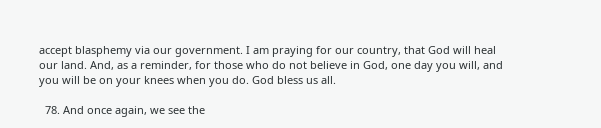accept blasphemy via our government. I am praying for our country, that God will heal our land. And, as a reminder, for those who do not believe in God, one day you will, and you will be on your knees when you do. God bless us all.

  78. And once again, we see the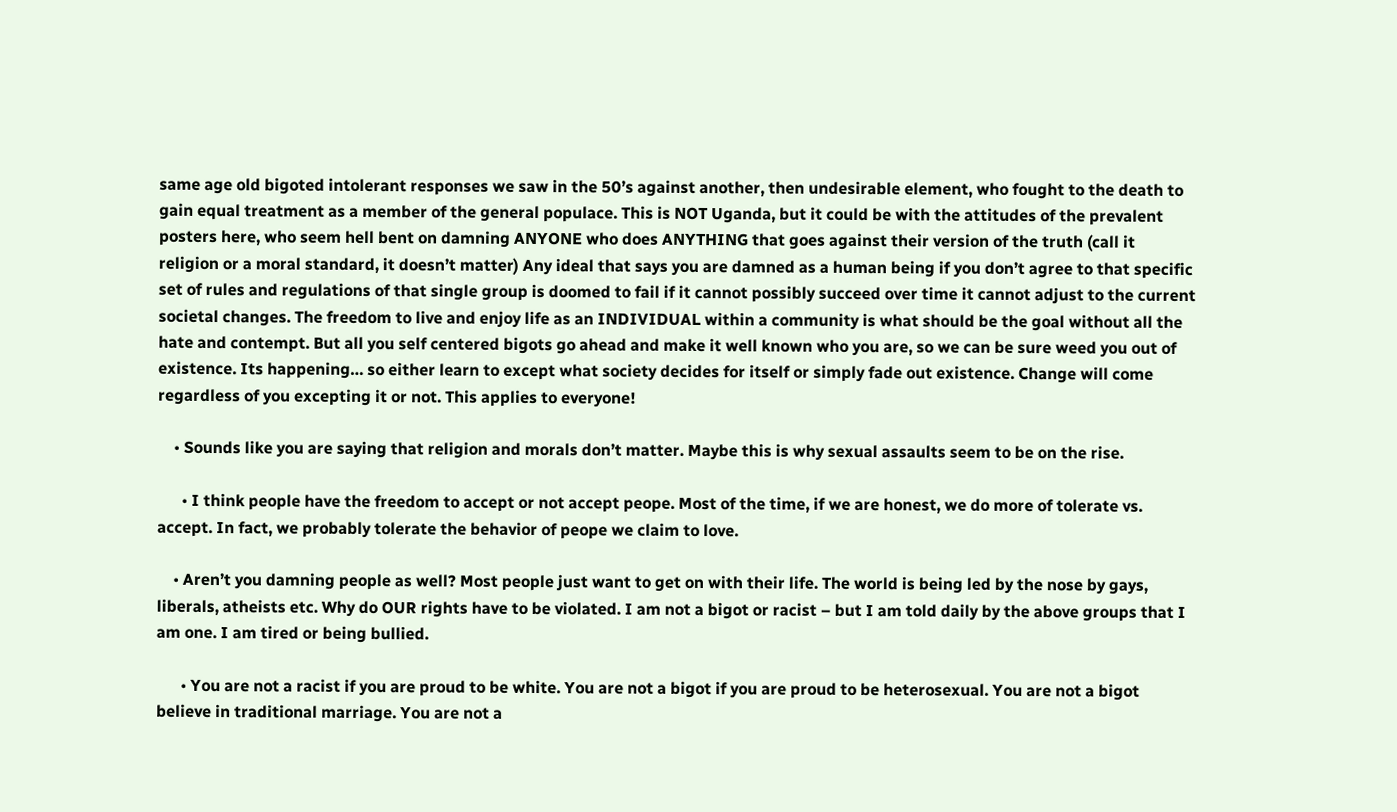same age old bigoted intolerant responses we saw in the 50’s against another, then undesirable element, who fought to the death to gain equal treatment as a member of the general populace. This is NOT Uganda, but it could be with the attitudes of the prevalent posters here, who seem hell bent on damning ANYONE who does ANYTHING that goes against their version of the truth (call it religion or a moral standard, it doesn’t matter) Any ideal that says you are damned as a human being if you don’t agree to that specific set of rules and regulations of that single group is doomed to fail if it cannot possibly succeed over time it cannot adjust to the current societal changes. The freedom to live and enjoy life as an INDIVIDUAL within a community is what should be the goal without all the hate and contempt. But all you self centered bigots go ahead and make it well known who you are, so we can be sure weed you out of existence. Its happening… so either learn to except what society decides for itself or simply fade out existence. Change will come regardless of you excepting it or not. This applies to everyone!

    • Sounds like you are saying that religion and morals don’t matter. Maybe this is why sexual assaults seem to be on the rise.

      • I think people have the freedom to accept or not accept peope. Most of the time, if we are honest, we do more of tolerate vs. accept. In fact, we probably tolerate the behavior of peope we claim to love.

    • Aren’t you damning people as well? Most people just want to get on with their life. The world is being led by the nose by gays, liberals, atheists etc. Why do OUR rights have to be violated. I am not a bigot or racist – but I am told daily by the above groups that I am one. I am tired or being bullied.

      • You are not a racist if you are proud to be white. You are not a bigot if you are proud to be heterosexual. You are not a bigot believe in traditional marriage. You are not a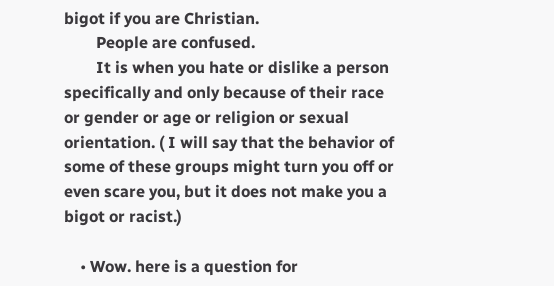bigot if you are Christian.
        People are confused.
        It is when you hate or dislike a person specifically and only because of their race or gender or age or religion or sexual orientation. ( I will say that the behavior of some of these groups might turn you off or even scare you, but it does not make you a bigot or racist.)

    • Wow. here is a question for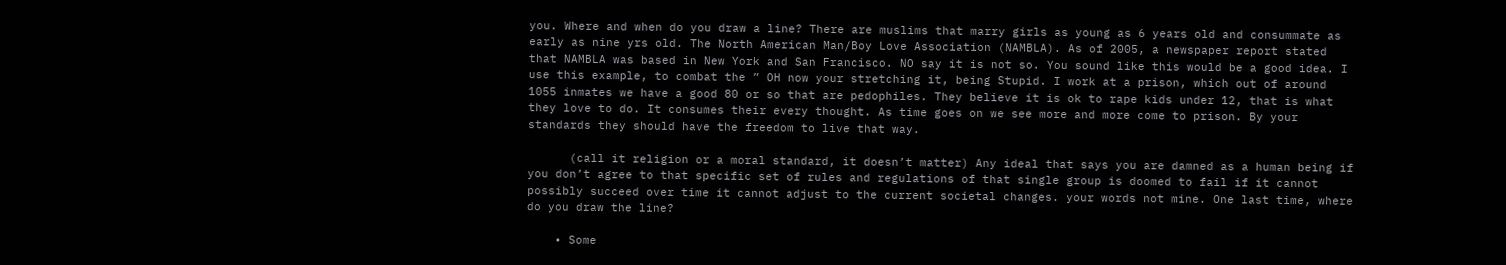you. Where and when do you draw a line? There are muslims that marry girls as young as 6 years old and consummate as early as nine yrs old. The North American Man/Boy Love Association (NAMBLA). As of 2005, a newspaper report stated that NAMBLA was based in New York and San Francisco. NO say it is not so. You sound like this would be a good idea. I use this example, to combat the ” OH now your stretching it, being Stupid. I work at a prison, which out of around 1055 inmates we have a good 80 or so that are pedophiles. They believe it is ok to rape kids under 12, that is what they love to do. It consumes their every thought. As time goes on we see more and more come to prison. By your standards they should have the freedom to live that way.

      (call it religion or a moral standard, it doesn’t matter) Any ideal that says you are damned as a human being if you don’t agree to that specific set of rules and regulations of that single group is doomed to fail if it cannot possibly succeed over time it cannot adjust to the current societal changes. your words not mine. One last time, where do you draw the line?

    • Some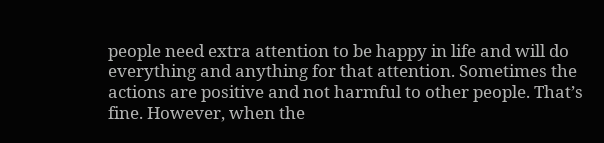people need extra attention to be happy in life and will do everything and anything for that attention. Sometimes the actions are positive and not harmful to other people. That’s fine. However, when the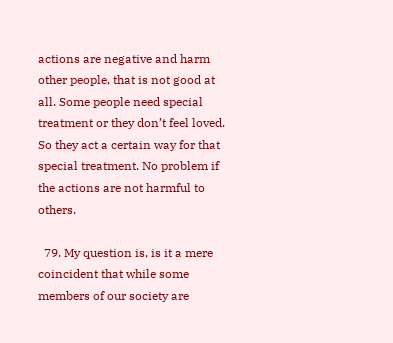actions are negative and harm other people, that is not good at all. Some people need special treatment or they don’t feel loved. So they act a certain way for that special treatment. No problem if the actions are not harmful to others.

  79. My question is, is it a mere coincident that while some members of our society are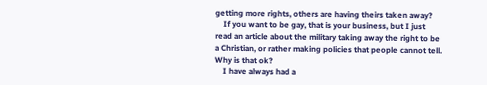getting more rights, others are having theirs taken away?
    If you want to be gay, that is your business, but I just read an article about the military taking away the right to be a Christian, or rather making policies that people cannot tell. Why is that ok?
    I have always had a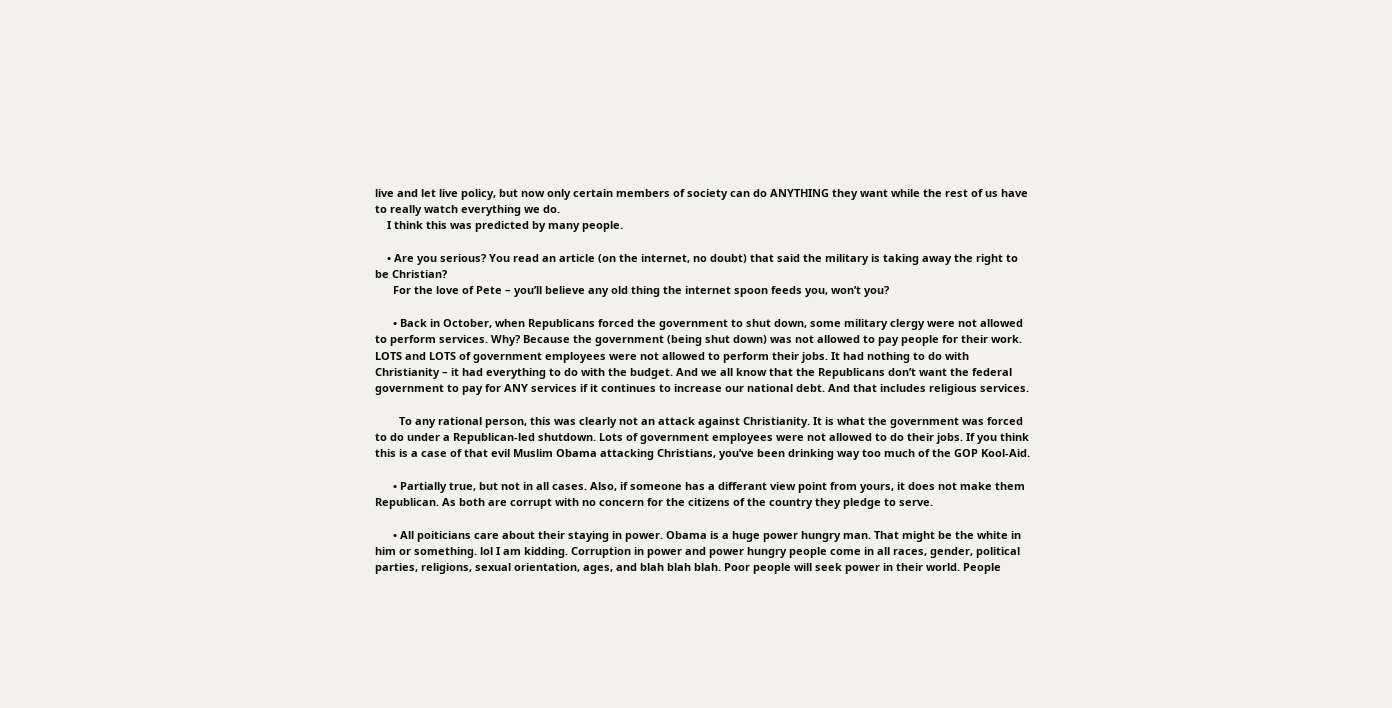live and let live policy, but now only certain members of society can do ANYTHING they want while the rest of us have to really watch everything we do.
    I think this was predicted by many people.

    • Are you serious? You read an article (on the internet, no doubt) that said the military is taking away the right to be Christian?
      For the love of Pete – you’ll believe any old thing the internet spoon feeds you, won’t you?

      • Back in October, when Republicans forced the government to shut down, some military clergy were not allowed to perform services. Why? Because the government (being shut down) was not allowed to pay people for their work. LOTS and LOTS of government employees were not allowed to perform their jobs. It had nothing to do with Christianity – it had everything to do with the budget. And we all know that the Republicans don’t want the federal government to pay for ANY services if it continues to increase our national debt. And that includes religious services.

        To any rational person, this was clearly not an attack against Christianity. It is what the government was forced to do under a Republican-led shutdown. Lots of government employees were not allowed to do their jobs. If you think this is a case of that evil Muslim Obama attacking Christians, you’ve been drinking way too much of the GOP Kool-Aid.

      • Partially true, but not in all cases. Also, if someone has a differant view point from yours, it does not make them Republican. As both are corrupt with no concern for the citizens of the country they pledge to serve.

      • All poiticians care about their staying in power. Obama is a huge power hungry man. That might be the white in him or something. lol I am kidding. Corruption in power and power hungry people come in all races, gender, political parties, religions, sexual orientation, ages, and blah blah blah. Poor people will seek power in their world. People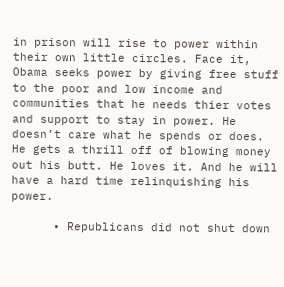in prison will rise to power within their own little circles. Face it, Obama seeks power by giving free stuff to the poor and low income and communities that he needs thier votes and support to stay in power. He doesn’t care what he spends or does. He gets a thrill off of blowing money out his butt. He loves it. And he will have a hard time relinquishing his power.

      • Republicans did not shut down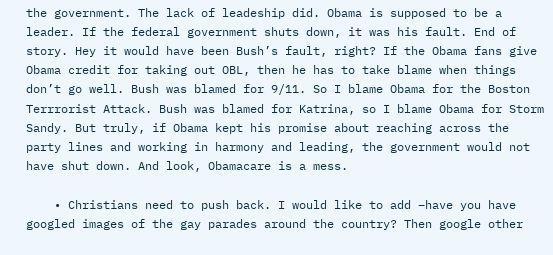the government. The lack of leadeship did. Obama is supposed to be a leader. If the federal government shuts down, it was his fault. End of story. Hey it would have been Bush’s fault, right? If the Obama fans give Obama credit for taking out OBL, then he has to take blame when things don’t go well. Bush was blamed for 9/11. So I blame Obama for the Boston Terrrorist Attack. Bush was blamed for Katrina, so I blame Obama for Storm Sandy. But truly, if Obama kept his promise about reaching across the party lines and working in harmony and leading, the government would not have shut down. And look, Obamacare is a mess.

    • Christians need to push back. I would like to add –have you have googled images of the gay parades around the country? Then google other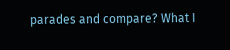parades and compare? What I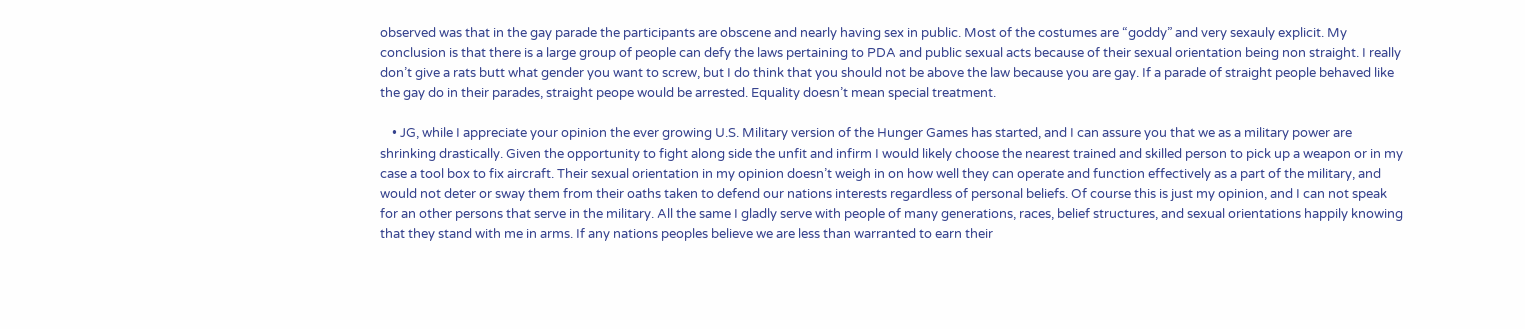observed was that in the gay parade the participants are obscene and nearly having sex in public. Most of the costumes are “goddy” and very sexauly explicit. My conclusion is that there is a large group of people can defy the laws pertaining to PDA and public sexual acts because of their sexual orientation being non straight. I really don’t give a rats butt what gender you want to screw, but I do think that you should not be above the law because you are gay. If a parade of straight people behaved like the gay do in their parades, straight peope would be arrested. Equality doesn’t mean special treatment.

    • JG, while I appreciate your opinion the ever growing U.S. Military version of the Hunger Games has started, and I can assure you that we as a military power are shrinking drastically. Given the opportunity to fight along side the unfit and infirm I would likely choose the nearest trained and skilled person to pick up a weapon or in my case a tool box to fix aircraft. Their sexual orientation in my opinion doesn’t weigh in on how well they can operate and function effectively as a part of the military, and would not deter or sway them from their oaths taken to defend our nations interests regardless of personal beliefs. Of course this is just my opinion, and I can not speak for an other persons that serve in the military. All the same I gladly serve with people of many generations, races, belief structures, and sexual orientations happily knowing that they stand with me in arms. If any nations peoples believe we are less than warranted to earn their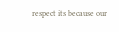respect its because our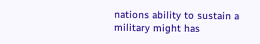nations ability to sustain a military might has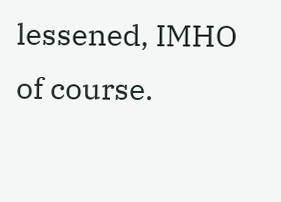lessened, IMHO of course.